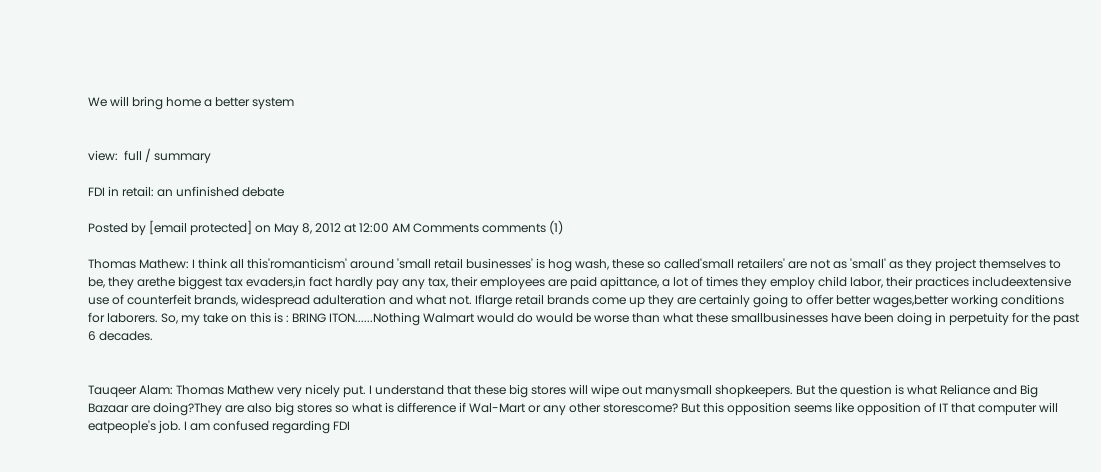We will bring home a better system


view:  full / summary

FDI in retail: an unfinished debate

Posted by [email protected] on May 8, 2012 at 12:00 AM Comments comments (1)

Thomas Mathew: I think all this'romanticism' around 'small retail businesses' is hog wash, these so called'small retailers' are not as 'small' as they project themselves to be, they arethe biggest tax evaders,in fact hardly pay any tax, their employees are paid apittance, a lot of times they employ child labor, their practices includeextensive use of counterfeit brands, widespread adulteration and what not. Iflarge retail brands come up they are certainly going to offer better wages,better working conditions for laborers. So, my take on this is : BRING ITON......Nothing Walmart would do would be worse than what these smallbusinesses have been doing in perpetuity for the past 6 decades.


Tauqeer Alam: Thomas Mathew very nicely put. I understand that these big stores will wipe out manysmall shopkeepers. But the question is what Reliance and Big Bazaar are doing?They are also big stores so what is difference if Wal-Mart or any other storescome? But this opposition seems like opposition of IT that computer will eatpeople's job. I am confused regarding FDI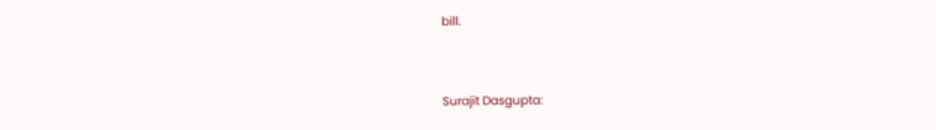bill.


Surajit Dasgupta: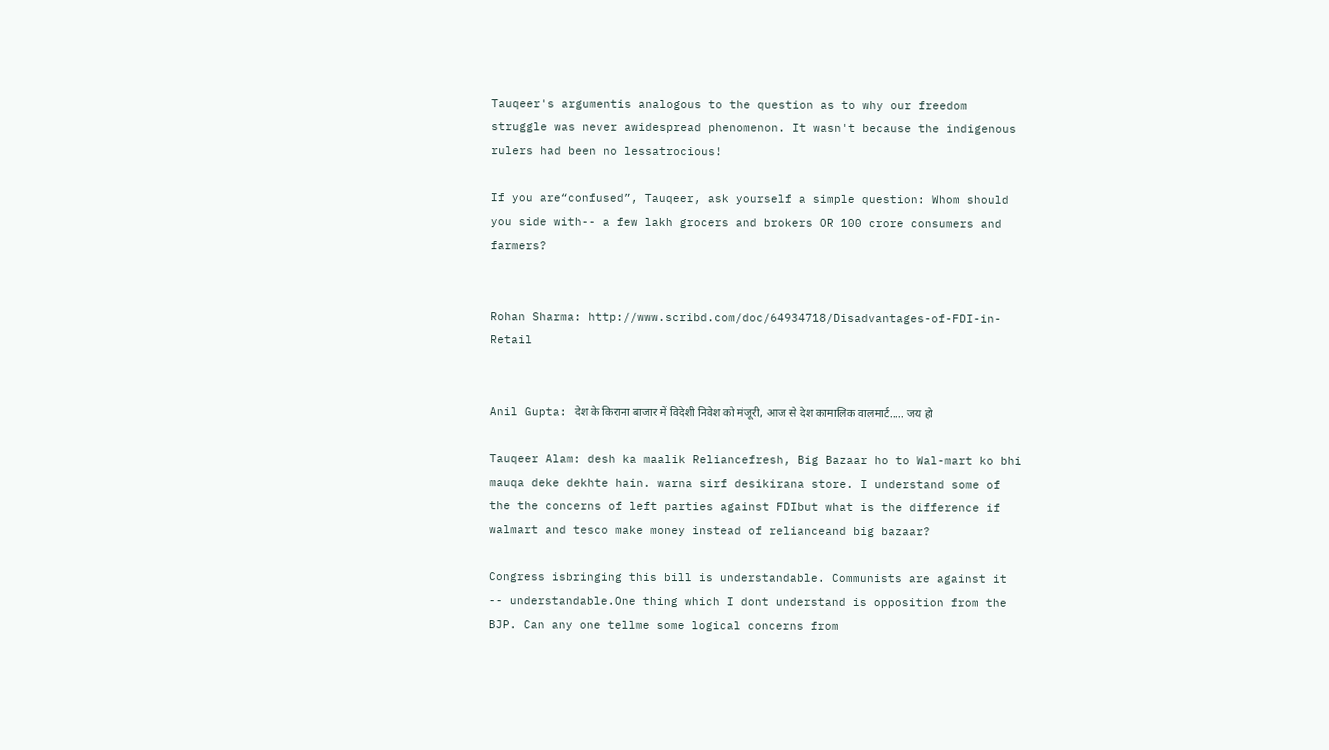Tauqeer's argumentis analogous to the question as to why our freedom struggle was never awidespread phenomenon. It wasn't because the indigenous rulers had been no lessatrocious!

If you are“confused”, Tauqeer, ask yourself a simple question: Whom should you side with-- a few lakh grocers and brokers OR 100 crore consumers and farmers?


Rohan Sharma: http://www.scribd.com/doc/64934718/Disadvantages-of-FDI-in-Retail


Anil Gupta: देश के किराना बाजार में विदेशी निवेश को मंजूरी, आज से देश कामालिक वालमार्ट..... जय हो

Tauqeer Alam: desh ka maalik Reliancefresh, Big Bazaar ho to Wal-mart ko bhi mauqa deke dekhte hain. warna sirf desikirana store. I understand some of the the concerns of left parties against FDIbut what is the difference if walmart and tesco make money instead of relianceand big bazaar?

Congress isbringing this bill is understandable. Communists are against it -- understandable.One thing which I dont understand is opposition from the BJP. Can any one tellme some logical concerns from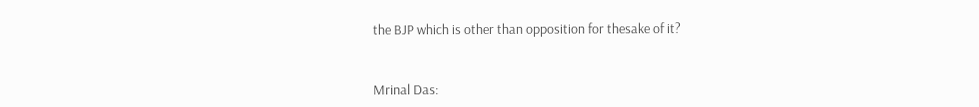the BJP which is other than opposition for thesake of it?


Mrinal Das: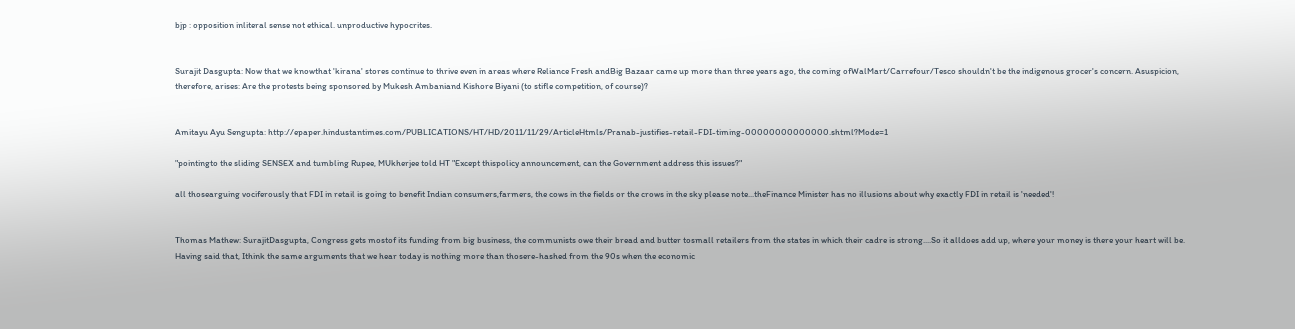bjp : opposition inliteral sense not ethical. unproductive hypocrites.


Surajit Dasgupta: Now that we knowthat 'kirana' stores continue to thrive even in areas where Reliance Fresh andBig Bazaar came up more than three years ago, the coming ofWalMart/Carrefour/Tesco shouldn't be the indigenous grocer's concern. Asuspicion, therefore, arises: Are the protests being sponsored by Mukesh Ambaniand Kishore Biyani (to stifle competition, of course)?


Amitayu Ayu Sengupta: http://epaper.hindustantimes.com/PUBLICATIONS/HT/HD/2011/11/29/ArticleHtmls/Pranab-justifies-retail-FDI-timing-00000000000000.shtml?Mode=1

"pointingto the sliding SENSEX and tumbling Rupee, MUkherjee told HT "Except thispolicy announcement, can the Government address this issues?"

all thosearguing vociferously that FDI in retail is going to benefit Indian consumers,farmers, the cows in the fields or the crows in the sky please note...theFinance Minister has no illusions about why exactly FDI in retail is 'needed'!


Thomas Mathew: SurajitDasgupta, Congress gets mostof its funding from big business, the communists owe their bread and butter tosmall retailers from the states in which their cadre is strong....So it alldoes add up, where your money is there your heart will be. Having said that, Ithink the same arguments that we hear today is nothing more than thosere-hashed from the 90s when the economic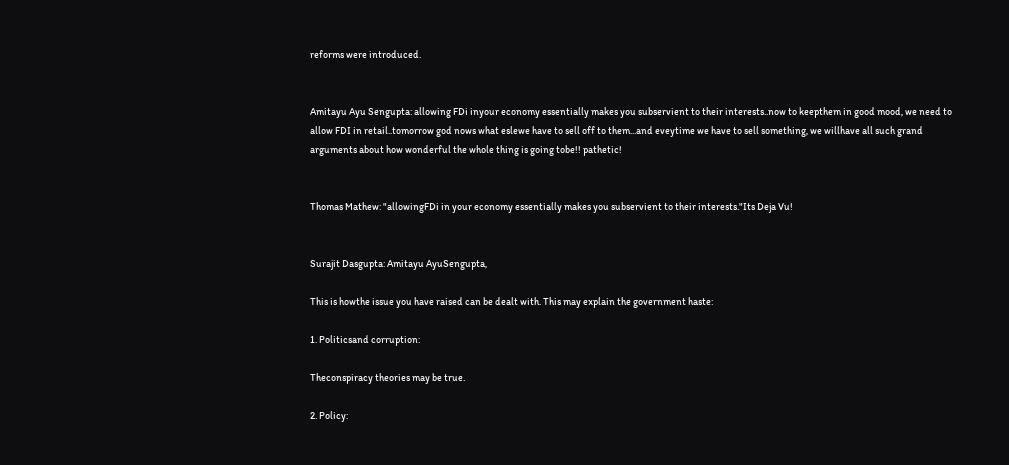reforms were introduced.


Amitayu Ayu Sengupta: allowing FDi inyour economy essentially makes you subservient to their interests..now to keepthem in good mood, we need to allow FDI in retail..tomorrow god nows what eslewe have to sell off to them...and eveytime we have to sell something, we willhave all such grand arguments about how wonderful the whole thing is going tobe!! pathetic!


Thomas Mathew: "allowingFDi in your economy essentially makes you subservient to their interests."Its Deja Vu!


Surajit Dasgupta: Amitayu AyuSengupta,

This is howthe issue you have raised can be dealt with. This may explain the government haste:

1. Politicsand corruption:

Theconspiracy theories may be true.

2. Policy: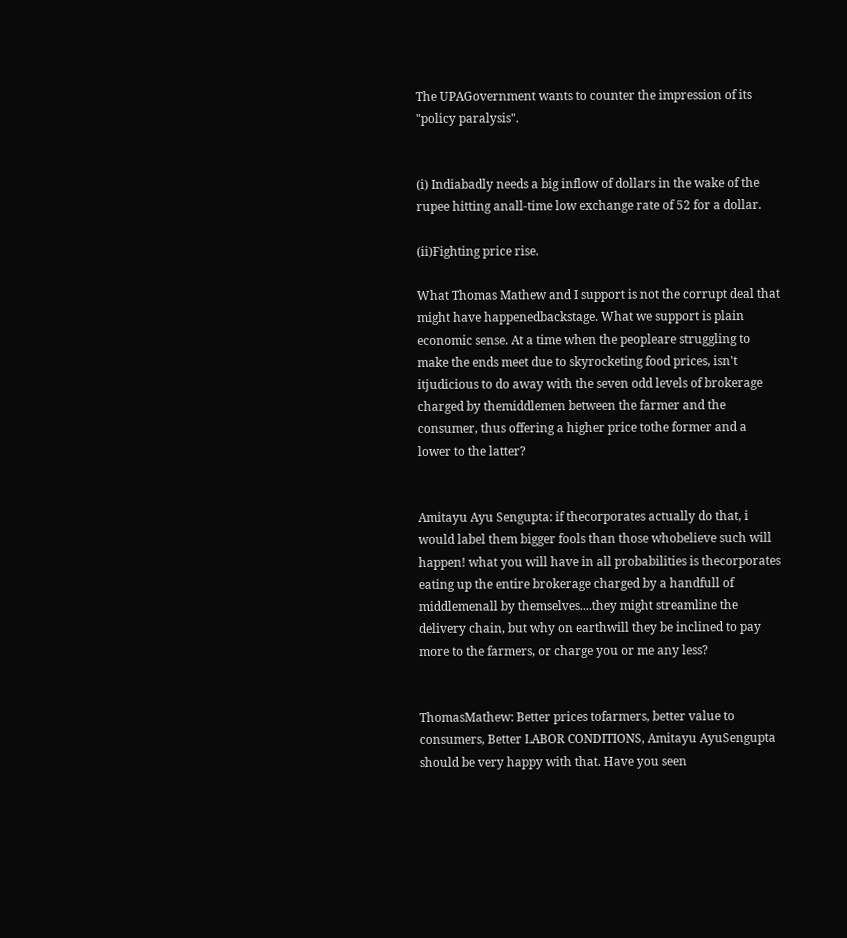The UPAGovernment wants to counter the impression of its "policy paralysis".


(i) Indiabadly needs a big inflow of dollars in the wake of the rupee hitting anall-time low exchange rate of 52 for a dollar.

(ii)Fighting price rise.

What Thomas Mathew and I support is not the corrupt deal that might have happenedbackstage. What we support is plain economic sense. At a time when the peopleare struggling to make the ends meet due to skyrocketing food prices, isn't itjudicious to do away with the seven odd levels of brokerage charged by themiddlemen between the farmer and the consumer, thus offering a higher price tothe former and a lower to the latter?


Amitayu Ayu Sengupta: if thecorporates actually do that, i would label them bigger fools than those whobelieve such will happen! what you will have in all probabilities is thecorporates eating up the entire brokerage charged by a handfull of middlemenall by themselves....they might streamline the delivery chain, but why on earthwill they be inclined to pay more to the farmers, or charge you or me any less?


ThomasMathew: Better prices tofarmers, better value to consumers, Better LABOR CONDITIONS, Amitayu AyuSengupta should be very happy with that. Have you seen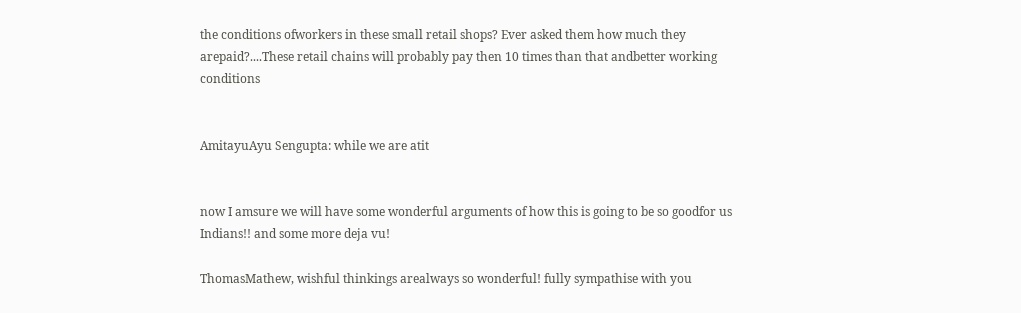the conditions ofworkers in these small retail shops? Ever asked them how much they arepaid?....These retail chains will probably pay then 10 times than that andbetter working conditions


AmitayuAyu Sengupta: while we are atit


now I amsure we will have some wonderful arguments of how this is going to be so goodfor us Indians!! and some more deja vu!

ThomasMathew, wishful thinkings arealways so wonderful! fully sympathise with you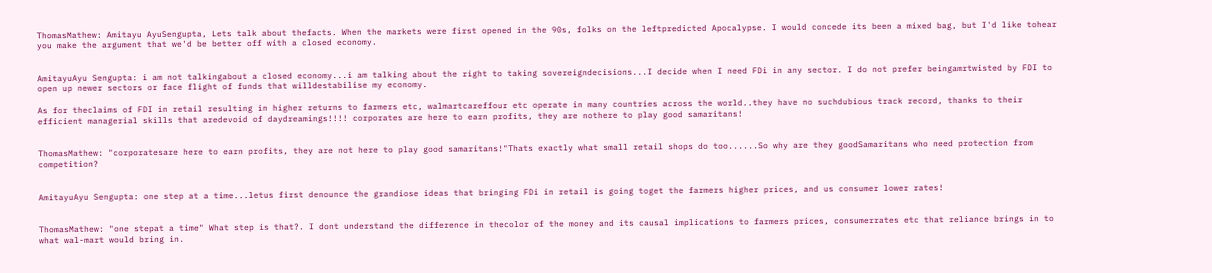ThomasMathew: Amitayu AyuSengupta, Lets talk about thefacts. When the markets were first opened in the 90s, folks on the leftpredicted Apocalypse. I would concede its been a mixed bag, but I'd like tohear you make the argument that we'd be better off with a closed economy.


AmitayuAyu Sengupta: i am not talkingabout a closed economy...i am talking about the right to taking sovereigndecisions...I decide when I need FDi in any sector. I do not prefer beingamrtwisted by FDI to open up newer sectors or face flight of funds that willdestabilise my economy.

As for theclaims of FDI in retail resulting in higher returns to farmers etc, walmartcareffour etc operate in many countries across the world..they have no suchdubious track record, thanks to their efficient managerial skills that aredevoid of daydreamings!!!! corporates are here to earn profits, they are nothere to play good samaritans!


ThomasMathew: "corporatesare here to earn profits, they are not here to play good samaritans!"Thats exactly what small retail shops do too......So why are they goodSamaritans who need protection from competition?


AmitayuAyu Sengupta: one step at a time...letus first denounce the grandiose ideas that bringing FDi in retail is going toget the farmers higher prices, and us consumer lower rates!


ThomasMathew: "one stepat a time" What step is that?. I dont understand the difference in thecolor of the money and its causal implications to farmers prices, consumerrates etc that reliance brings in to what wal-mart would bring in.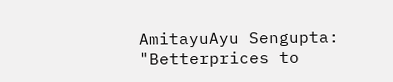AmitayuAyu Sengupta: "Betterprices to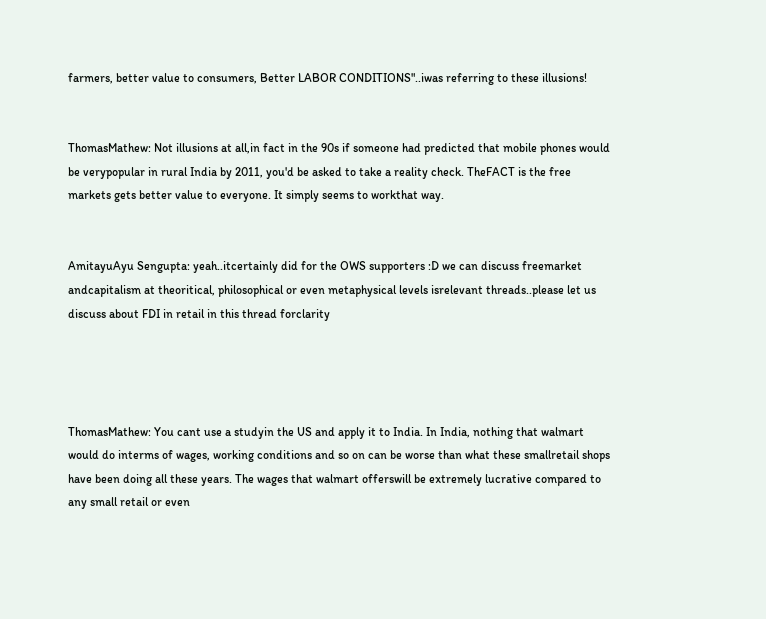farmers, better value to consumers, Better LABOR CONDITIONS"..iwas referring to these illusions!


ThomasMathew: Not illusions at all,in fact in the 90s if someone had predicted that mobile phones would be verypopular in rural India by 2011, you'd be asked to take a reality check. TheFACT is the free markets gets better value to everyone. It simply seems to workthat way.


AmitayuAyu Sengupta: yeah..itcertainly did for the OWS supporters :D we can discuss freemarket andcapitalism at theoritical, philosophical or even metaphysical levels isrelevant threads..please let us discuss about FDI in retail in this thread forclarity




ThomasMathew: You cant use a studyin the US and apply it to India. In India, nothing that walmart would do interms of wages, working conditions and so on can be worse than what these smallretail shops have been doing all these years. The wages that walmart offerswill be extremely lucrative compared to any small retail or even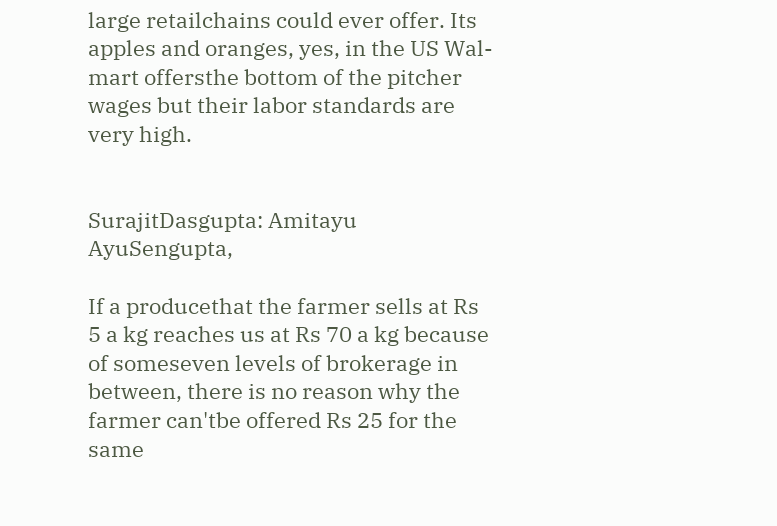large retailchains could ever offer. Its apples and oranges, yes, in the US Wal-mart offersthe bottom of the pitcher wages but their labor standards are very high.


SurajitDasgupta: Amitayu AyuSengupta,

If a producethat the farmer sells at Rs 5 a kg reaches us at Rs 70 a kg because of someseven levels of brokerage in between, there is no reason why the farmer can'tbe offered Rs 25 for the same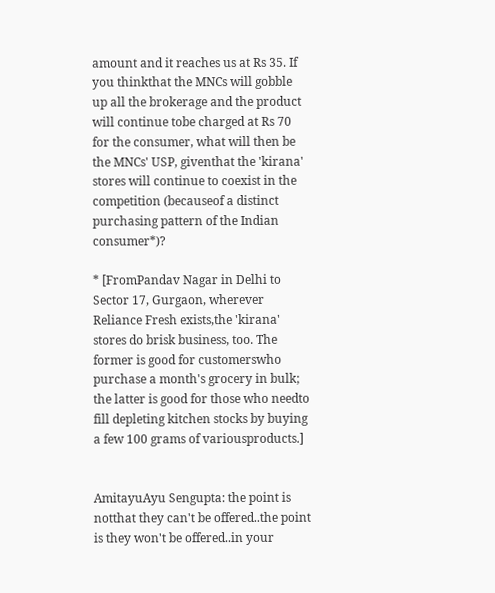amount and it reaches us at Rs 35. If you thinkthat the MNCs will gobble up all the brokerage and the product will continue tobe charged at Rs 70 for the consumer, what will then be the MNCs' USP, giventhat the 'kirana' stores will continue to coexist in the competition (becauseof a distinct purchasing pattern of the Indian consumer*)?

* [FromPandav Nagar in Delhi to Sector 17, Gurgaon, wherever Reliance Fresh exists,the 'kirana' stores do brisk business, too. The former is good for customerswho purchase a month's grocery in bulk; the latter is good for those who needto fill depleting kitchen stocks by buying a few 100 grams of variousproducts.]


AmitayuAyu Sengupta: the point is notthat they can't be offered..the point is they won't be offered..in your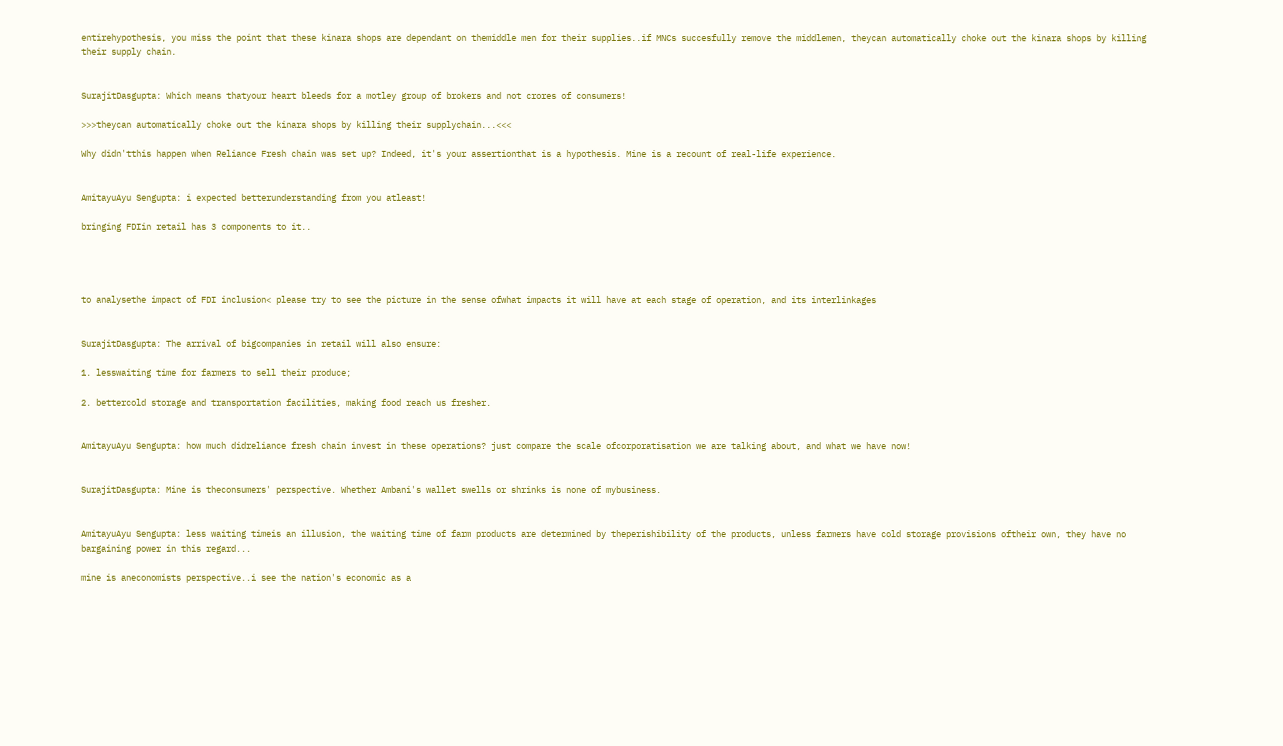entirehypothesis, you miss the point that these kinara shops are dependant on themiddle men for their supplies..if MNCs succesfully remove the middlemen, theycan automatically choke out the kinara shops by killing their supply chain.


SurajitDasgupta: Which means thatyour heart bleeds for a motley group of brokers and not crores of consumers!

>>>theycan automatically choke out the kinara shops by killing their supplychain...<<<

Why didn'tthis happen when Reliance Fresh chain was set up? Indeed, it's your assertionthat is a hypothesis. Mine is a recount of real-life experience.


AmitayuAyu Sengupta: i expected betterunderstanding from you atleast!

bringing FDIin retail has 3 components to it..




to analysethe impact of FDI inclusion< please try to see the picture in the sense ofwhat impacts it will have at each stage of operation, and its interlinkages


SurajitDasgupta: The arrival of bigcompanies in retail will also ensure:

1. lesswaiting time for farmers to sell their produce;

2. bettercold storage and transportation facilities, making food reach us fresher.


AmitayuAyu Sengupta: how much didreliance fresh chain invest in these operations? just compare the scale ofcorporatisation we are talking about, and what we have now!


SurajitDasgupta: Mine is theconsumers' perspective. Whether Ambani's wallet swells or shrinks is none of mybusiness.


AmitayuAyu Sengupta: less waiting timeis an illusion, the waiting time of farm products are determined by theperishibility of the products, unless farmers have cold storage provisions oftheir own, they have no bargaining power in this regard...

mine is aneconomists perspective..i see the nation's economic as a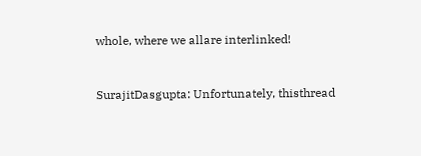whole, where we allare interlinked!


SurajitDasgupta: Unfortunately, thisthread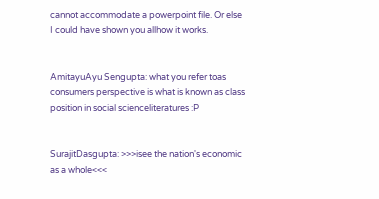cannot accommodate a powerpoint file. Or else I could have shown you allhow it works.


AmitayuAyu Sengupta: what you refer toas consumers perspective is what is known as class position in social scienceliteratures :P


SurajitDasgupta: >>>isee the nation's economic as a whole<<<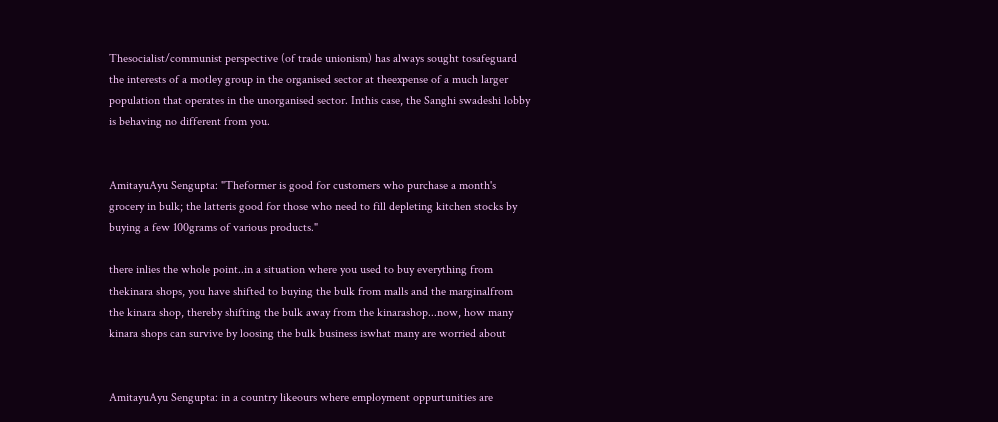Thesocialist/communist perspective (of trade unionism) has always sought tosafeguard the interests of a motley group in the organised sector at theexpense of a much larger population that operates in the unorganised sector. Inthis case, the Sanghi swadeshi lobby is behaving no different from you.


AmitayuAyu Sengupta: "Theformer is good for customers who purchase a month's grocery in bulk; the latteris good for those who need to fill depleting kitchen stocks by buying a few 100grams of various products."

there inlies the whole point..in a situation where you used to buy everything from thekinara shops, you have shifted to buying the bulk from malls and the marginalfrom the kinara shop, thereby shifting the bulk away from the kinarashop...now, how many kinara shops can survive by loosing the bulk business iswhat many are worried about


AmitayuAyu Sengupta: in a country likeours where employment oppurtunities are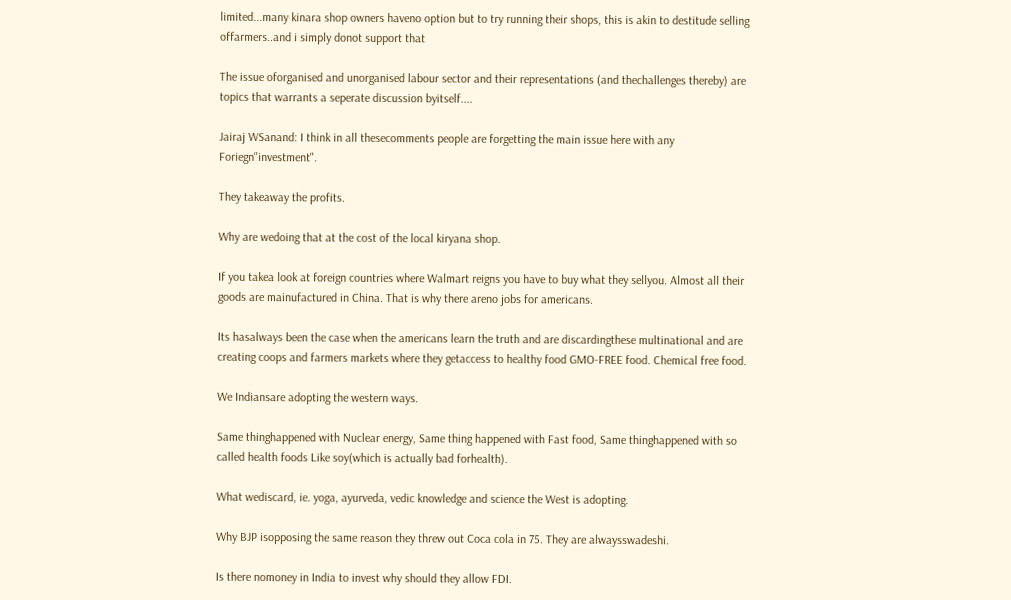limited...many kinara shop owners haveno option but to try running their shops, this is akin to destitude selling offarmers..and i simply donot support that

The issue oforganised and unorganised labour sector and their representations (and thechallenges thereby) are topics that warrants a seperate discussion byitself....

Jairaj WSanand: I think in all thesecomments people are forgetting the main issue here with any Foriegn"investment".

They takeaway the profits.

Why are wedoing that at the cost of the local kiryana shop.

If you takea look at foreign countries where Walmart reigns you have to buy what they sellyou. Almost all their goods are mainufactured in China. That is why there areno jobs for americans.

Its hasalways been the case when the americans learn the truth and are discardingthese multinational and are creating coops and farmers markets where they getaccess to healthy food GMO-FREE food. Chemical free food.

We Indiansare adopting the western ways.

Same thinghappened with Nuclear energy, Same thing happened with Fast food, Same thinghappened with so called health foods Like soy(which is actually bad forhealth).

What wediscard, ie. yoga, ayurveda, vedic knowledge and science the West is adopting.

Why BJP isopposing the same reason they threw out Coca cola in 75. They are alwaysswadeshi.

Is there nomoney in India to invest why should they allow FDI.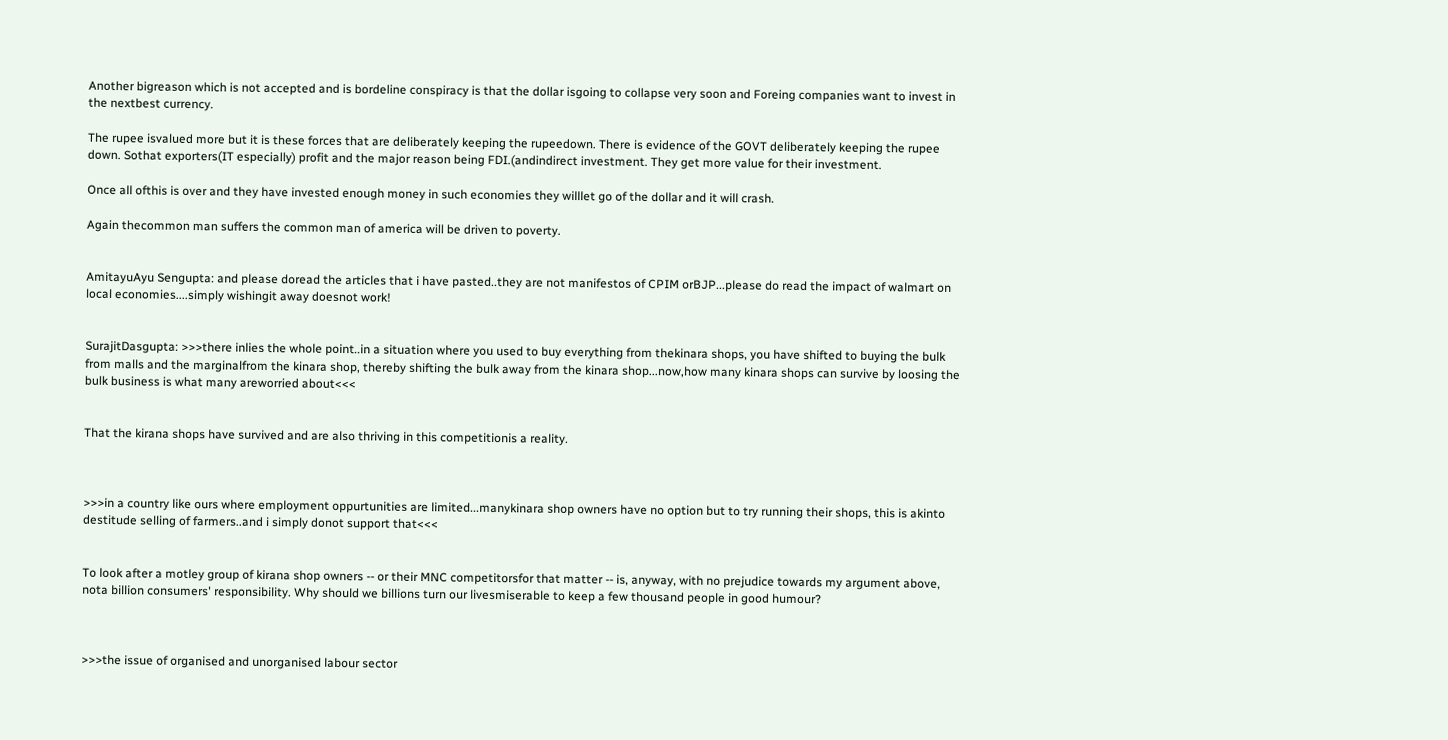Another bigreason which is not accepted and is bordeline conspiracy is that the dollar isgoing to collapse very soon and Foreing companies want to invest in the nextbest currency.

The rupee isvalued more but it is these forces that are deliberately keeping the rupeedown. There is evidence of the GOVT deliberately keeping the rupee down. Sothat exporters(IT especially) profit and the major reason being FDI.(andindirect investment. They get more value for their investment.

Once all ofthis is over and they have invested enough money in such economies they willlet go of the dollar and it will crash.

Again thecommon man suffers the common man of america will be driven to poverty.


AmitayuAyu Sengupta: and please doread the articles that i have pasted..they are not manifestos of CPIM orBJP...please do read the impact of walmart on local economies....simply wishingit away doesnot work!


SurajitDasgupta: >>>there inlies the whole point..in a situation where you used to buy everything from thekinara shops, you have shifted to buying the bulk from malls and the marginalfrom the kinara shop, thereby shifting the bulk away from the kinara shop...now,how many kinara shops can survive by loosing the bulk business is what many areworried about<<<


That the kirana shops have survived and are also thriving in this competitionis a reality.



>>>in a country like ours where employment oppurtunities are limited...manykinara shop owners have no option but to try running their shops, this is akinto destitude selling of farmers..and i simply donot support that<<<


To look after a motley group of kirana shop owners -- or their MNC competitorsfor that matter -- is, anyway, with no prejudice towards my argument above, nota billion consumers' responsibility. Why should we billions turn our livesmiserable to keep a few thousand people in good humour?



>>>the issue of organised and unorganised labour sector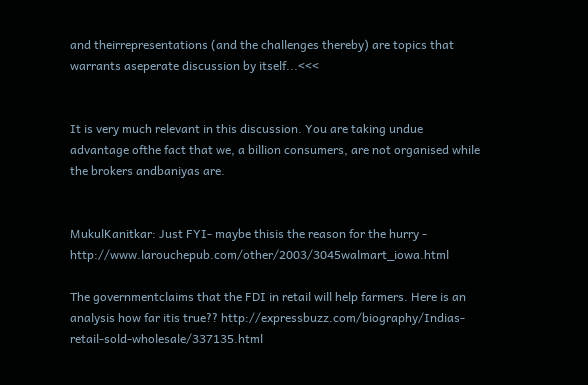and theirrepresentations (and the challenges thereby) are topics that warrants aseperate discussion by itself...<<<


It is very much relevant in this discussion. You are taking undue advantage ofthe fact that we, a billion consumers, are not organised while the brokers andbaniyas are.


MukulKanitkar: Just FYI- maybe thisis the reason for the hurry - http://www.larouchepub.com/other/2003/3045walmart_iowa.html

The governmentclaims that the FDI in retail will help farmers. Here is an analysis how far itis true?? http://expressbuzz.com/biography/Indias-retail-sold-wholesale/337135.html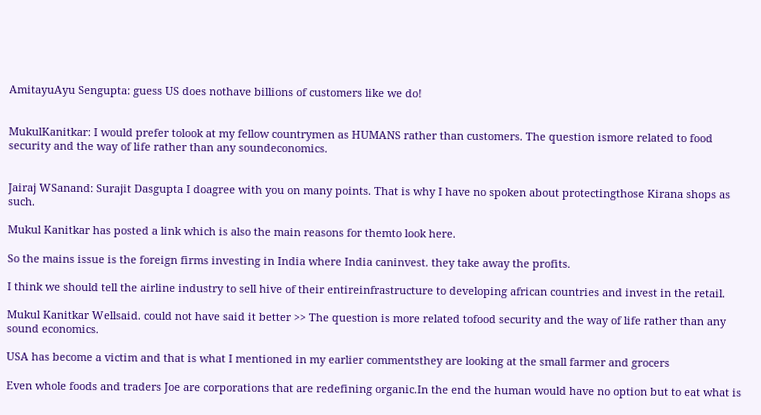AmitayuAyu Sengupta: guess US does nothave billions of customers like we do!


MukulKanitkar: I would prefer tolook at my fellow countrymen as HUMANS rather than customers. The question ismore related to food security and the way of life rather than any soundeconomics.


Jairaj WSanand: Surajit Dasgupta I doagree with you on many points. That is why I have no spoken about protectingthose Kirana shops as such.

Mukul Kanitkar has posted a link which is also the main reasons for themto look here.

So the mains issue is the foreign firms investing in India where India caninvest. they take away the profits.

I think we should tell the airline industry to sell hive of their entireinfrastructure to developing african countries and invest in the retail.

Mukul Kanitkar Wellsaid. could not have said it better >> The question is more related tofood security and the way of life rather than any sound economics.

USA has become a victim and that is what I mentioned in my earlier commentsthey are looking at the small farmer and grocers

Even whole foods and traders Joe are corporations that are redefining organic.In the end the human would have no option but to eat what is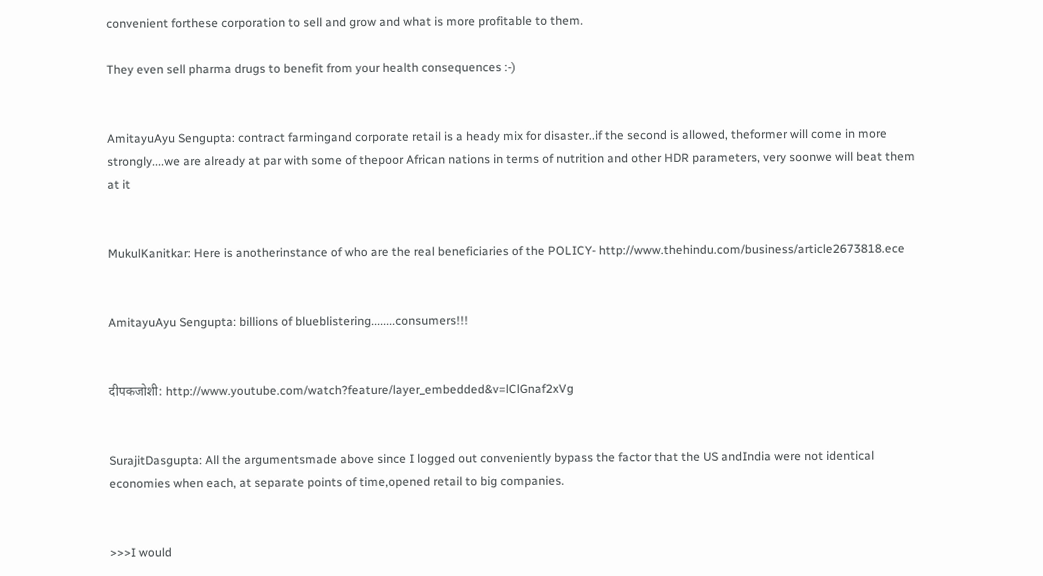convenient forthese corporation to sell and grow and what is more profitable to them.

They even sell pharma drugs to benefit from your health consequences :-)


AmitayuAyu Sengupta: contract farmingand corporate retail is a heady mix for disaster..if the second is allowed, theformer will come in more strongly....we are already at par with some of thepoor African nations in terms of nutrition and other HDR parameters, very soonwe will beat them at it


MukulKanitkar: Here is anotherinstance of who are the real beneficiaries of the POLICY- http://www.thehindu.com/business/article2673818.ece


AmitayuAyu Sengupta: billions of blueblistering........consumers!!!


दीपकजोशी: http://www.youtube.com/watch?feature/layer_embedded&v=lClGnaf2xVg


SurajitDasgupta: All the argumentsmade above since I logged out conveniently bypass the factor that the US andIndia were not identical economies when each, at separate points of time,opened retail to big companies.


>>>I would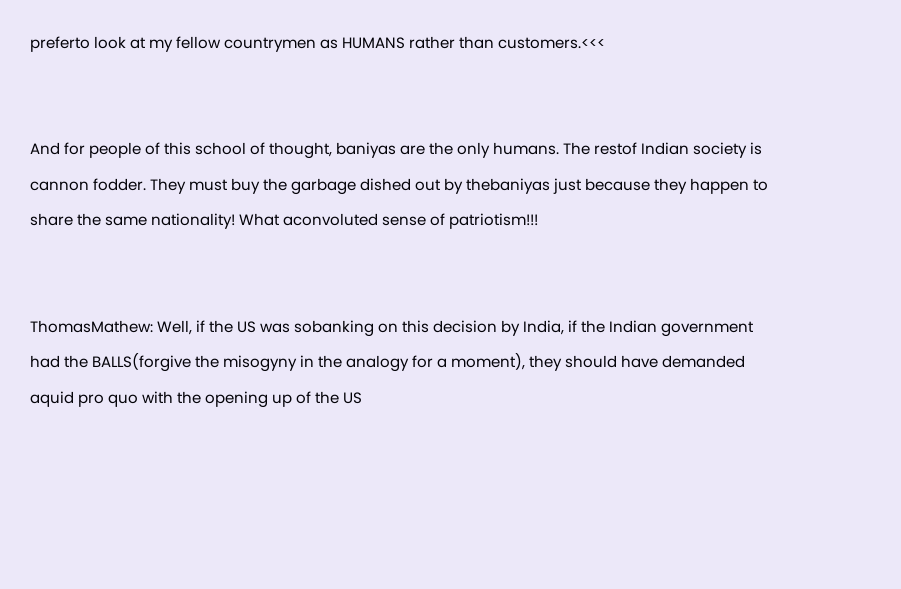preferto look at my fellow countrymen as HUMANS rather than customers.<<<


And for people of this school of thought, baniyas are the only humans. The restof Indian society is cannon fodder. They must buy the garbage dished out by thebaniyas just because they happen to share the same nationality! What aconvoluted sense of patriotism!!!


ThomasMathew: Well, if the US was sobanking on this decision by India, if the Indian government had the BALLS(forgive the misogyny in the analogy for a moment), they should have demanded aquid pro quo with the opening up of the US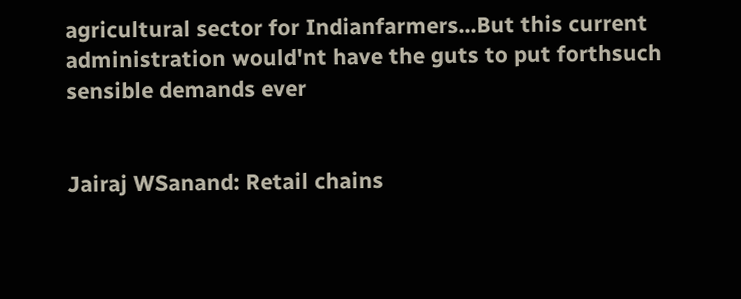agricultural sector for Indianfarmers...But this current administration would'nt have the guts to put forthsuch sensible demands ever


Jairaj WSanand: Retail chains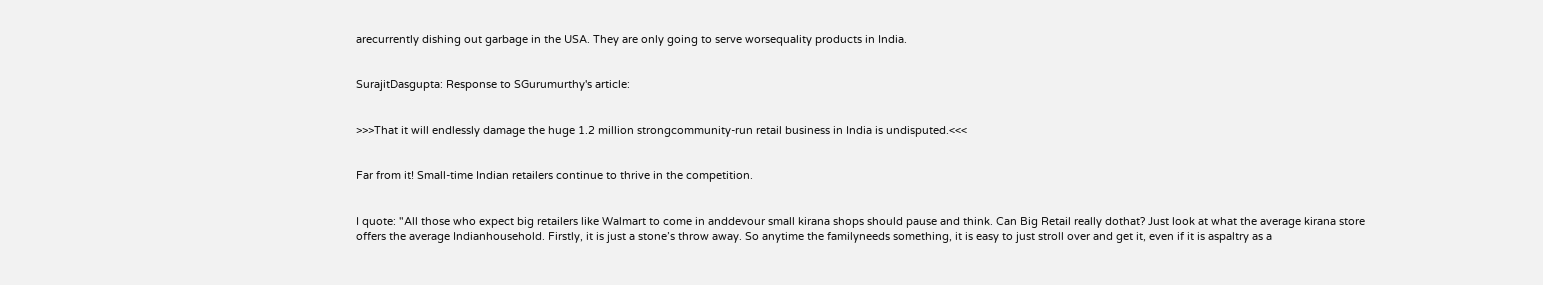arecurrently dishing out garbage in the USA. They are only going to serve worsequality products in India.


SurajitDasgupta: Response to SGurumurthy's article:


>>>That it will endlessly damage the huge 1.2 million strongcommunity-run retail business in India is undisputed.<<<


Far from it! Small-time Indian retailers continue to thrive in the competition.


I quote: "All those who expect big retailers like Walmart to come in anddevour small kirana shops should pause and think. Can Big Retail really dothat? Just look at what the average kirana store offers the average Indianhousehold. Firstly, it is just a stone’s throw away. So anytime the familyneeds something, it is easy to just stroll over and get it, even if it is aspaltry as a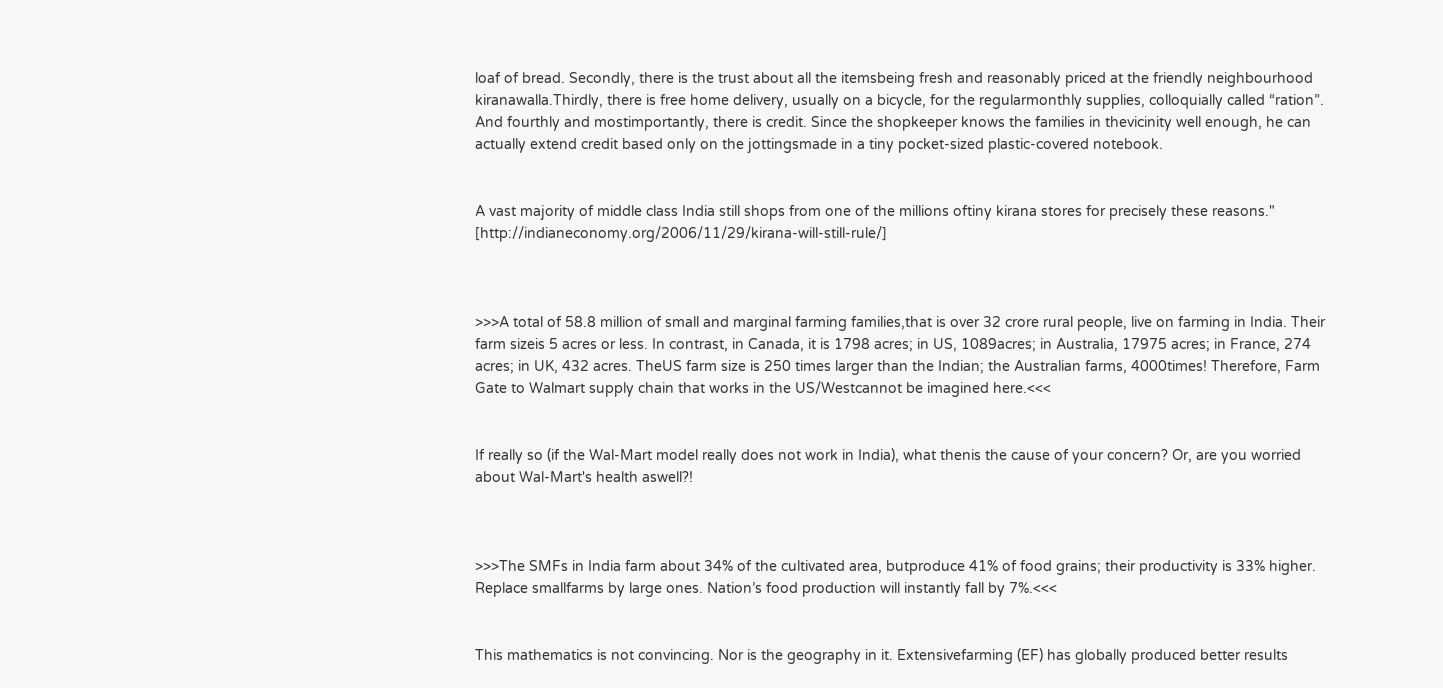loaf of bread. Secondly, there is the trust about all the itemsbeing fresh and reasonably priced at the friendly neighbourhood kiranawalla.Thirdly, there is free home delivery, usually on a bicycle, for the regularmonthly supplies, colloquially called “ration”. And fourthly and mostimportantly, there is credit. Since the shopkeeper knows the families in thevicinity well enough, he can actually extend credit based only on the jottingsmade in a tiny pocket-sized plastic-covered notebook.


A vast majority of middle class India still shops from one of the millions oftiny kirana stores for precisely these reasons." [http://indianeconomy.org/2006/11/29/kirana-will-still-rule/]



>>>A total of 58.8 million of small and marginal farming families,that is over 32 crore rural people, live on farming in India. Their farm sizeis 5 acres or less. In contrast, in Canada, it is 1798 acres; in US, 1089acres; in Australia, 17975 acres; in France, 274 acres; in UK, 432 acres. TheUS farm size is 250 times larger than the Indian; the Australian farms, 4000times! Therefore, Farm Gate to Walmart supply chain that works in the US/Westcannot be imagined here.<<<


If really so (if the Wal-Mart model really does not work in India), what thenis the cause of your concern? Or, are you worried about Wal-Mart's health aswell?!



>>>The SMFs in India farm about 34% of the cultivated area, butproduce 41% of food grains; their productivity is 33% higher. Replace smallfarms by large ones. Nation’s food production will instantly fall by 7%.<<<


This mathematics is not convincing. Nor is the geography in it. Extensivefarming (EF) has globally produced better results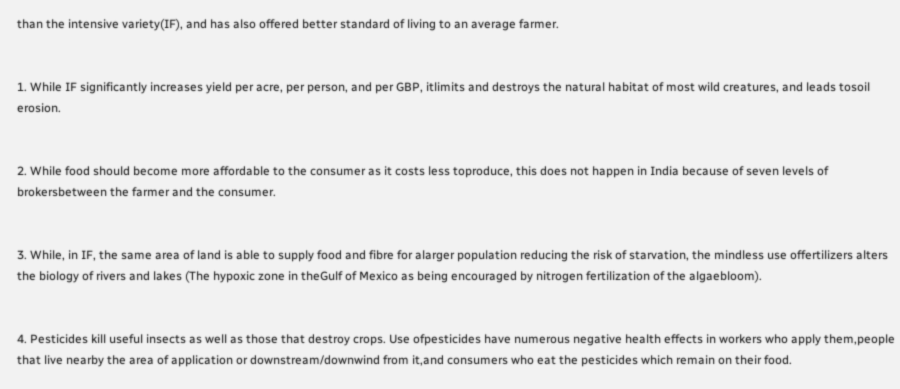than the intensive variety(IF), and has also offered better standard of living to an average farmer.


1. While IF significantly increases yield per acre, per person, and per GBP, itlimits and destroys the natural habitat of most wild creatures, and leads tosoil erosion.


2. While food should become more affordable to the consumer as it costs less toproduce, this does not happen in India because of seven levels of brokersbetween the farmer and the consumer.


3. While, in IF, the same area of land is able to supply food and fibre for alarger population reducing the risk of starvation, the mindless use offertilizers alters the biology of rivers and lakes (The hypoxic zone in theGulf of Mexico as being encouraged by nitrogen fertilization of the algaebloom).


4. Pesticides kill useful insects as well as those that destroy crops. Use ofpesticides have numerous negative health effects in workers who apply them,people that live nearby the area of application or downstream/downwind from it,and consumers who eat the pesticides which remain on their food.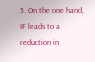5. On the one hand, IF leads to a reduction in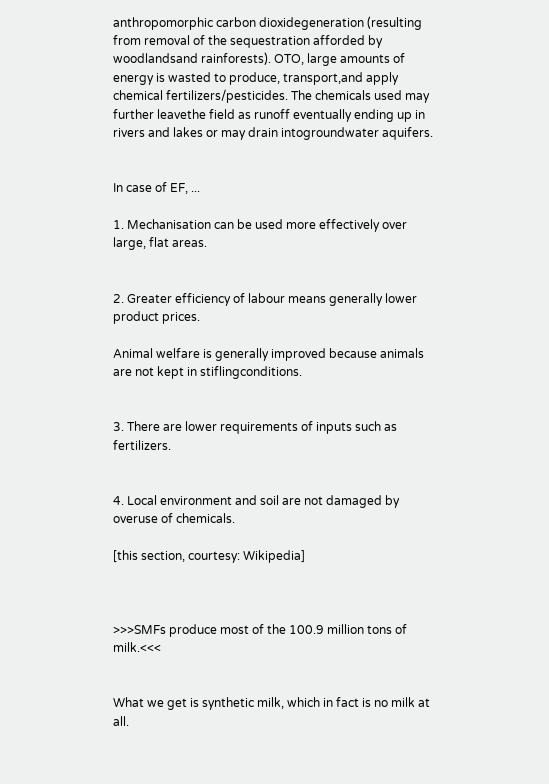anthropomorphic carbon dioxidegeneration (resulting from removal of the sequestration afforded by woodlandsand rainforests). OTO, large amounts of energy is wasted to produce, transport,and apply chemical fertilizers/pesticides. The chemicals used may further leavethe field as runoff eventually ending up in rivers and lakes or may drain intogroundwater aquifers.


In case of EF, ...

1. Mechanisation can be used more effectively over large, flat areas.


2. Greater efficiency of labour means generally lower product prices.

Animal welfare is generally improved because animals are not kept in stiflingconditions.


3. There are lower requirements of inputs such as fertilizers.


4. Local environment and soil are not damaged by overuse of chemicals.

[this section, courtesy: Wikipedia]



>>>SMFs produce most of the 100.9 million tons of milk.<<<


What we get is synthetic milk, which in fact is no milk at all.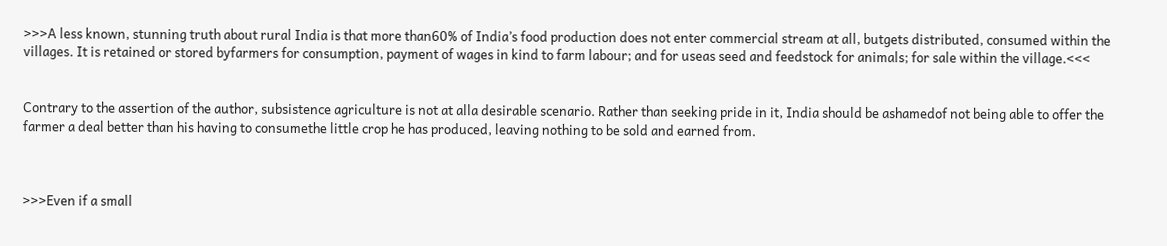>>>A less known, stunning truth about rural India is that more than60% of India’s food production does not enter commercial stream at all, butgets distributed, consumed within the villages. It is retained or stored byfarmers for consumption, payment of wages in kind to farm labour; and for useas seed and feedstock for animals; for sale within the village.<<<


Contrary to the assertion of the author, subsistence agriculture is not at alla desirable scenario. Rather than seeking pride in it, India should be ashamedof not being able to offer the farmer a deal better than his having to consumethe little crop he has produced, leaving nothing to be sold and earned from.



>>>Even if a small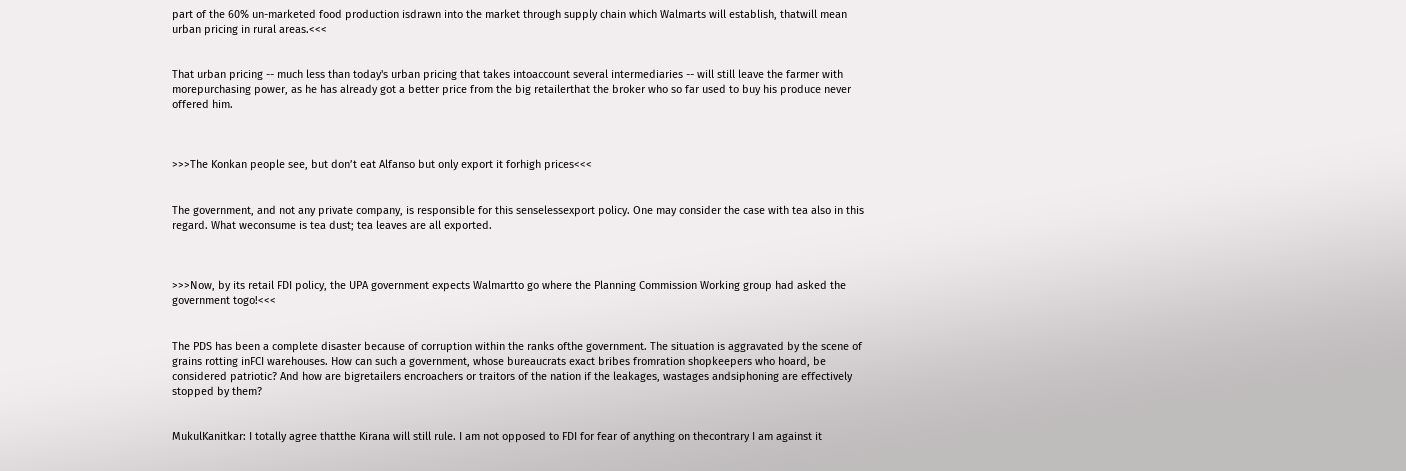part of the 60% un-marketed food production isdrawn into the market through supply chain which Walmarts will establish, thatwill mean urban pricing in rural areas.<<<


That urban pricing -- much less than today's urban pricing that takes intoaccount several intermediaries -- will still leave the farmer with morepurchasing power, as he has already got a better price from the big retailerthat the broker who so far used to buy his produce never offered him.



>>>The Konkan people see, but don’t eat Alfanso but only export it forhigh prices<<<


The government, and not any private company, is responsible for this senselessexport policy. One may consider the case with tea also in this regard. What weconsume is tea dust; tea leaves are all exported.



>>>Now, by its retail FDI policy, the UPA government expects Walmartto go where the Planning Commission Working group had asked the government togo!<<<


The PDS has been a complete disaster because of corruption within the ranks ofthe government. The situation is aggravated by the scene of grains rotting inFCI warehouses. How can such a government, whose bureaucrats exact bribes fromration shopkeepers who hoard, be considered patriotic? And how are bigretailers encroachers or traitors of the nation if the leakages, wastages andsiphoning are effectively stopped by them?


MukulKanitkar: I totally agree thatthe Kirana will still rule. I am not opposed to FDI for fear of anything on thecontrary I am against it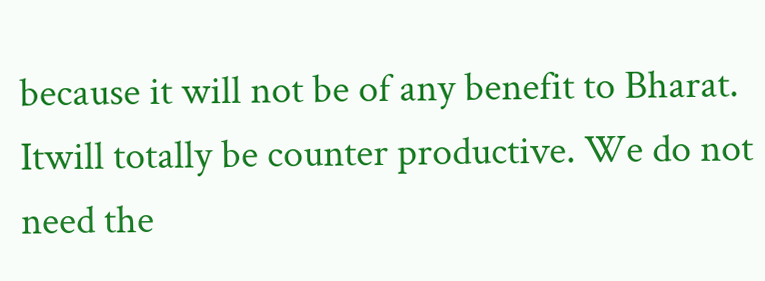because it will not be of any benefit to Bharat. Itwill totally be counter productive. We do not need the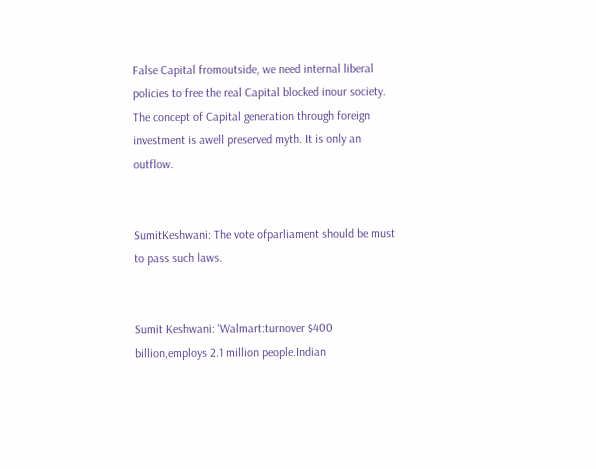False Capital fromoutside, we need internal liberal policies to free the real Capital blocked inour society. The concept of Capital generation through foreign investment is awell preserved myth. It is only an outflow.


SumitKeshwani: The vote ofparliament should be must to pass such laws.


Sumit Keshwani: 'Walmart:turnover $400 billion,employs 2.1 million people.Indian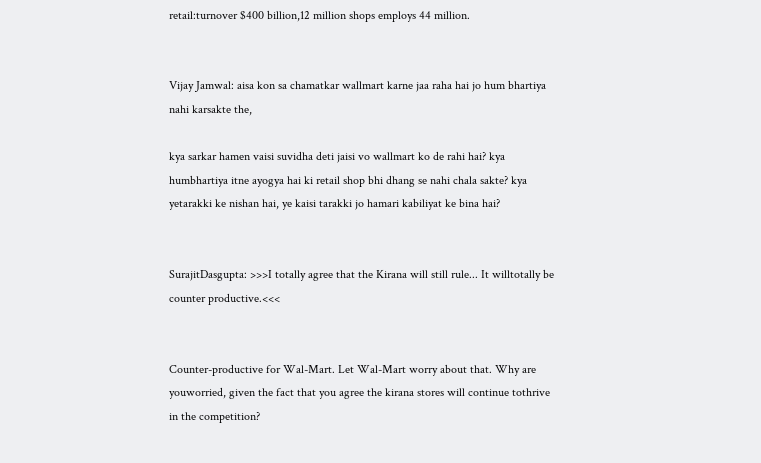retail:turnover $400 billion,12 million shops employs 44 million.


Vijay Jamwal: aisa kon sa chamatkar wallmart karne jaa raha hai jo hum bhartiya nahi karsakte the,

kya sarkar hamen vaisi suvidha deti jaisi vo wallmart ko de rahi hai? kya humbhartiya itne ayogya hai ki retail shop bhi dhang se nahi chala sakte? kya yetarakki ke nishan hai, ye kaisi tarakki jo hamari kabiliyat ke bina hai?


SurajitDasgupta: >>>I totally agree that the Kirana will still rule... It willtotally be counter productive.<<<


Counter-productive for Wal-Mart. Let Wal-Mart worry about that. Why are youworried, given the fact that you agree the kirana stores will continue tothrive in the competition?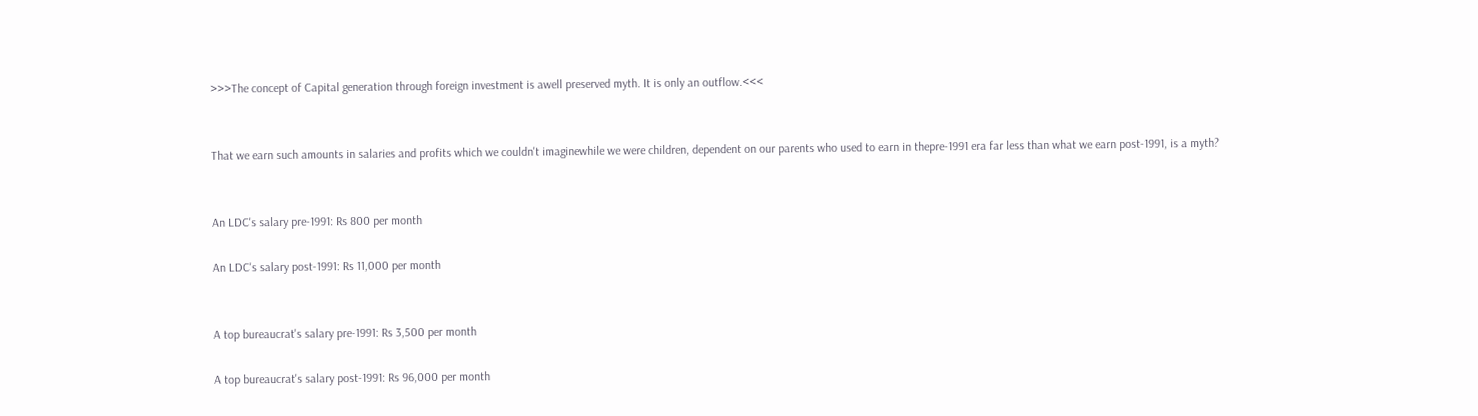>>>The concept of Capital generation through foreign investment is awell preserved myth. It is only an outflow.<<<


That we earn such amounts in salaries and profits which we couldn't imaginewhile we were children, dependent on our parents who used to earn in thepre-1991 era far less than what we earn post-1991, is a myth?


An LDC's salary pre-1991: Rs 800 per month

An LDC's salary post-1991: Rs 11,000 per month


A top bureaucrat's salary pre-1991: Rs 3,500 per month

A top bureaucrat's salary post-1991: Rs 96,000 per month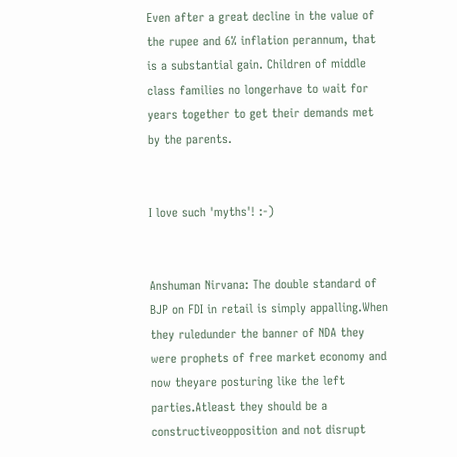Even after a great decline in the value of the rupee and 6% inflation perannum, that is a substantial gain. Children of middle class families no longerhave to wait for years together to get their demands met by the parents.


I love such 'myths'! :-)


Anshuman Nirvana: The double standard of BJP on FDI in retail is simply appalling.When they ruledunder the banner of NDA they were prophets of free market economy and now theyare posturing like the left parties.Atleast they should be a constructiveopposition and not disrupt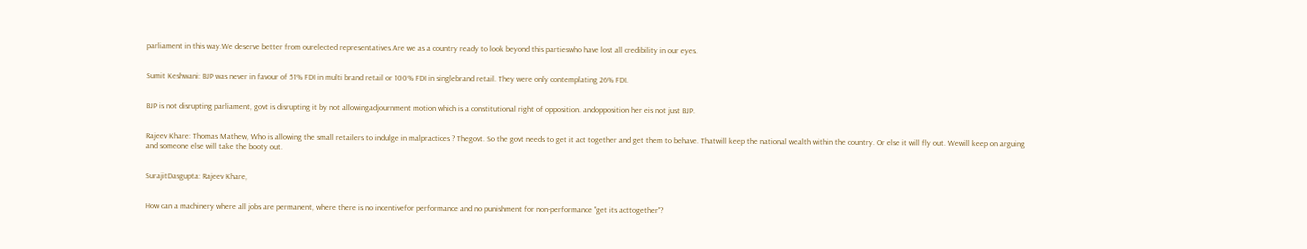parliament in this way.We deserve better from ourelected representatives.Are we as a country ready to look beyond this partieswho have lost all credibility in our eyes.


Sumit Keshwani: BJP was never in favour of 51% FDI in multi brand retail or 100% FDI in singlebrand retail. They were only contemplating 26% FDI.


BJP is not disrupting parliament, govt is disrupting it by not allowingadjournment motion which is a constitutional right of opposition. andopposition her eis not just BJP.


Rajeev Khare: Thomas Mathew, Who is allowing the small retailers to indulge in malpractices ? Thegovt. So the govt needs to get it act together and get them to behave. Thatwill keep the national wealth within the country. Or else it will fly out. Wewill keep on arguing and someone else will take the booty out.


SurajitDasgupta: Rajeev Khare,


How can a machinery where all jobs are permanent, where there is no incentivefor performance and no punishment for non-performance "get its acttogether"?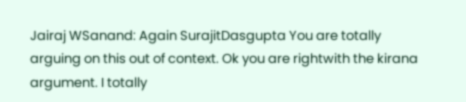Jairaj WSanand: Again SurajitDasgupta You are totally arguing on this out of context. Ok you are rightwith the kirana argument. I totally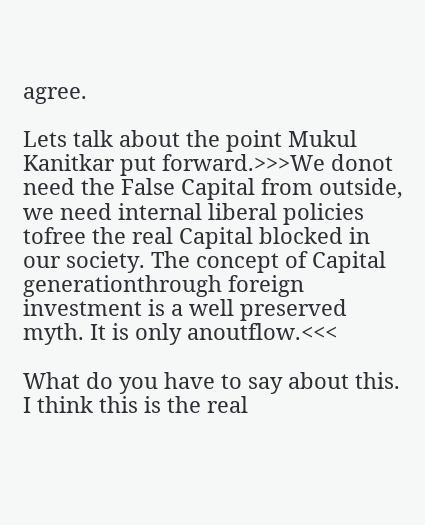agree.

Lets talk about the point Mukul Kanitkar put forward.>>>We donot need the False Capital from outside, we need internal liberal policies tofree the real Capital blocked in our society. The concept of Capital generationthrough foreign investment is a well preserved myth. It is only anoutflow.<<<

What do you have to say about this. I think this is the real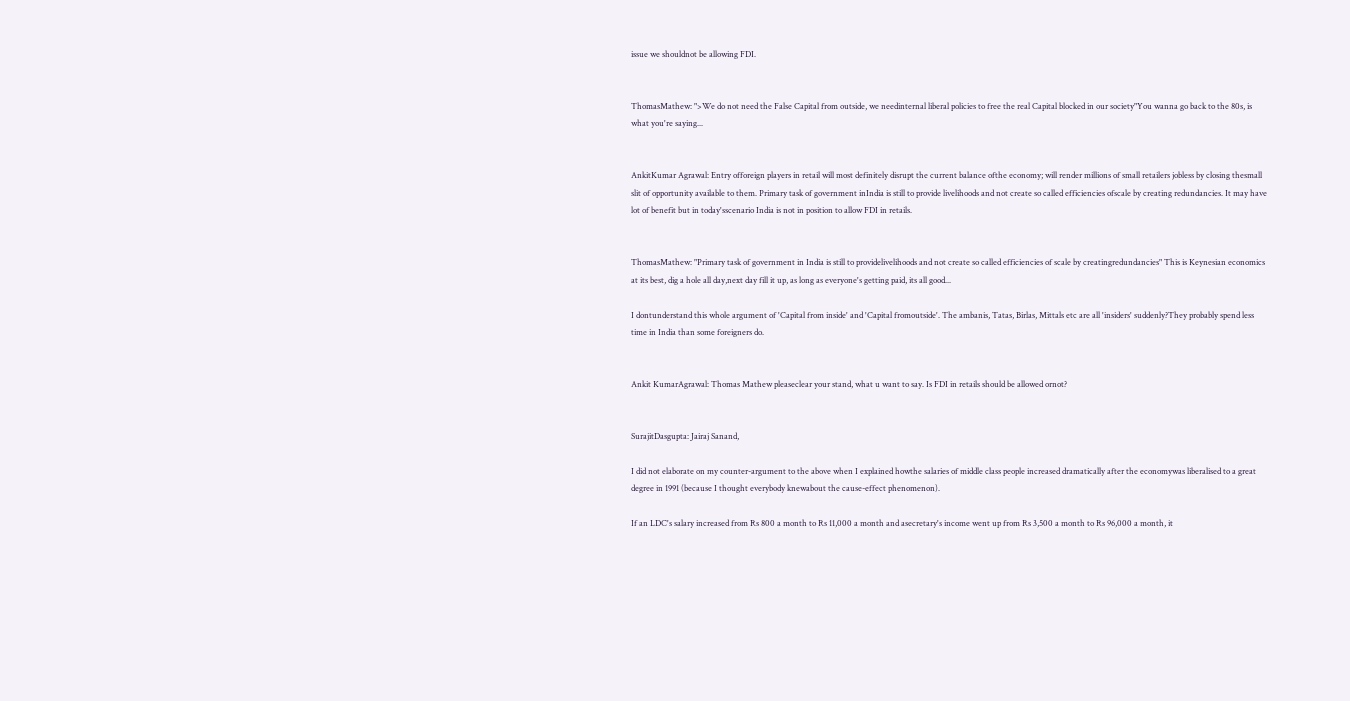issue we shouldnot be allowing FDI.


ThomasMathew: ">We do not need the False Capital from outside, we needinternal liberal policies to free the real Capital blocked in our society"You wanna go back to the 80s, is what you're saying...


AnkitKumar Agrawal: Entry offoreign players in retail will most definitely disrupt the current balance ofthe economy; will render millions of small retailers jobless by closing thesmall slit of opportunity available to them. Primary task of government inIndia is still to provide livelihoods and not create so called efficiencies ofscale by creating redundancies. It may have lot of benefit but in today'sscenario India is not in position to allow FDI in retails.


ThomasMathew: "Primary task of government in India is still to providelivelihoods and not create so called efficiencies of scale by creatingredundancies" This is Keynesian economics at its best, dig a hole all day,next day fill it up, as long as everyone's getting paid, its all good...

I dontunderstand this whole argument of 'Capital from inside' and 'Capital fromoutside'. The ambanis, Tatas, Birlas, Mittals etc are all 'insiders' suddenly?They probably spend less time in India than some foreigners do.


Ankit KumarAgrawal: Thomas Mathew pleaseclear your stand, what u want to say. Is FDI in retails should be allowed ornot?


SurajitDasgupta: Jairaj Sanand,

I did not elaborate on my counter-argument to the above when I explained howthe salaries of middle class people increased dramatically after the economywas liberalised to a great degree in 1991 (because I thought everybody knewabout the cause-effect phenomenon).

If an LDC's salary increased from Rs 800 a month to Rs 11,000 a month and asecretary's income went up from Rs 3,500 a month to Rs 96,000 a month, it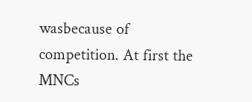wasbecause of competition. At first the MNCs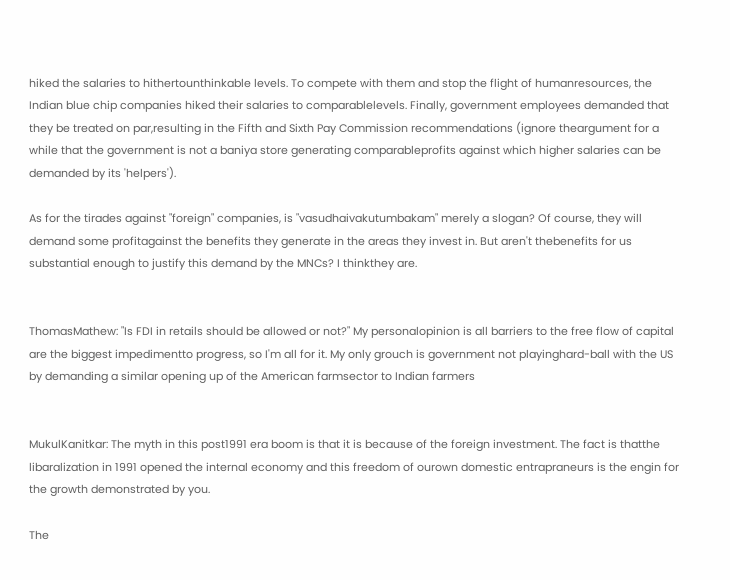hiked the salaries to hithertounthinkable levels. To compete with them and stop the flight of humanresources, the Indian blue chip companies hiked their salaries to comparablelevels. Finally, government employees demanded that they be treated on par,resulting in the Fifth and Sixth Pay Commission recommendations (ignore theargument for a while that the government is not a baniya store generating comparableprofits against which higher salaries can be demanded by its 'helpers').

As for the tirades against "foreign" companies, is "vasudhaivakutumbakam" merely a slogan? Of course, they will demand some profitagainst the benefits they generate in the areas they invest in. But aren't thebenefits for us substantial enough to justify this demand by the MNCs? I thinkthey are.


ThomasMathew: "Is FDI in retails should be allowed or not?" My personalopinion is all barriers to the free flow of capital are the biggest impedimentto progress, so I'm all for it. My only grouch is government not playinghard-ball with the US by demanding a similar opening up of the American farmsector to Indian farmers


MukulKanitkar: The myth in this post1991 era boom is that it is because of the foreign investment. The fact is thatthe libaralization in 1991 opened the internal economy and this freedom of ourown domestic entrapraneurs is the engin for the growth demonstrated by you.

The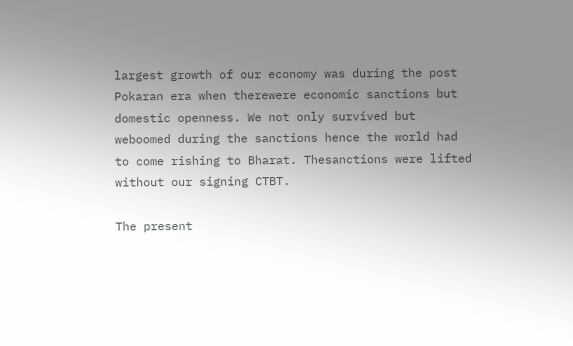largest growth of our economy was during the post Pokaran era when therewere economic sanctions but domestic openness. We not only survived but weboomed during the sanctions hence the world had to come rishing to Bharat. Thesanctions were lifted without our signing CTBT.

The present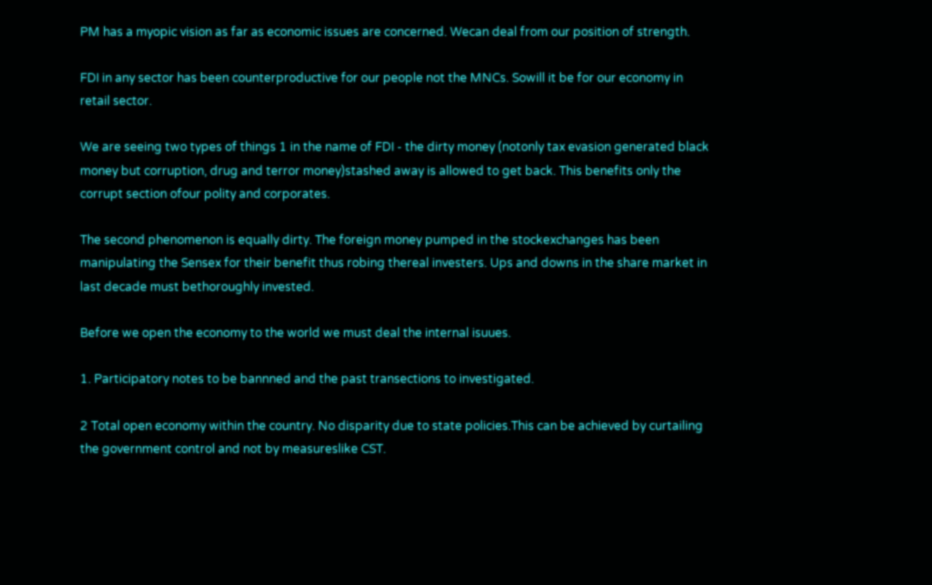PM has a myopic vision as far as economic issues are concerned. Wecan deal from our position of strength.

FDI in any sector has been counterproductive for our people not the MNCs. Sowill it be for our economy in retail sector.

We are seeing two types of things 1 in the name of FDI - the dirty money (notonly tax evasion generated black money but corruption, drug and terror money)stashed away is allowed to get back. This benefits only the corrupt section ofour polity and corporates.

The second phenomenon is equally dirty. The foreign money pumped in the stockexchanges has been manipulating the Sensex for their benefit thus robing thereal investers. Ups and downs in the share market in last decade must bethoroughly invested.

Before we open the economy to the world we must deal the internal isuues.

1. Participatory notes to be bannned and the past transections to investigated.

2 Total open economy within the country. No disparity due to state policies.This can be achieved by curtailing the government control and not by measureslike CST.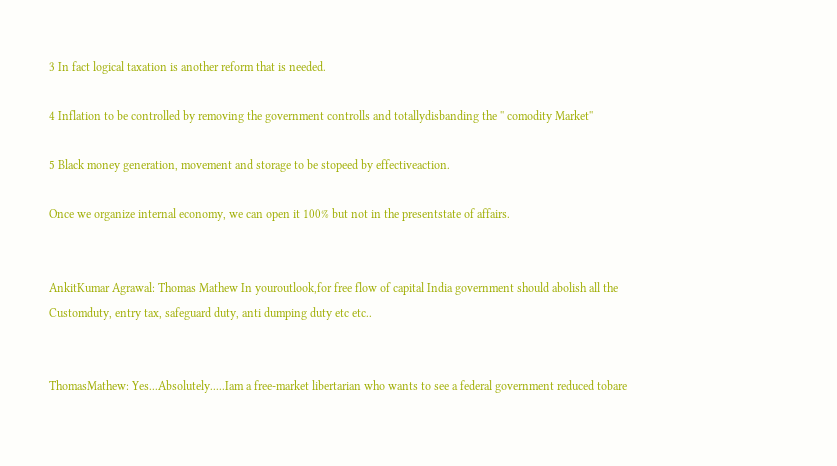3 In fact logical taxation is another reform that is needed.

4 Inflation to be controlled by removing the government controlls and totallydisbanding the '' comodity Market''

5 Black money generation, movement and storage to be stopeed by effectiveaction.

Once we organize internal economy, we can open it 100% but not in the presentstate of affairs.


AnkitKumar Agrawal: Thomas Mathew In youroutlook,for free flow of capital India government should abolish all the Customduty, entry tax, safeguard duty, anti dumping duty etc etc..


ThomasMathew: Yes...Absolutely.....Iam a free-market libertarian who wants to see a federal government reduced tobare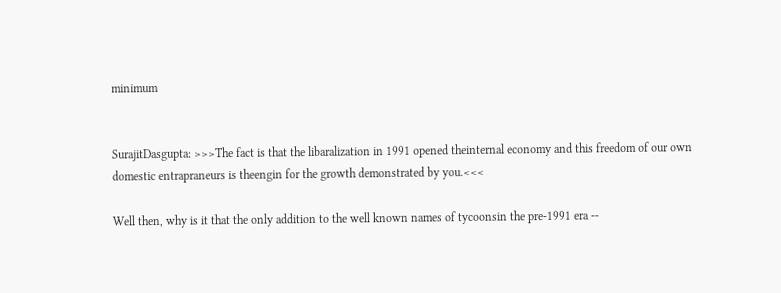minimum


SurajitDasgupta: >>>The fact is that the libaralization in 1991 opened theinternal economy and this freedom of our own domestic entrapraneurs is theengin for the growth demonstrated by you.<<<

Well then, why is it that the only addition to the well known names of tycoonsin the pre-1991 era --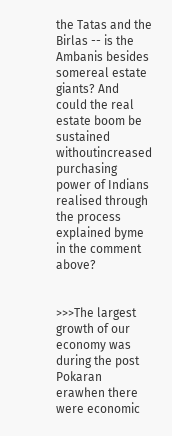the Tatas and the Birlas -- is the Ambanis besides somereal estate giants? And could the real estate boom be sustained withoutincreased purchasing power of Indians realised through the process explained byme in the comment above?


>>>The largest growth of our economy was during the post Pokaran erawhen there were economic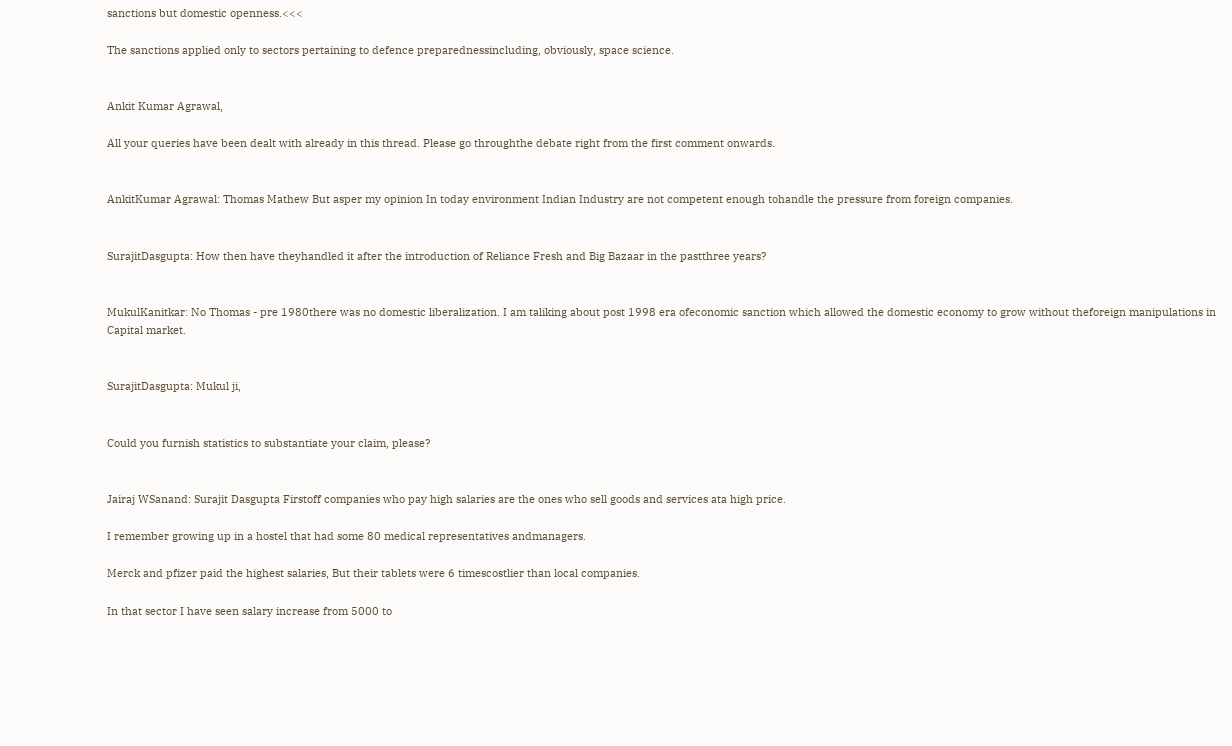sanctions but domestic openness.<<<

The sanctions applied only to sectors pertaining to defence preparednessincluding, obviously, space science.


Ankit Kumar Agrawal,

All your queries have been dealt with already in this thread. Please go throughthe debate right from the first comment onwards.


AnkitKumar Agrawal: Thomas Mathew But asper my opinion In today environment Indian Industry are not competent enough tohandle the pressure from foreign companies.


SurajitDasgupta: How then have theyhandled it after the introduction of Reliance Fresh and Big Bazaar in the pastthree years?


MukulKanitkar: No Thomas - pre 1980there was no domestic liberalization. I am taliking about post 1998 era ofeconomic sanction which allowed the domestic economy to grow without theforeign manipulations in Capital market.


SurajitDasgupta: Mukul ji,


Could you furnish statistics to substantiate your claim, please?


Jairaj WSanand: Surajit Dasgupta Firstoff companies who pay high salaries are the ones who sell goods and services ata high price.

I remember growing up in a hostel that had some 80 medical representatives andmanagers.

Merck and pfizer paid the highest salaries, But their tablets were 6 timescostlier than local companies.

In that sector I have seen salary increase from 5000 to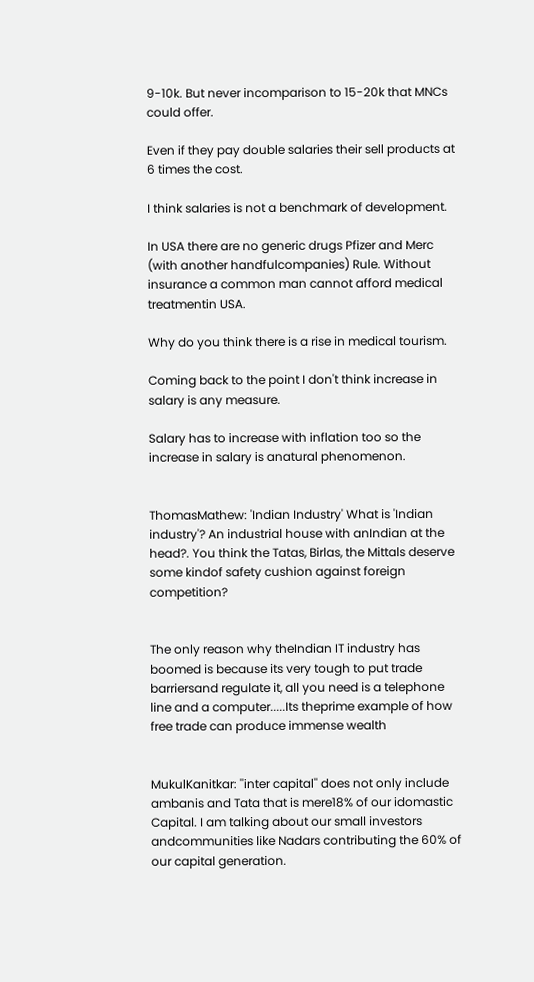9-10k. But never incomparison to 15-20k that MNCs could offer.

Even if they pay double salaries their sell products at 6 times the cost.

I think salaries is not a benchmark of development.

In USA there are no generic drugs Pfizer and Merc (with another handfulcompanies) Rule. Without insurance a common man cannot afford medical treatmentin USA.

Why do you think there is a rise in medical tourism.

Coming back to the point I don't think increase in salary is any measure.

Salary has to increase with inflation too so the increase in salary is anatural phenomenon.


ThomasMathew: 'Indian Industry' What is 'Indian industry'? An industrial house with anIndian at the head?. You think the Tatas, Birlas, the Mittals deserve some kindof safety cushion against foreign competition?


The only reason why theIndian IT industry has boomed is because its very tough to put trade barriersand regulate it, all you need is a telephone line and a computer.....Its theprime example of how free trade can produce immense wealth


MukulKanitkar: ''inter capital'' does not only include ambanis and Tata that is mere18% of our idomastic Capital. I am talking about our small investors andcommunities like Nadars contributing the 60% of our capital generation.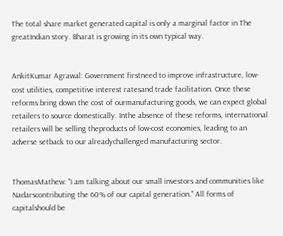The total share market generated capital is only a marginal factor in The greatIndian story. Bharat is growing in its own typical way.


AnkitKumar Agrawal: Government firstneed to improve infrastructure, low-cost utilities, competitive interest ratesand trade facilitation. Once these reforms bring down the cost of ourmanufacturing goods, we can expect global retailers to source domestically. Inthe absence of these reforms, international retailers will be selling theproducts of low-cost economies, leading to an adverse setback to our alreadychallenged manufacturing sector.


ThomasMathew: "I am talking about our small investors and communities like Nadarscontributing the 60% of our capital generation." All forms of capitalshould be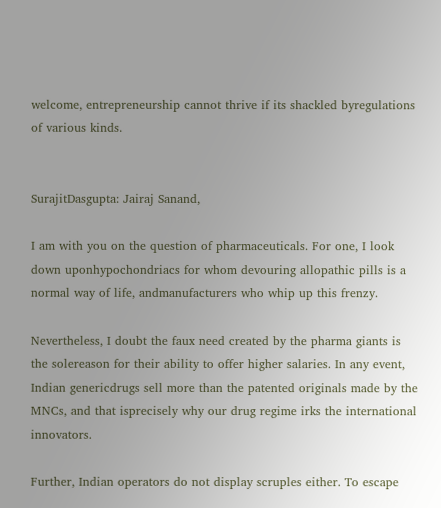welcome, entrepreneurship cannot thrive if its shackled byregulations of various kinds.


SurajitDasgupta: Jairaj Sanand,

I am with you on the question of pharmaceuticals. For one, I look down uponhypochondriacs for whom devouring allopathic pills is a normal way of life, andmanufacturers who whip up this frenzy.

Nevertheless, I doubt the faux need created by the pharma giants is the solereason for their ability to offer higher salaries. In any event, Indian genericdrugs sell more than the patented originals made by the MNCs, and that isprecisely why our drug regime irks the international innovators.

Further, Indian operators do not display scruples either. To escape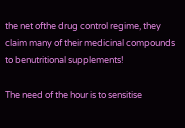the net ofthe drug control regime, they claim many of their medicinal compounds to benutritional supplements!

The need of the hour is to sensitise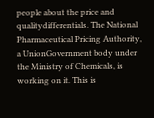people about the price and qualitydifferentials. The National Pharmaceutical Pricing Authority, a UnionGovernment body under the Ministry of Chemicals, is working on it. This is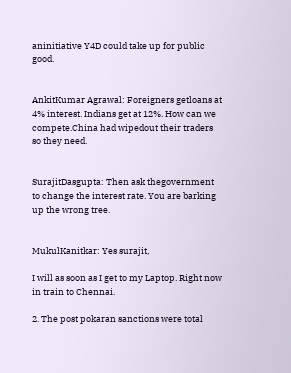aninitiative Y4D could take up for public good.


AnkitKumar Agrawal: Foreigners getloans at 4% interest. Indians get at 12%. How can we compete.China had wipedout their traders so they need.


SurajitDasgupta: Then ask thegovernment to change the interest rate. You are barking up the wrong tree.


MukulKanitkar: Yes surajit,

I will as soon as I get to my Laptop. Right now in train to Chennai.

2. The post pokaran sanctions were total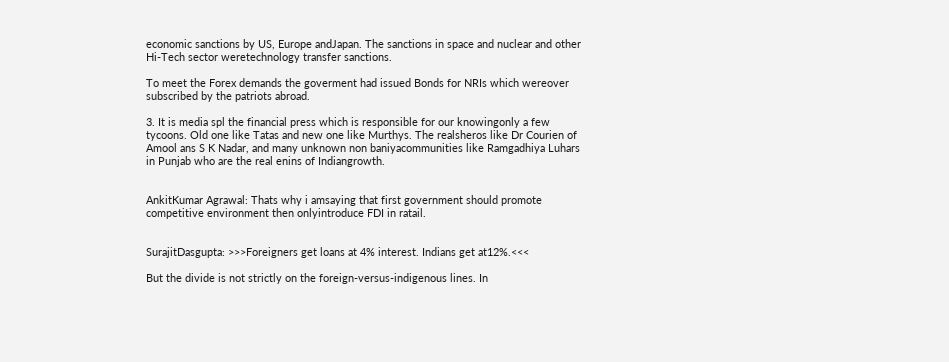economic sanctions by US, Europe andJapan. The sanctions in space and nuclear and other Hi-Tech sector weretechnology transfer sanctions.

To meet the Forex demands the goverment had issued Bonds for NRIs which wereover subscribed by the patriots abroad.

3. It is media spl the financial press which is responsible for our knowingonly a few tycoons. Old one like Tatas and new one like Murthys. The realsheros like Dr Courien of Amool ans S K Nadar, and many unknown non baniyacommunities like Ramgadhiya Luhars in Punjab who are the real enins of Indiangrowth.


AnkitKumar Agrawal: Thats why i amsaying that first government should promote competitive environment then onlyintroduce FDI in ratail.


SurajitDasgupta: >>>Foreigners get loans at 4% interest. Indians get at12%.<<<

But the divide is not strictly on the foreign-versus-indigenous lines. In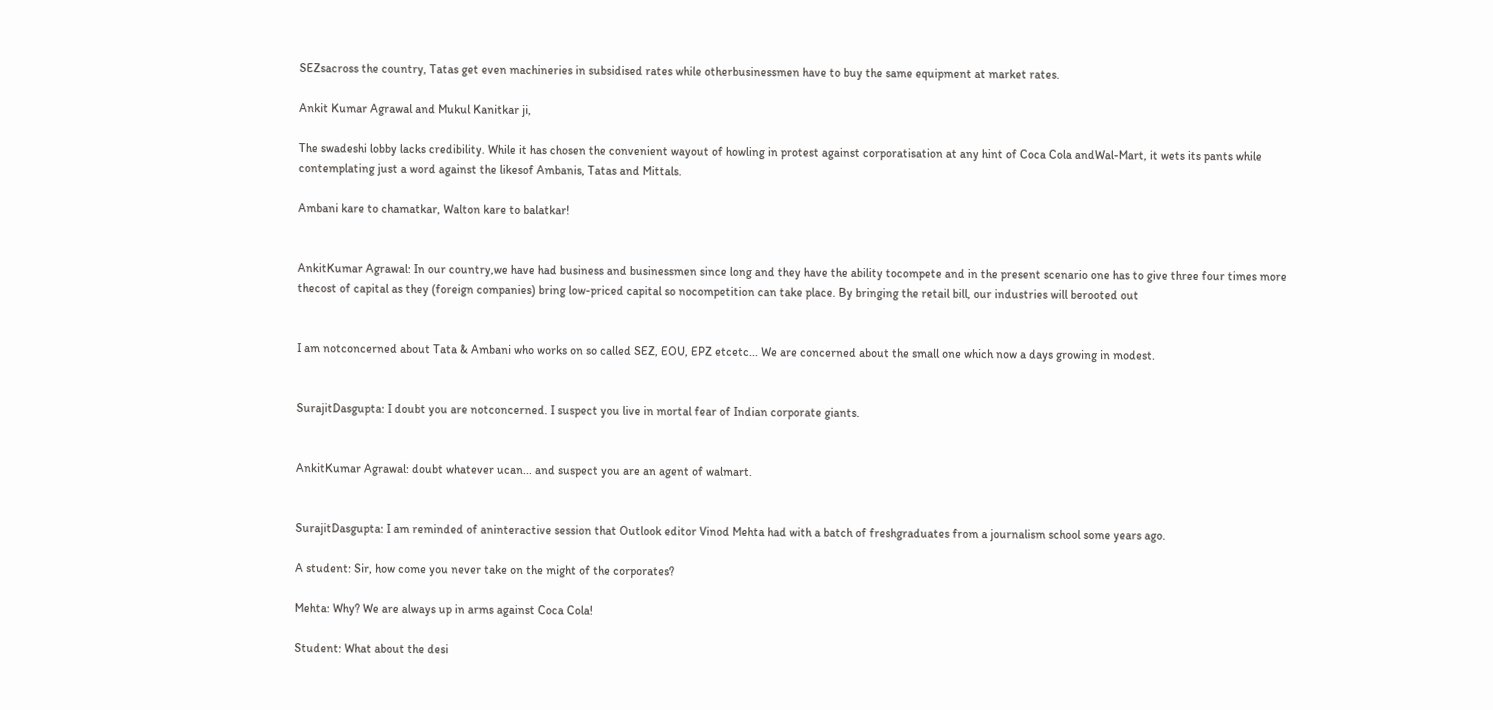SEZsacross the country, Tatas get even machineries in subsidised rates while otherbusinessmen have to buy the same equipment at market rates.

Ankit Kumar Agrawal and Mukul Kanitkar ji,

The swadeshi lobby lacks credibility. While it has chosen the convenient wayout of howling in protest against corporatisation at any hint of Coca Cola andWal-Mart, it wets its pants while contemplating just a word against the likesof Ambanis, Tatas and Mittals.

Ambani kare to chamatkar, Walton kare to balatkar!


AnkitKumar Agrawal: In our country,we have had business and businessmen since long and they have the ability tocompete and in the present scenario one has to give three four times more thecost of capital as they (foreign companies) bring low-priced capital so nocompetition can take place. By bringing the retail bill, our industries will berooted out


I am notconcerned about Tata & Ambani who works on so called SEZ, EOU, EPZ etcetc... We are concerned about the small one which now a days growing in modest.


SurajitDasgupta: I doubt you are notconcerned. I suspect you live in mortal fear of Indian corporate giants.


AnkitKumar Agrawal: doubt whatever ucan... and suspect you are an agent of walmart.


SurajitDasgupta: I am reminded of aninteractive session that Outlook editor Vinod Mehta had with a batch of freshgraduates from a journalism school some years ago.

A student: Sir, how come you never take on the might of the corporates?

Mehta: Why? We are always up in arms against Coca Cola!

Student: What about the desi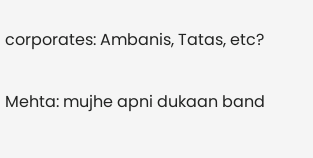corporates: Ambanis, Tatas, etc?

Mehta: mujhe apni dukaan band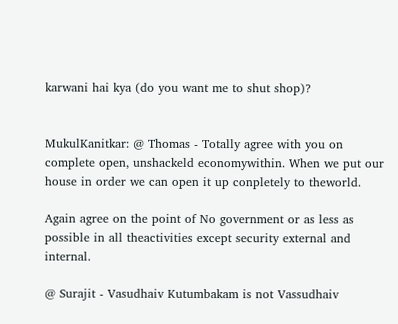karwani hai kya (do you want me to shut shop)?


MukulKanitkar: @ Thomas - Totally agree with you on complete open, unshackeld economywithin. When we put our house in order we can open it up conpletely to theworld.

Again agree on the point of No government or as less as possible in all theactivities except security external and internal.

@ Surajit - Vasudhaiv Kutumbakam is not Vassudhaiv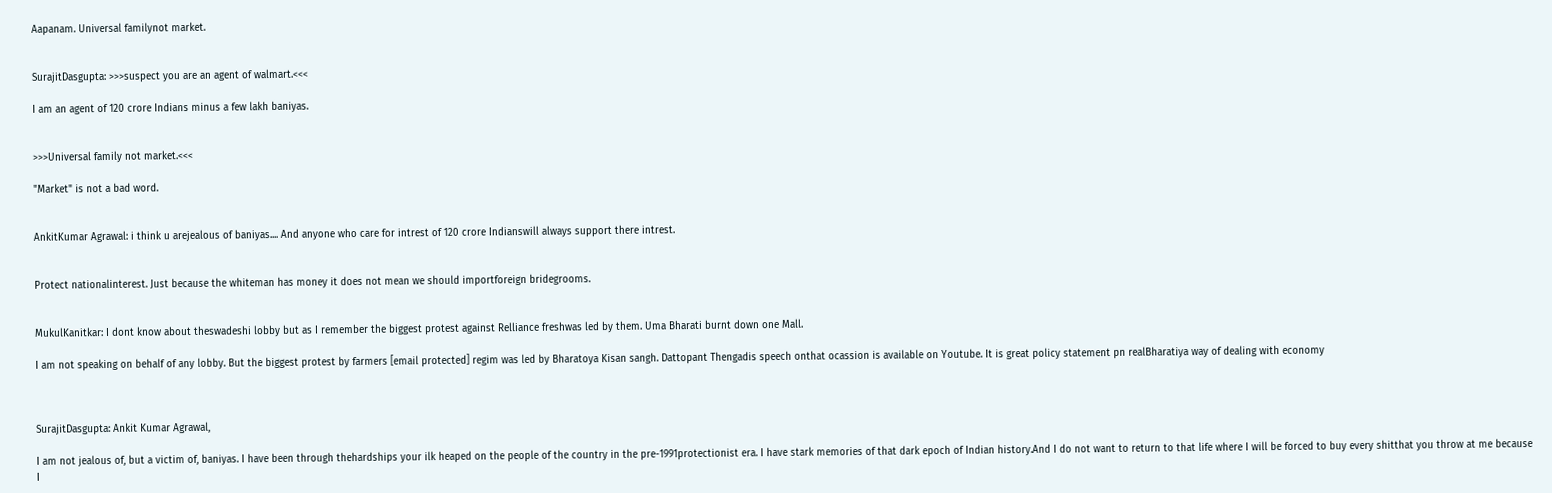Aapanam. Universal familynot market.


SurajitDasgupta: >>>suspect you are an agent of walmart.<<<

I am an agent of 120 crore Indians minus a few lakh baniyas.


>>>Universal family not market.<<<

"Market" is not a bad word.


AnkitKumar Agrawal: i think u arejealous of baniyas.... And anyone who care for intrest of 120 crore Indianswill always support there intrest.


Protect nationalinterest. Just because the whiteman has money it does not mean we should importforeign bridegrooms.


MukulKanitkar: I dont know about theswadeshi lobby but as I remember the biggest protest against Relliance freshwas led by them. Uma Bharati burnt down one Mall.

I am not speaking on behalf of any lobby. But the biggest protest by farmers [email protected] regim was led by Bharatoya Kisan sangh. Dattopant Thengadis speech onthat ocassion is available on Youtube. It is great policy statement pn realBharatiya way of dealing with economy



SurajitDasgupta: Ankit Kumar Agrawal,

I am not jealous of, but a victim of, baniyas. I have been through thehardships your ilk heaped on the people of the country in the pre-1991protectionist era. I have stark memories of that dark epoch of Indian history.And I do not want to return to that life where I will be forced to buy every shitthat you throw at me because I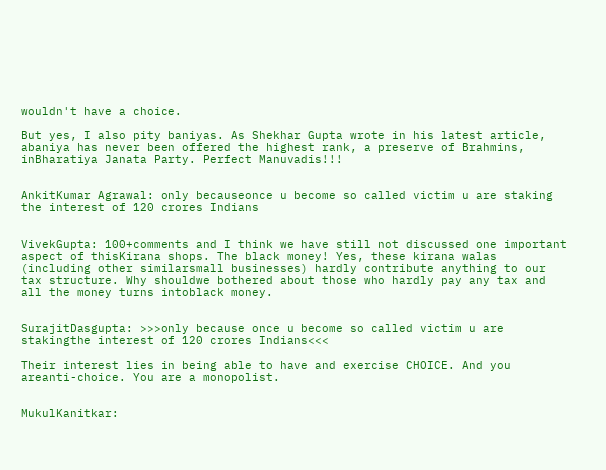wouldn't have a choice.

But yes, I also pity baniyas. As Shekhar Gupta wrote in his latest article, abaniya has never been offered the highest rank, a preserve of Brahmins, inBharatiya Janata Party. Perfect Manuvadis!!!


AnkitKumar Agrawal: only becauseonce u become so called victim u are staking the interest of 120 crores Indians


VivekGupta: 100+comments and I think we have still not discussed one important aspect of thisKirana shops. The black money! Yes, these kirana walas (including other similarsmall businesses) hardly contribute anything to our tax structure. Why shouldwe bothered about those who hardly pay any tax and all the money turns intoblack money.


SurajitDasgupta: >>>only because once u become so called victim u are stakingthe interest of 120 crores Indians<<<

Their interest lies in being able to have and exercise CHOICE. And you areanti-choice. You are a monopolist.


MukulKanitkar: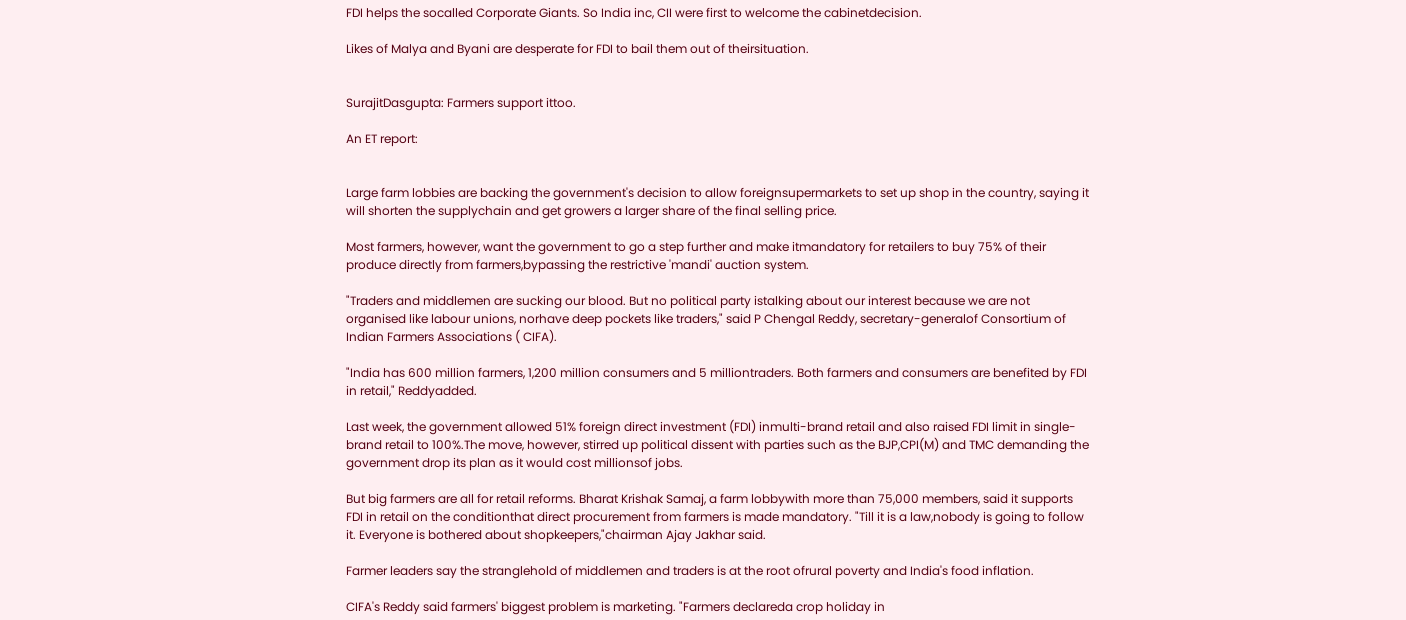FDI helps the socalled Corporate Giants. So India inc, CII were first to welcome the cabinetdecision.

Likes of Malya and Byani are desperate for FDI to bail them out of theirsituation.


SurajitDasgupta: Farmers support ittoo.

An ET report:


Large farm lobbies are backing the government's decision to allow foreignsupermarkets to set up shop in the country, saying it will shorten the supplychain and get growers a larger share of the final selling price.

Most farmers, however, want the government to go a step further and make itmandatory for retailers to buy 75% of their produce directly from farmers,bypassing the restrictive 'mandi' auction system.

"Traders and middlemen are sucking our blood. But no political party istalking about our interest because we are not organised like labour unions, norhave deep pockets like traders," said P Chengal Reddy, secretary-generalof Consortium of Indian Farmers Associations ( CIFA).

"India has 600 million farmers, 1,200 million consumers and 5 milliontraders. Both farmers and consumers are benefited by FDI in retail," Reddyadded.

Last week, the government allowed 51% foreign direct investment (FDI) inmulti-brand retail and also raised FDI limit in single-brand retail to 100%.The move, however, stirred up political dissent with parties such as the BJP,CPI(M) and TMC demanding the government drop its plan as it would cost millionsof jobs.

But big farmers are all for retail reforms. Bharat Krishak Samaj, a farm lobbywith more than 75,000 members, said it supports FDI in retail on the conditionthat direct procurement from farmers is made mandatory. "Till it is a law,nobody is going to follow it. Everyone is bothered about shopkeepers,"chairman Ajay Jakhar said.

Farmer leaders say the stranglehold of middlemen and traders is at the root ofrural poverty and India's food inflation.

CIFA's Reddy said farmers' biggest problem is marketing. "Farmers declareda crop holiday in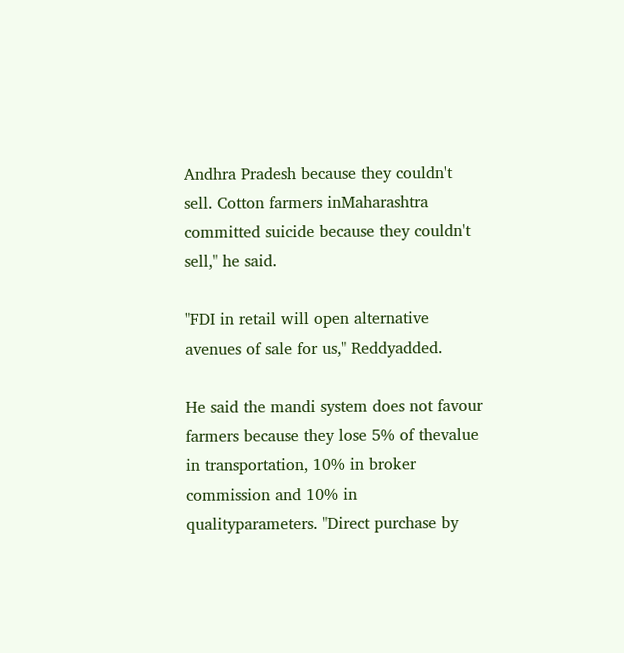Andhra Pradesh because they couldn't sell. Cotton farmers inMaharashtra committed suicide because they couldn't sell," he said.

"FDI in retail will open alternative avenues of sale for us," Reddyadded.

He said the mandi system does not favour farmers because they lose 5% of thevalue in transportation, 10% in broker commission and 10% in qualityparameters. "Direct purchase by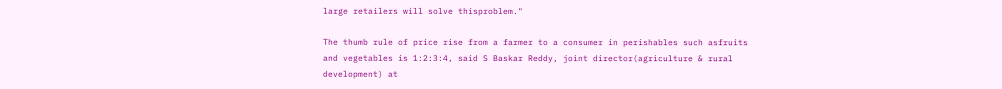large retailers will solve thisproblem."

The thumb rule of price rise from a farmer to a consumer in perishables such asfruits and vegetables is 1:2:3:4, said S Baskar Reddy, joint director(agriculture & rural development) at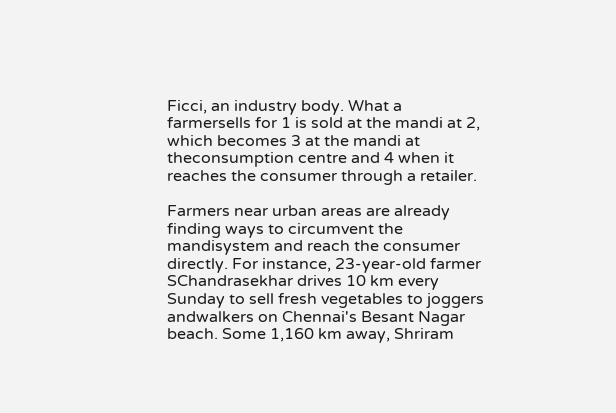Ficci, an industry body. What a farmersells for 1 is sold at the mandi at 2, which becomes 3 at the mandi at theconsumption centre and 4 when it reaches the consumer through a retailer.

Farmers near urban areas are already finding ways to circumvent the mandisystem and reach the consumer directly. For instance, 23-year-old farmer SChandrasekhar drives 10 km every Sunday to sell fresh vegetables to joggers andwalkers on Chennai's Besant Nagar beach. Some 1,160 km away, Shriram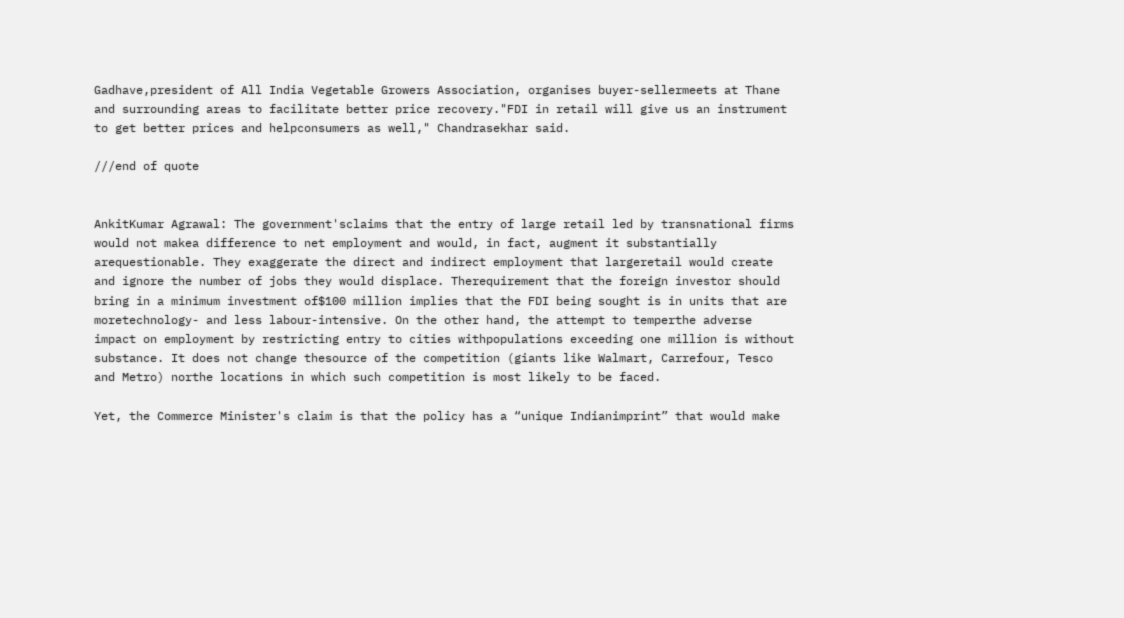Gadhave,president of All India Vegetable Growers Association, organises buyer-sellermeets at Thane and surrounding areas to facilitate better price recovery."FDI in retail will give us an instrument to get better prices and helpconsumers as well," Chandrasekhar said.

///end of quote


AnkitKumar Agrawal: The government'sclaims that the entry of large retail led by transnational firms would not makea difference to net employment and would, in fact, augment it substantially arequestionable. They exaggerate the direct and indirect employment that largeretail would create and ignore the number of jobs they would displace. Therequirement that the foreign investor should bring in a minimum investment of$100 million implies that the FDI being sought is in units that are moretechnology- and less labour-intensive. On the other hand, the attempt to temperthe adverse impact on employment by restricting entry to cities withpopulations exceeding one million is without substance. It does not change thesource of the competition (giants like Walmart, Carrefour, Tesco and Metro) northe locations in which such competition is most likely to be faced.

Yet, the Commerce Minister's claim is that the policy has a “unique Indianimprint” that would make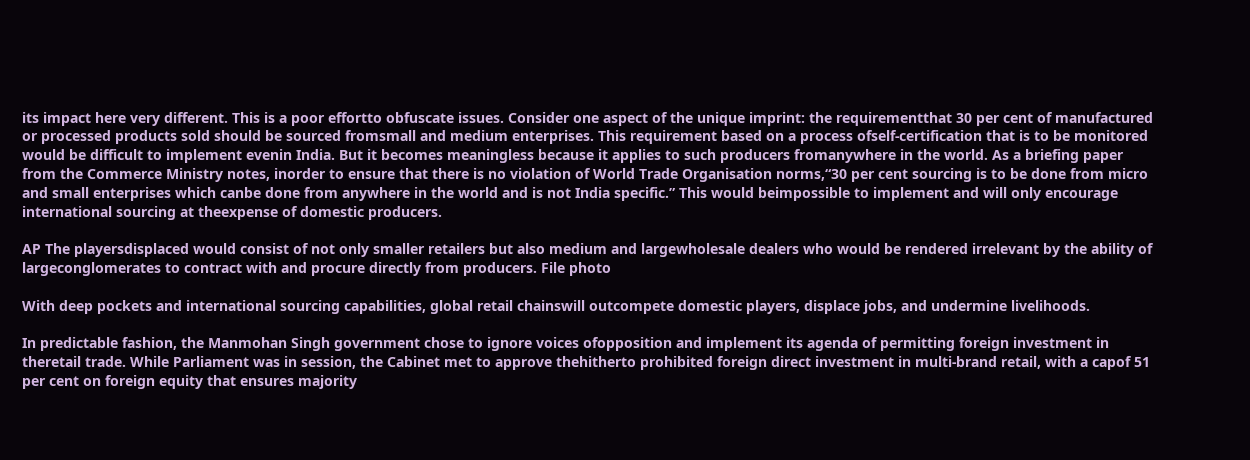its impact here very different. This is a poor effortto obfuscate issues. Consider one aspect of the unique imprint: the requirementthat 30 per cent of manufactured or processed products sold should be sourced fromsmall and medium enterprises. This requirement based on a process ofself-certification that is to be monitored would be difficult to implement evenin India. But it becomes meaningless because it applies to such producers fromanywhere in the world. As a briefing paper from the Commerce Ministry notes, inorder to ensure that there is no violation of World Trade Organisation norms,“30 per cent sourcing is to be done from micro and small enterprises which canbe done from anywhere in the world and is not India specific.” This would beimpossible to implement and will only encourage international sourcing at theexpense of domestic producers.

AP The playersdisplaced would consist of not only smaller retailers but also medium and largewholesale dealers who would be rendered irrelevant by the ability of largeconglomerates to contract with and procure directly from producers. File photo

With deep pockets and international sourcing capabilities, global retail chainswill outcompete domestic players, displace jobs, and undermine livelihoods.

In predictable fashion, the Manmohan Singh government chose to ignore voices ofopposition and implement its agenda of permitting foreign investment in theretail trade. While Parliament was in session, the Cabinet met to approve thehitherto prohibited foreign direct investment in multi-brand retail, with a capof 51 per cent on foreign equity that ensures majority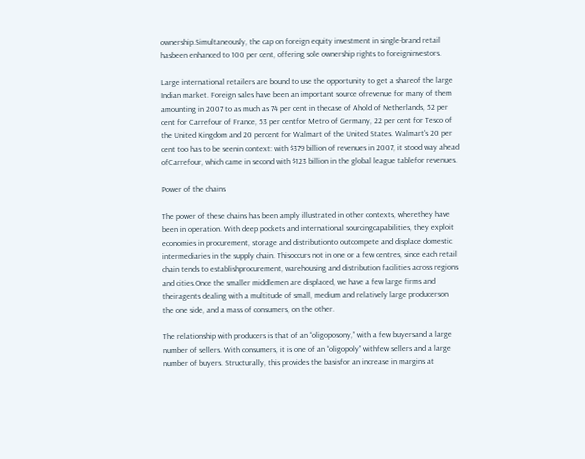ownership.Simultaneously, the cap on foreign equity investment in single-brand retail hasbeen enhanced to 100 per cent, offering sole ownership rights to foreigninvestors.

Large international retailers are bound to use the opportunity to get a shareof the large Indian market. Foreign sales have been an important source ofrevenue for many of them amounting in 2007 to as much as 74 per cent in thecase of Ahold of Netherlands, 52 per cent for Carrefour of France, 53 per centfor Metro of Germany, 22 per cent for Tesco of the United Kingdom and 20 percent for Walmart of the United States. Walmart's 20 per cent too has to be seenin context: with $379 billion of revenues in 2007, it stood way ahead ofCarrefour, which came in second with $123 billion in the global league tablefor revenues.

Power of the chains

The power of these chains has been amply illustrated in other contexts, wherethey have been in operation. With deep pockets and international sourcingcapabilities, they exploit economies in procurement, storage and distributionto outcompete and displace domestic intermediaries in the supply chain. Thisoccurs not in one or a few centres, since each retail chain tends to establishprocurement, warehousing and distribution facilities across regions and cities.Once the smaller middlemen are displaced, we have a few large firms and theiragents dealing with a multitude of small, medium and relatively large producerson the one side, and a mass of consumers, on the other.

The relationship with producers is that of an “oligoposony,” with a few buyersand a large number of sellers. With consumers, it is one of an “oligopoly” withfew sellers and a large number of buyers. Structurally, this provides the basisfor an increase in margins at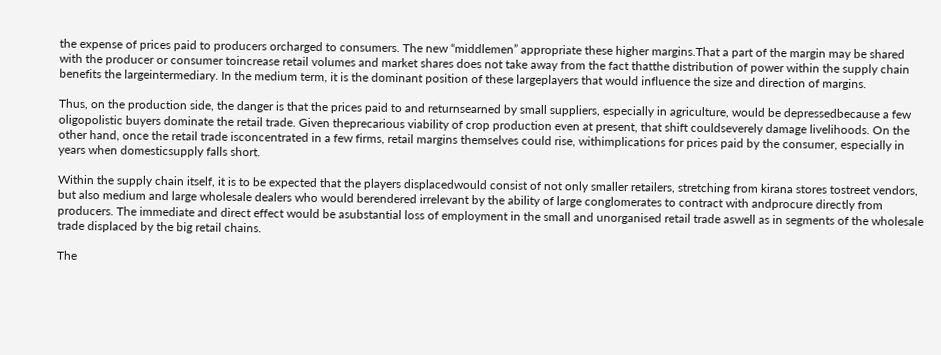the expense of prices paid to producers orcharged to consumers. The new “middlemen” appropriate these higher margins.That a part of the margin may be shared with the producer or consumer toincrease retail volumes and market shares does not take away from the fact thatthe distribution of power within the supply chain benefits the largeintermediary. In the medium term, it is the dominant position of these largeplayers that would influence the size and direction of margins.

Thus, on the production side, the danger is that the prices paid to and returnsearned by small suppliers, especially in agriculture, would be depressedbecause a few oligopolistic buyers dominate the retail trade. Given theprecarious viability of crop production even at present, that shift couldseverely damage livelihoods. On the other hand, once the retail trade isconcentrated in a few firms, retail margins themselves could rise, withimplications for prices paid by the consumer, especially in years when domesticsupply falls short.

Within the supply chain itself, it is to be expected that the players displacedwould consist of not only smaller retailers, stretching from kirana stores tostreet vendors, but also medium and large wholesale dealers who would berendered irrelevant by the ability of large conglomerates to contract with andprocure directly from producers. The immediate and direct effect would be asubstantial loss of employment in the small and unorganised retail trade aswell as in segments of the wholesale trade displaced by the big retail chains.

The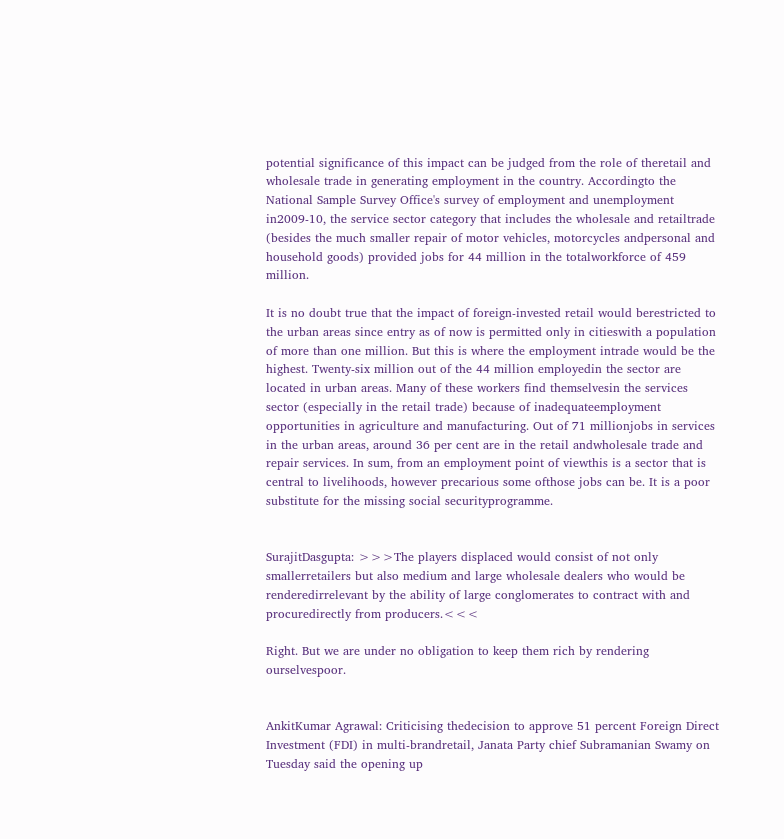potential significance of this impact can be judged from the role of theretail and wholesale trade in generating employment in the country. Accordingto the National Sample Survey Office's survey of employment and unemployment in2009-10, the service sector category that includes the wholesale and retailtrade (besides the much smaller repair of motor vehicles, motorcycles andpersonal and household goods) provided jobs for 44 million in the totalworkforce of 459 million.

It is no doubt true that the impact of foreign-invested retail would berestricted to the urban areas since entry as of now is permitted only in citieswith a population of more than one million. But this is where the employment intrade would be the highest. Twenty-six million out of the 44 million employedin the sector are located in urban areas. Many of these workers find themselvesin the services sector (especially in the retail trade) because of inadequateemployment opportunities in agriculture and manufacturing. Out of 71 millionjobs in services in the urban areas, around 36 per cent are in the retail andwholesale trade and repair services. In sum, from an employment point of viewthis is a sector that is central to livelihoods, however precarious some ofthose jobs can be. It is a poor substitute for the missing social securityprogramme.


SurajitDasgupta: >>>The players displaced would consist of not only smallerretailers but also medium and large wholesale dealers who would be renderedirrelevant by the ability of large conglomerates to contract with and procuredirectly from producers.<<<

Right. But we are under no obligation to keep them rich by rendering ourselvespoor.


AnkitKumar Agrawal: Criticising thedecision to approve 51 percent Foreign Direct Investment (FDI) in multi-brandretail, Janata Party chief Subramanian Swamy on Tuesday said the opening up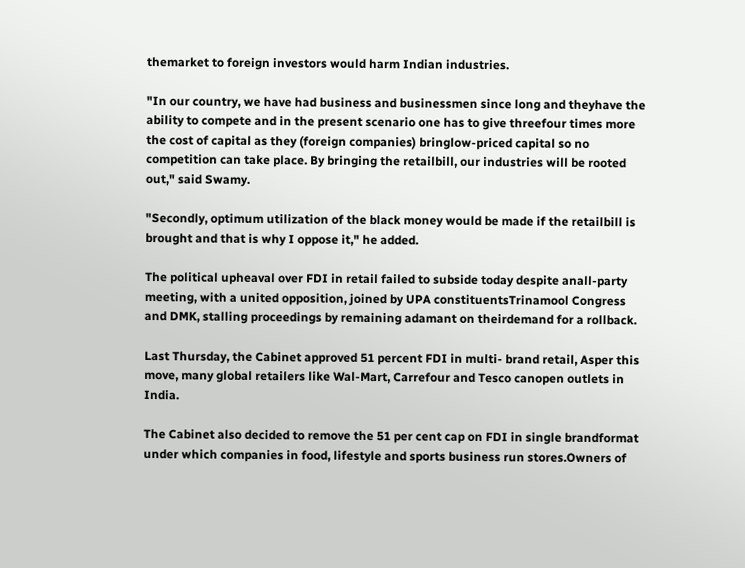themarket to foreign investors would harm Indian industries.

"In our country, we have had business and businessmen since long and theyhave the ability to compete and in the present scenario one has to give threefour times more the cost of capital as they (foreign companies) bringlow-priced capital so no competition can take place. By bringing the retailbill, our industries will be rooted out," said Swamy.

"Secondly, optimum utilization of the black money would be made if the retailbill is brought and that is why I oppose it," he added.

The political upheaval over FDI in retail failed to subside today despite anall-party meeting, with a united opposition, joined by UPA constituentsTrinamool Congress and DMK, stalling proceedings by remaining adamant on theirdemand for a rollback.

Last Thursday, the Cabinet approved 51 percent FDI in multi- brand retail, Asper this move, many global retailers like Wal-Mart, Carrefour and Tesco canopen outlets in India.

The Cabinet also decided to remove the 51 per cent cap on FDI in single brandformat under which companies in food, lifestyle and sports business run stores.Owners of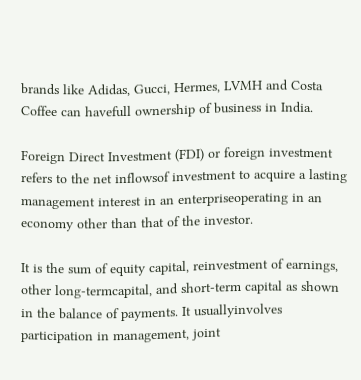brands like Adidas, Gucci, Hermes, LVMH and Costa Coffee can havefull ownership of business in India.

Foreign Direct Investment (FDI) or foreign investment refers to the net inflowsof investment to acquire a lasting management interest in an enterpriseoperating in an economy other than that of the investor.

It is the sum of equity capital, reinvestment of earnings, other long-termcapital, and short-term capital as shown in the balance of payments. It usuallyinvolves participation in management, joint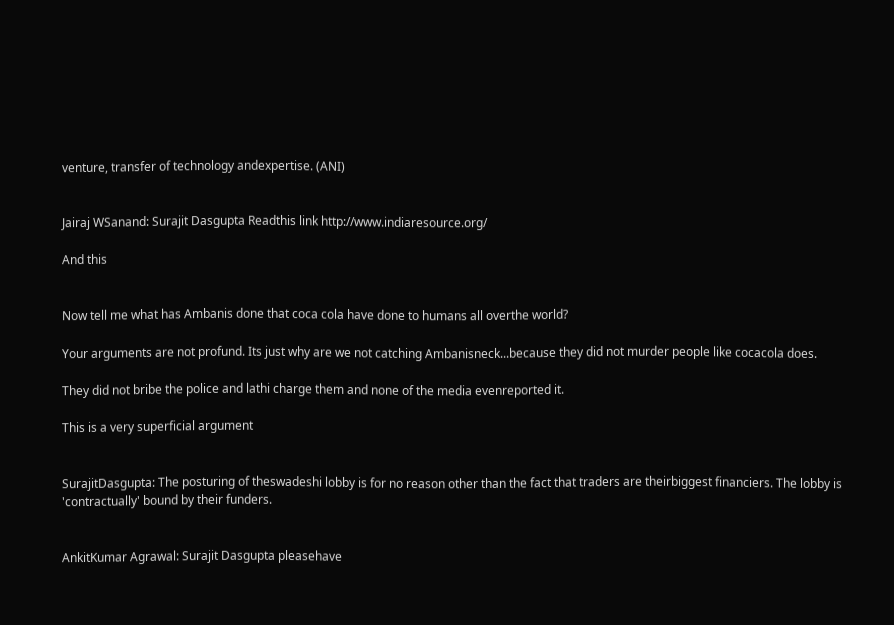venture, transfer of technology andexpertise. (ANI)


Jairaj WSanand: Surajit Dasgupta Readthis link http://www.indiaresource.org/

And this


Now tell me what has Ambanis done that coca cola have done to humans all overthe world?

Your arguments are not profund. Its just why are we not catching Ambanisneck...because they did not murder people like cocacola does.

They did not bribe the police and lathi charge them and none of the media evenreported it.

This is a very superficial argument


SurajitDasgupta: The posturing of theswadeshi lobby is for no reason other than the fact that traders are theirbiggest financiers. The lobby is 'contractually' bound by their funders.


AnkitKumar Agrawal: Surajit Dasgupta pleasehave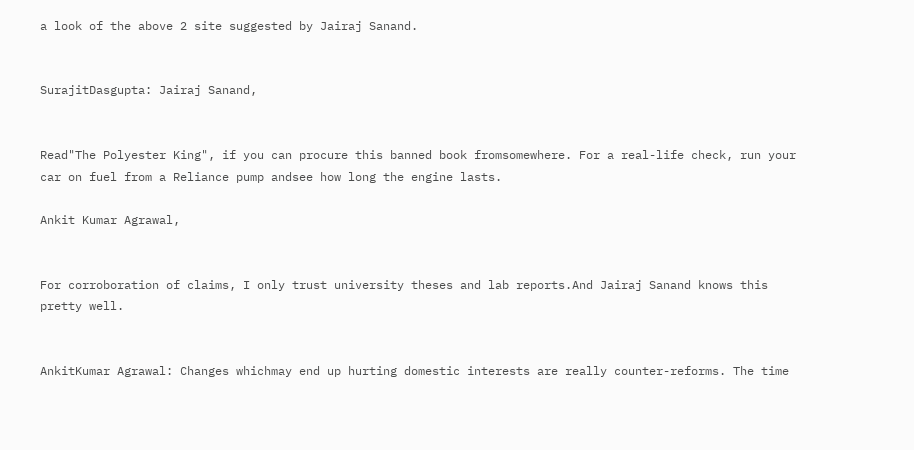a look of the above 2 site suggested by Jairaj Sanand.


SurajitDasgupta: Jairaj Sanand,


Read"The Polyester King", if you can procure this banned book fromsomewhere. For a real-life check, run your car on fuel from a Reliance pump andsee how long the engine lasts.

Ankit Kumar Agrawal,


For corroboration of claims, I only trust university theses and lab reports.And Jairaj Sanand knows this pretty well.


AnkitKumar Agrawal: Changes whichmay end up hurting domestic interests are really counter-reforms. The time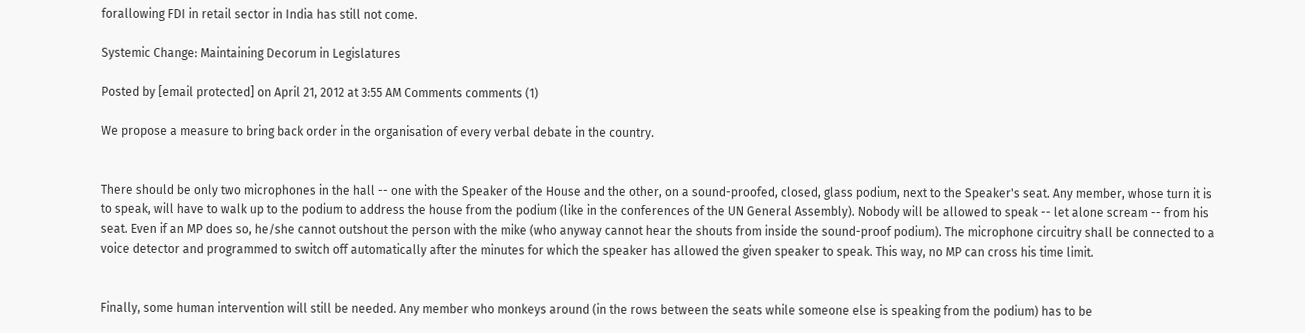forallowing FDI in retail sector in India has still not come.

Systemic Change: Maintaining Decorum in Legislatures

Posted by [email protected] on April 21, 2012 at 3:55 AM Comments comments (1)

We propose a measure to bring back order in the organisation of every verbal debate in the country.


There should be only two microphones in the hall -- one with the Speaker of the House and the other, on a sound-proofed, closed, glass podium, next to the Speaker's seat. Any member, whose turn it is to speak, will have to walk up to the podium to address the house from the podium (like in the conferences of the UN General Assembly). Nobody will be allowed to speak -- let alone scream -- from his seat. Even if an MP does so, he/she cannot outshout the person with the mike (who anyway cannot hear the shouts from inside the sound-proof podium). The microphone circuitry shall be connected to a voice detector and programmed to switch off automatically after the minutes for which the speaker has allowed the given speaker to speak. This way, no MP can cross his time limit.


Finally, some human intervention will still be needed. Any member who monkeys around (in the rows between the seats while someone else is speaking from the podium) has to be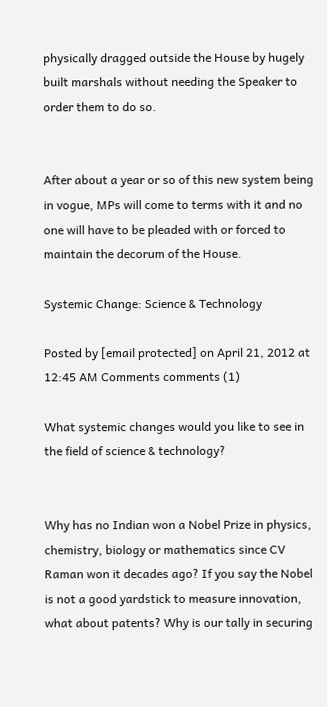physically dragged outside the House by hugely built marshals without needing the Speaker to order them to do so.


After about a year or so of this new system being in vogue, MPs will come to terms with it and no one will have to be pleaded with or forced to maintain the decorum of the House.

Systemic Change: Science & Technology

Posted by [email protected] on April 21, 2012 at 12:45 AM Comments comments (1)

What systemic changes would you like to see in the field of science & technology?


Why has no Indian won a Nobel Prize in physics, chemistry, biology or mathematics since CV Raman won it decades ago? If you say the Nobel is not a good yardstick to measure innovation, what about patents? Why is our tally in securing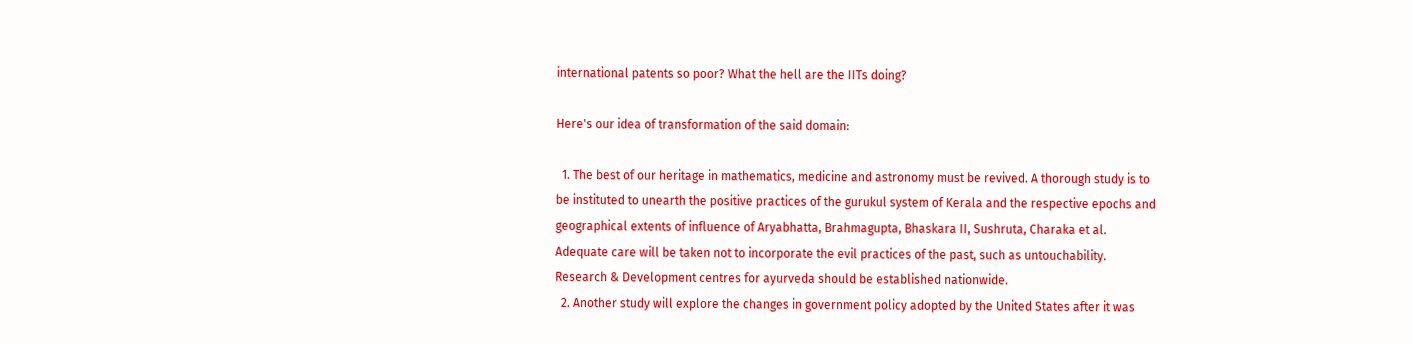international patents so poor? What the hell are the IITs doing?

Here's our idea of transformation of the said domain:

  1. The best of our heritage in mathematics, medicine and astronomy must be revived. A thorough study is to be instituted to unearth the positive practices of the gurukul system of Kerala and the respective epochs and geographical extents of influence of Aryabhatta, Brahmagupta, Bhaskara II, Sushruta, Charaka et al. Adequate care will be taken not to incorporate the evil practices of the past, such as untouchability. Research & Development centres for ayurveda should be established nationwide.
  2. Another study will explore the changes in government policy adopted by the United States after it was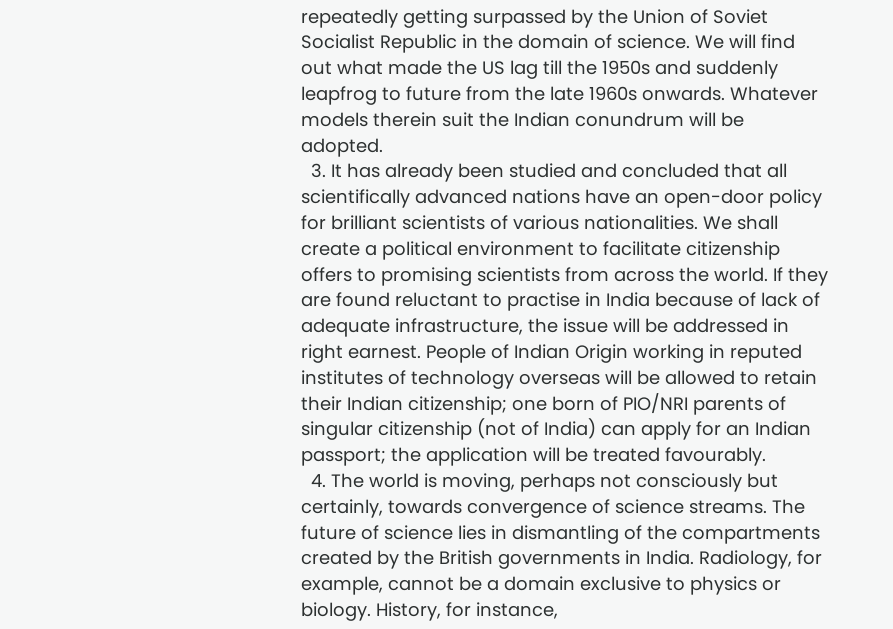repeatedly getting surpassed by the Union of Soviet Socialist Republic in the domain of science. We will find out what made the US lag till the 1950s and suddenly leapfrog to future from the late 1960s onwards. Whatever models therein suit the Indian conundrum will be adopted.
  3. It has already been studied and concluded that all scientifically advanced nations have an open-door policy for brilliant scientists of various nationalities. We shall create a political environment to facilitate citizenship offers to promising scientists from across the world. If they are found reluctant to practise in India because of lack of adequate infrastructure, the issue will be addressed in right earnest. People of Indian Origin working in reputed institutes of technology overseas will be allowed to retain their Indian citizenship; one born of PIO/NRI parents of singular citizenship (not of India) can apply for an Indian passport; the application will be treated favourably.
  4. The world is moving, perhaps not consciously but certainly, towards convergence of science streams. The future of science lies in dismantling of the compartments created by the British governments in India. Radiology, for example, cannot be a domain exclusive to physics or biology. History, for instance,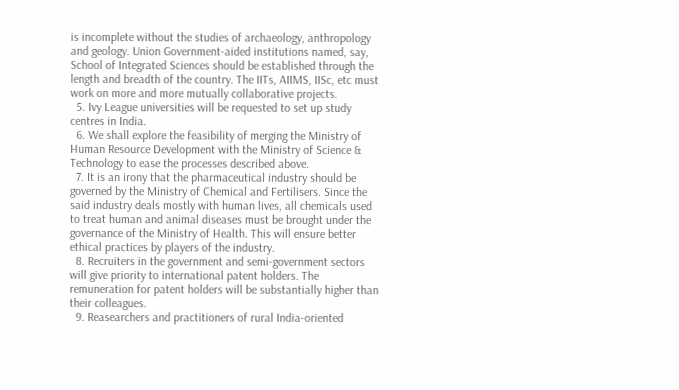is incomplete without the studies of archaeology, anthropology and geology. Union Government-aided institutions named, say, School of Integrated Sciences should be established through the length and breadth of the country. The IITs, AIIMS, IISc, etc must work on more and more mutually collaborative projects.
  5. Ivy League universities will be requested to set up study centres in India.
  6. We shall explore the feasibility of merging the Ministry of Human Resource Development with the Ministry of Science & Technology to ease the processes described above.
  7. It is an irony that the pharmaceutical industry should be governed by the Ministry of Chemical and Fertilisers. Since the said industry deals mostly with human lives, all chemicals used to treat human and animal diseases must be brought under the governance of the Ministry of Health. This will ensure better ethical practices by players of the industry.
  8. Recruiters in the government and semi-government sectors will give priority to international patent holders. The remuneration for patent holders will be substantially higher than their colleagues.
  9. Reasearchers and practitioners of rural India-oriented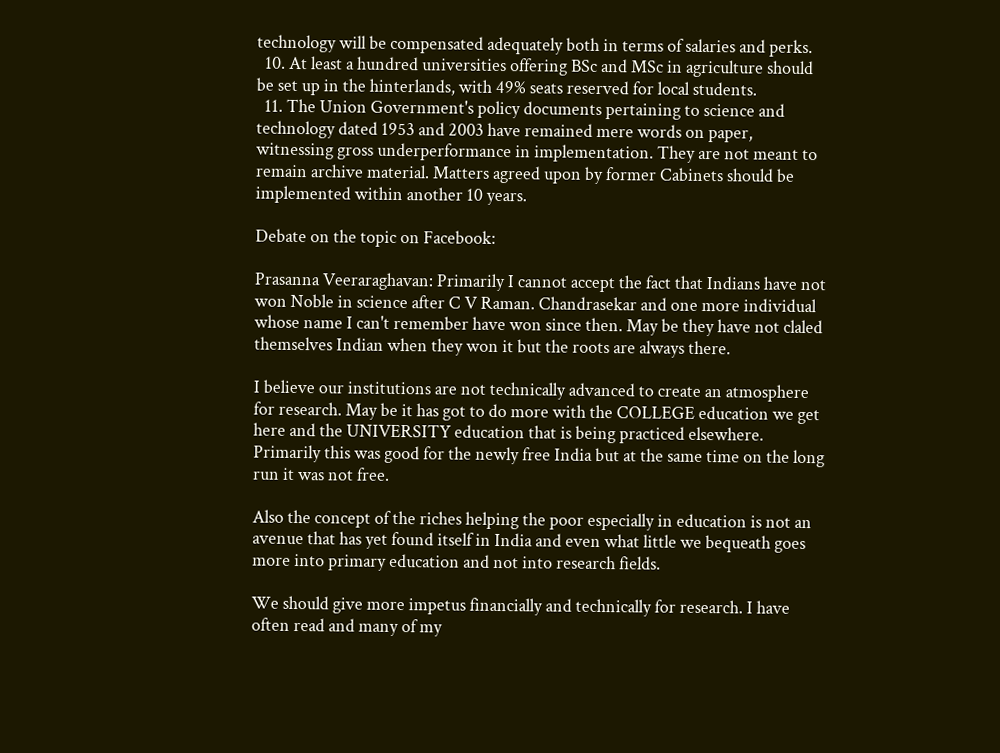technology will be compensated adequately both in terms of salaries and perks.
  10. At least a hundred universities offering BSc and MSc in agriculture should be set up in the hinterlands, with 49% seats reserved for local students.
  11. The Union Government's policy documents pertaining to science and technology dated 1953 and 2003 have remained mere words on paper, witnessing gross underperformance in implementation. They are not meant to remain archive material. Matters agreed upon by former Cabinets should be implemented within another 10 years.

Debate on the topic on Facebook:

Prasanna Veeraraghavan: Primarily I cannot accept the fact that Indians have not won Noble in science after C V Raman. Chandrasekar and one more individual whose name I can't remember have won since then. May be they have not claled themselves Indian when they won it but the roots are always there.

I believe our institutions are not technically advanced to create an atmosphere for research. May be it has got to do more with the COLLEGE education we get here and the UNIVERSITY education that is being practiced elsewhere. Primarily this was good for the newly free India but at the same time on the long run it was not free.

Also the concept of the riches helping the poor especially in education is not an avenue that has yet found itself in India and even what little we bequeath goes more into primary education and not into research fields.

We should give more impetus financially and technically for research. I have often read and many of my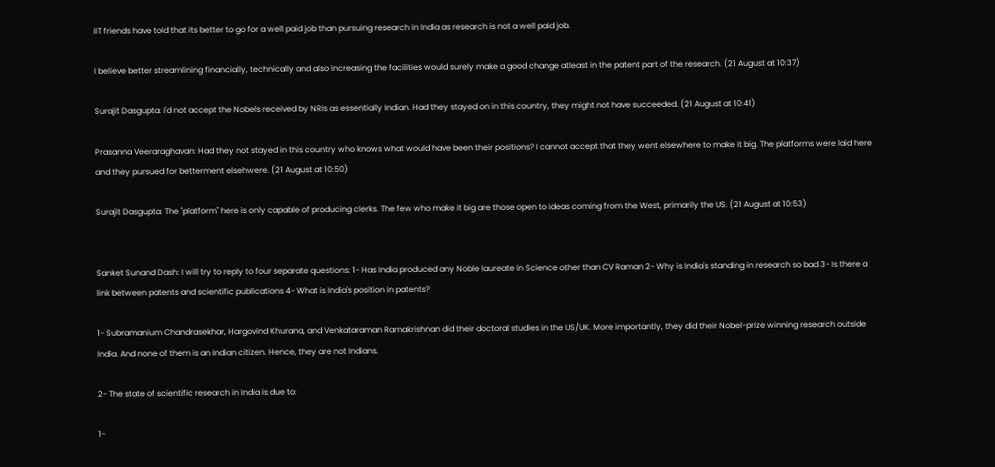IIT friends have told that its better to go for a well paid job than pursuing research in India as research is not a well paid job.

I believe better streamlining financially, technically and also increasing the facilities would surely make a good change atleast in the patent part of the research. (21 August at 10:37)

Surajit Dasgupta: I'd not accept the Nobels received by NRIs as essentially Indian. Had they stayed on in this country, they might not have succeeded. (21 August at 10:41)

Prasanna Veeraraghavan: Had they not stayed in this country who knows what would have been their positions? I cannot accept that they went elsewhere to make it big. The platforms were laid here and they pursued for betterment elsehwere. (21 August at 10:50)

Surajit Dasgupta: The "platform" here is only capable of producing clerks. The few who make it big are those open to ideas coming from the West, primarily the US. (21 August at 10:53)


Sanket Sunand Dash: I will try to reply to four separate questions: 1- Has India produced any Noble laureate in Science other than CV Raman 2- Why is India's standing in research so bad 3- Is there a link between patents and scientific publications 4- What is India's position in patents?

1- Subramanium Chandrasekhar, Hargovind Khurana, and Venkataraman Ramakrishnan did their doctoral studies in the US/UK. More importantly, they did their Nobel-prize winning research outside India. And none of them is an Indian citizen. Hence, they are not Indians.

2- The state of scientific research in India is due to:

1-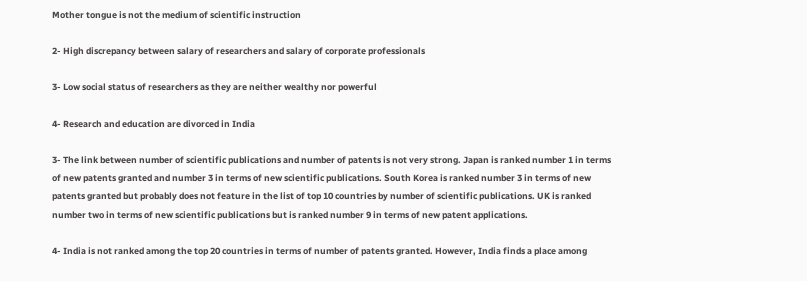Mother tongue is not the medium of scientific instruction

2- High discrepancy between salary of researchers and salary of corporate professionals

3- Low social status of researchers as they are neither wealthy nor powerful

4- Research and education are divorced in India

3- The link between number of scientific publications and number of patents is not very strong. Japan is ranked number 1 in terms of new patents granted and number 3 in terms of new scientific publications. South Korea is ranked number 3 in terms of new patents granted but probably does not feature in the list of top 10 countries by number of scientific publications. UK is ranked number two in terms of new scientific publications but is ranked number 9 in terms of new patent applications.

4- India is not ranked among the top 20 countries in terms of number of patents granted. However, India finds a place among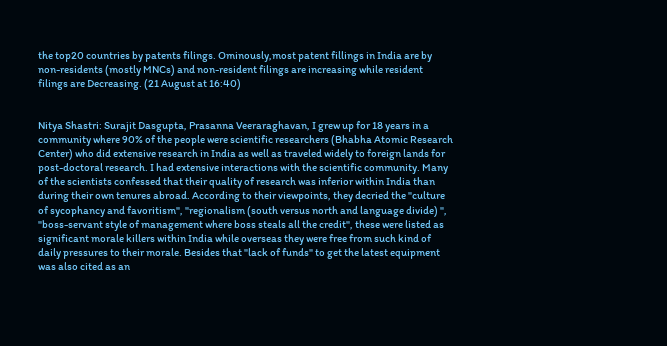the top20 countries by patents filings. Ominously,most patent fillings in India are by non-residents (mostly MNCs) and non-resident filings are increasing while resident filings are Decreasing. (21 August at 16:40)


Nitya Shastri: Surajit Dasgupta, Prasanna Veeraraghavan, I grew up for 18 years in a community where 90% of the people were scientific researchers (Bhabha Atomic Research Center) who did extensive research in India as well as traveled widely to foreign lands for post-doctoral research. I had extensive interactions with the scientific community. Many of the scientists confessed that their quality of research was inferior within India than during their own tenures abroad. According to their viewpoints, they decried the "culture of sycophancy and favoritism", "regionalism (south versus north and language divide) ", "boss-servant style of management where boss steals all the credit", these were listed as significant morale killers within India while overseas they were free from such kind of daily pressures to their morale. Besides that "lack of funds" to get the latest equipment was also cited as an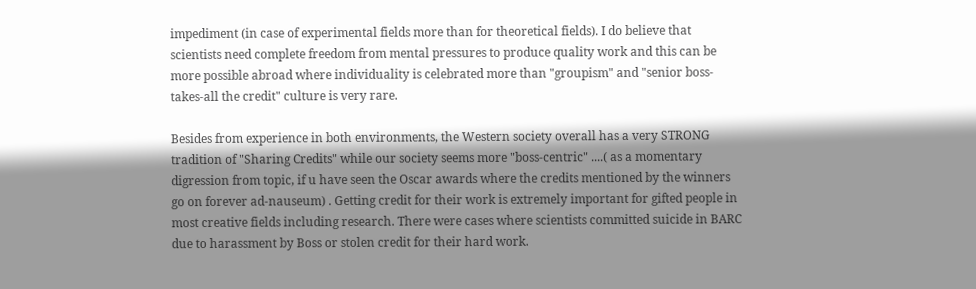impediment (in case of experimental fields more than for theoretical fields). I do believe that scientists need complete freedom from mental pressures to produce quality work and this can be more possible abroad where individuality is celebrated more than "groupism" and "senior boss-takes-all the credit" culture is very rare.

Besides from experience in both environments, the Western society overall has a very STRONG tradition of "Sharing Credits" while our society seems more "boss-centric" ....( as a momentary digression from topic, if u have seen the Oscar awards where the credits mentioned by the winners go on forever ad-nauseum) . Getting credit for their work is extremely important for gifted people in most creative fields including research. There were cases where scientists committed suicide in BARC due to harassment by Boss or stolen credit for their hard work.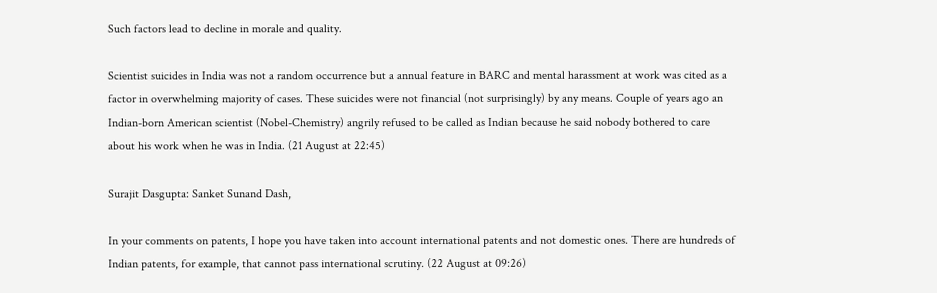Such factors lead to decline in morale and quality.

Scientist suicides in India was not a random occurrence but a annual feature in BARC and mental harassment at work was cited as a factor in overwhelming majority of cases. These suicides were not financial (not surprisingly) by any means. Couple of years ago an Indian-born American scientist (Nobel-Chemistry) angrily refused to be called as Indian because he said nobody bothered to care about his work when he was in India. (21 August at 22:45)

Surajit Dasgupta: Sanket Sunand Dash,

In your comments on patents, I hope you have taken into account international patents and not domestic ones. There are hundreds of Indian patents, for example, that cannot pass international scrutiny. (22 August at 09:26)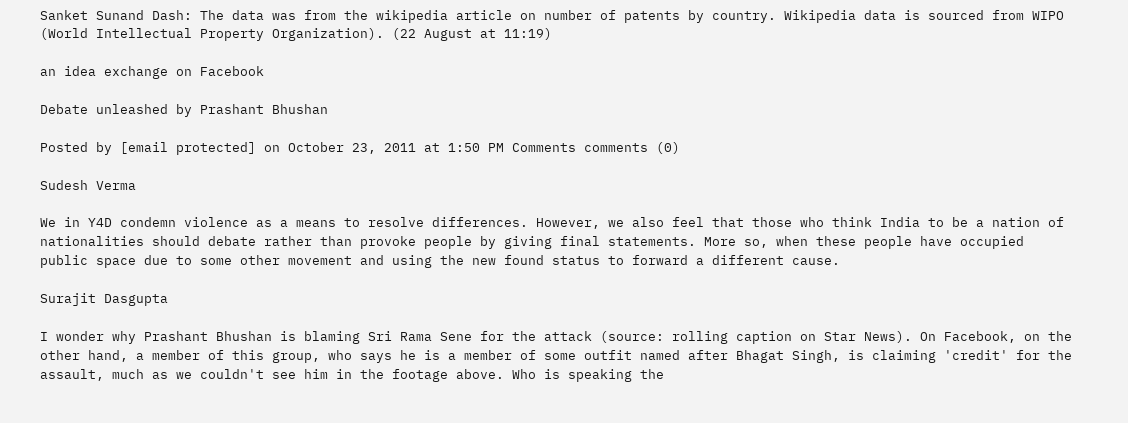Sanket Sunand Dash: The data was from the wikipedia article on number of patents by country. Wikipedia data is sourced from WIPO (World Intellectual Property Organization). (22 August at 11:19)

an idea exchange on Facebook

Debate unleashed by Prashant Bhushan

Posted by [email protected] on October 23, 2011 at 1:50 PM Comments comments (0)

Sudesh Verma

We in Y4D condemn violence as a means to resolve differences. However, we also feel that those who think India to be a nation of nationalities should debate rather than provoke people by giving final statements. More so, when these people have occupied public space due to some other movement and using the new found status to forward a different cause.

Surajit Dasgupta

I wonder why Prashant Bhushan is blaming Sri Rama Sene for the attack (source: rolling caption on Star News). On Facebook, on the other hand, a member of this group, who says he is a member of some outfit named after Bhagat Singh, is claiming 'credit' for the assault, much as we couldn't see him in the footage above. Who is speaking the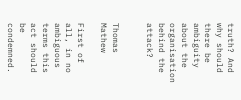truth? And why should there be ambiguity about the organisation behind the attack?


Thomas Mathew

First of all, in no ambiguous terms this act should be condemned.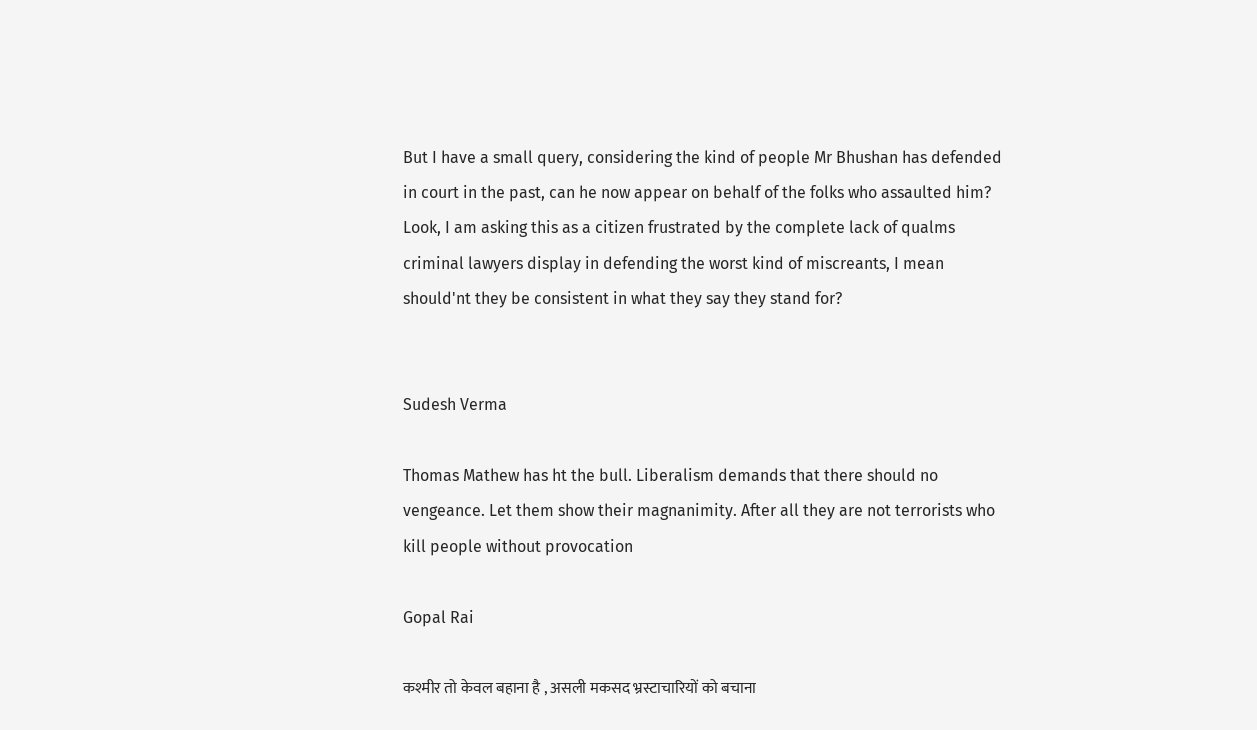But I have a small query, considering the kind of people Mr Bhushan has defended in court in the past, can he now appear on behalf of the folks who assaulted him? Look, I am asking this as a citizen frustrated by the complete lack of qualms criminal lawyers display in defending the worst kind of miscreants, I mean should'nt they be consistent in what they say they stand for?


Sudesh Verma

Thomas Mathew has ht the bull. Liberalism demands that there should no vengeance. Let them show their magnanimity. After all they are not terrorists who kill people without provocation

Gopal Rai

कश्मीर तो केवल बहाना है , असली मकसद भ्रस्टाचारियों को बचाना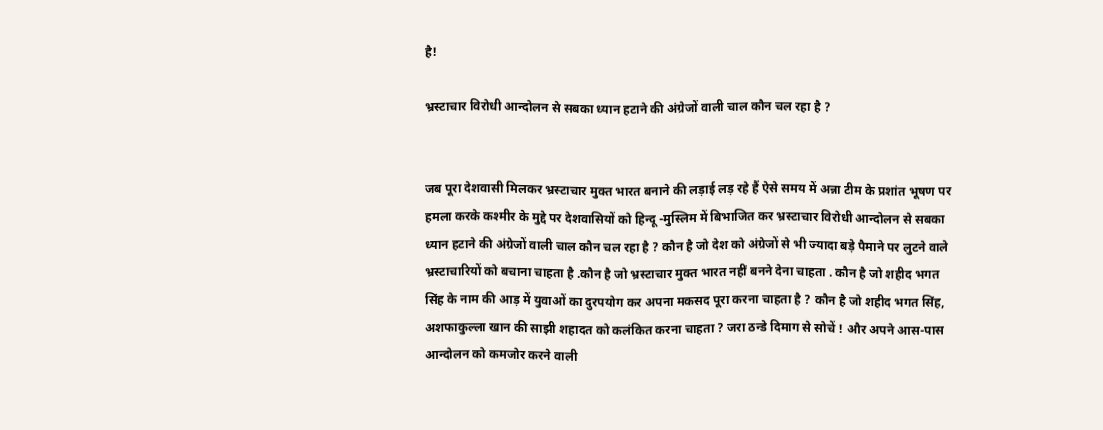है!

भ्रस्टाचार विरोधी आन्दोलन से सबका ध्यान हटाने की अंग्रेजों वाली चाल कौन चल रहा है ?


जब पूरा देशवासी मिलकर भ्रस्टाचार मुक्त भारत बनाने की लड़ाई लड़ रहे हैं ऐसे समय में अन्ना टीम के प्रशांत भूषण पर हमला करके कश्मीर के मुद्दे पर देशवासियों को हिन्दू -मुस्लिम में बिभाजित कर भ्रस्टाचार विरोधी आन्दोलन से सबका ध्यान हटाने की अंग्रेजों वाली चाल कौन चल रहा है ? कौन है जो देश को अंग्रेजों से भी ज्यादा बड़े पैमाने पर लुटने वाले भ्रस्टाचारियों को बचाना चाहता है .कौन है जो भ्रस्टाचार मुक्त भारत नहीं बनने देना चाहता . कौन है जो शहीद भगत सिंह के नाम की आड़ में युवाओं का दुरपयोग कर अपना मकसद पूरा करना चाहता है ? कौन है जो शहीद भगत सिंह, अशफाकुल्ला खान की साझी शहादत को कलंकित करना चाहता ? जरा ठन्डे दिमाग से सोचें ! और अपने आस-पास आन्दोलन को कमजोर करने वाली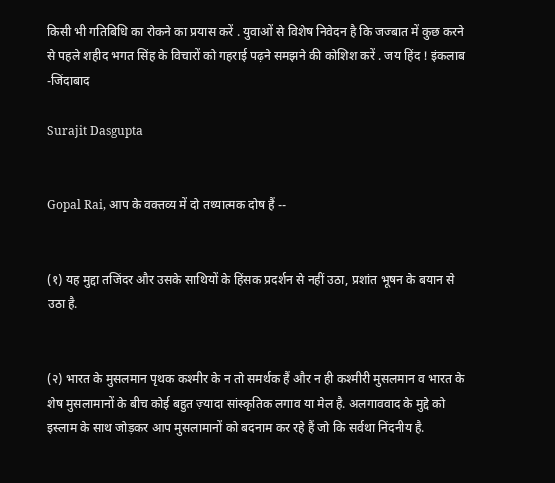किसी भी गतिबिधि का रोकने का प्रयास करें . युवाओं से विशेष निवेदन है कि जज्बात में कुछ करने से पहले शहीद भगत सिंह के विचारों को गहराई पढ़ने समझने की कोशिश करें . जय हिंद ! इंकलाब -जिंदाबाद

Surajit Dasgupta


Gopal Rai, आप के वक्तव्य में दो तथ्यात्मक दोष हैं --


(१) यह मुद्दा तजिंदर और उसके साथियों के हिंसक प्रदर्शन से नहीं उठा, प्रशांत भूषन के बयान से उठा है.


(२) भारत के मुसलमान पृथक कश्मीर के न तो समर्थक हैं और न ही कश्मीरी मुसलमान व भारत के शेष मुसलामानों के बीच कोई बहुत ज़्यादा सांस्कृतिक लगाव या मेल है. अलगाववाद के मुद्दे को इस्लाम के साथ जोड़कर आप मुसलामानों को बदनाम कर रहे हैं जो कि सर्वथा निंदनीय है.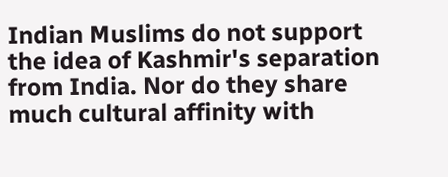Indian Muslims do not support the idea of Kashmir's separation from India. Nor do they share much cultural affinity with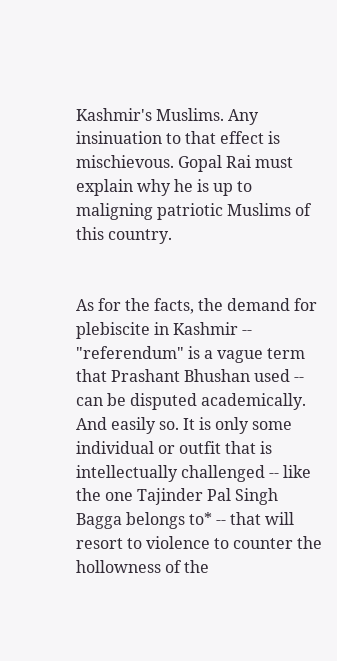Kashmir's Muslims. Any insinuation to that effect is mischievous. Gopal Rai must explain why he is up to maligning patriotic Muslims of this country.


As for the facts, the demand for plebiscite in Kashmir -- "referendum" is a vague term that Prashant Bhushan used -- can be disputed academically. And easily so. It is only some individual or outfit that is intellectually challenged -- like the one Tajinder Pal Singh Bagga belongs to* -- that will resort to violence to counter the hollowness of the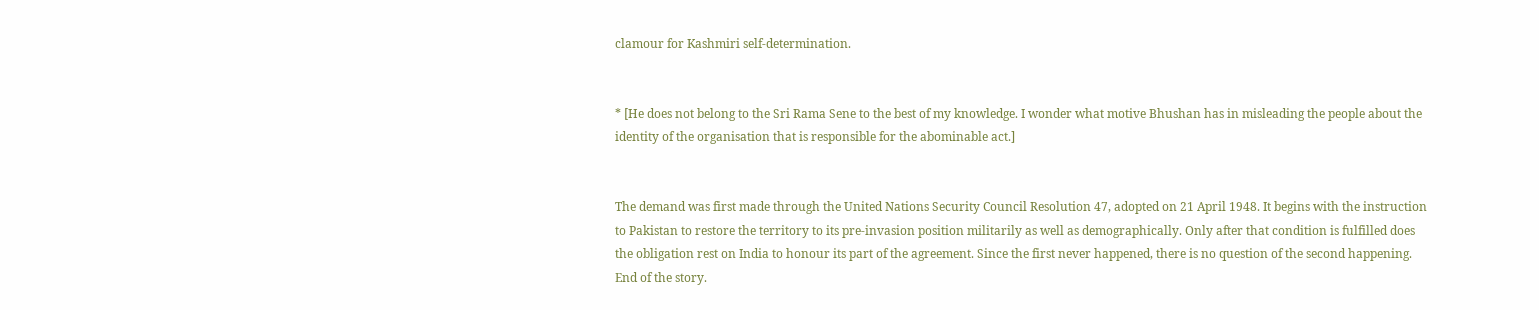clamour for Kashmiri self-determination.


* [He does not belong to the Sri Rama Sene to the best of my knowledge. I wonder what motive Bhushan has in misleading the people about the identity of the organisation that is responsible for the abominable act.]


The demand was first made through the United Nations Security Council Resolution 47, adopted on 21 April 1948. It begins with the instruction to Pakistan to restore the territory to its pre-invasion position militarily as well as demographically. Only after that condition is fulfilled does the obligation rest on India to honour its part of the agreement. Since the first never happened, there is no question of the second happening. End of the story.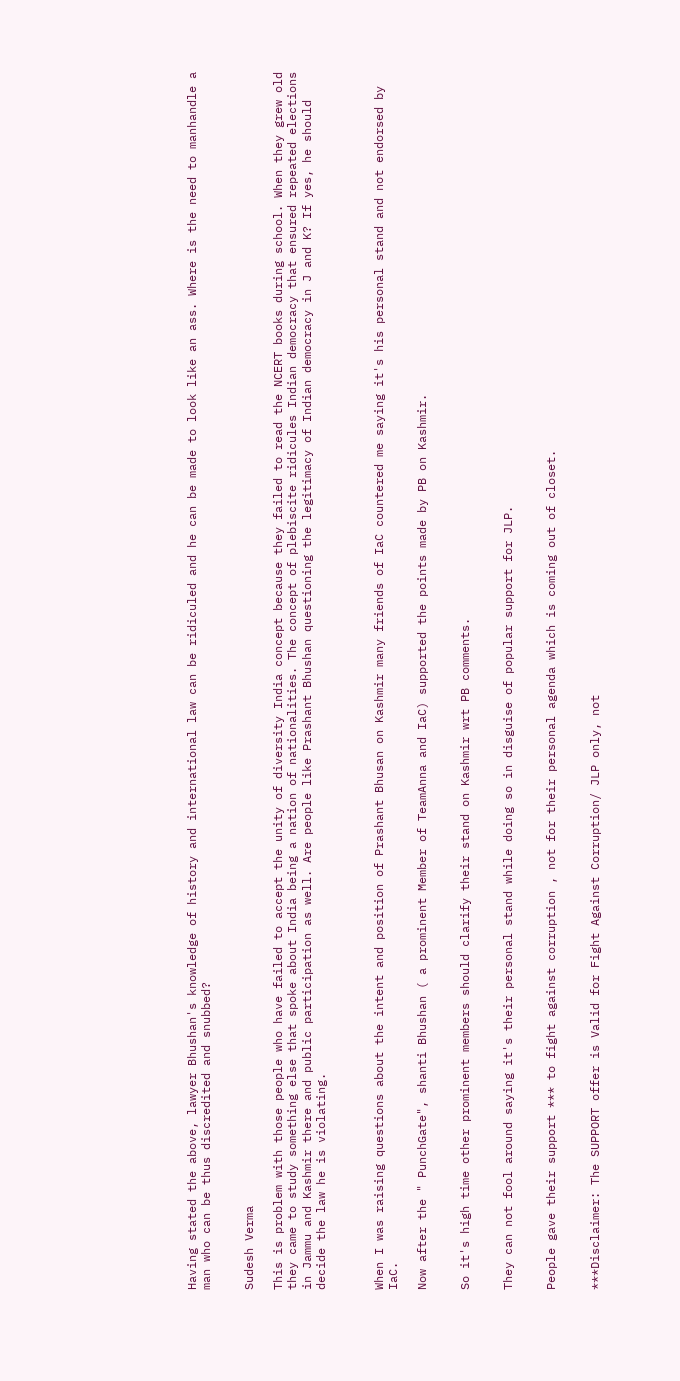Having stated the above, lawyer Bhushan's knowledge of history and international law can be ridiculed and he can be made to look like an ass. Where is the need to manhandle a man who can be thus discredited and snubbed?


Sudesh Verma

This is problem with those people who have failed to accept the unity of diversity India concept because they failed to read the NCERT books during school. When they grew old they came to study something else that spoke about India being a nation of nationalities. The concept of plebiscite ridicules Indian democracy that ensured repeated elections in Jammu and Kashmir there and public participation as well. Are people like Prashant Bhushan questioning the legitimacy of Indian democracy in J and K? If yes, he should decide the law he is violating.



When I was raising questions about the intent and position of Prashant Bhusan on Kashmir many friends of IaC countered me saying it's his personal stand and not endorsed by IaC.

Now after the " PunchGate", shanti Bhushan ( a prominent Member of TeamAnna and IaC) supported the points made by PB on Kashmir.


So it's high time other prominent members should clarify their stand on Kashmir wrt PB comments.


They can not fool around saying it's their personal stand while doing so in disguise of popular support for JLP.


People gave their support *** to fight against corruption , not for their personal agenda which is coming out of closet.


***Disclaimer: The SUPPORT offer is Valid for Fight Against Corruption/ JLP only, not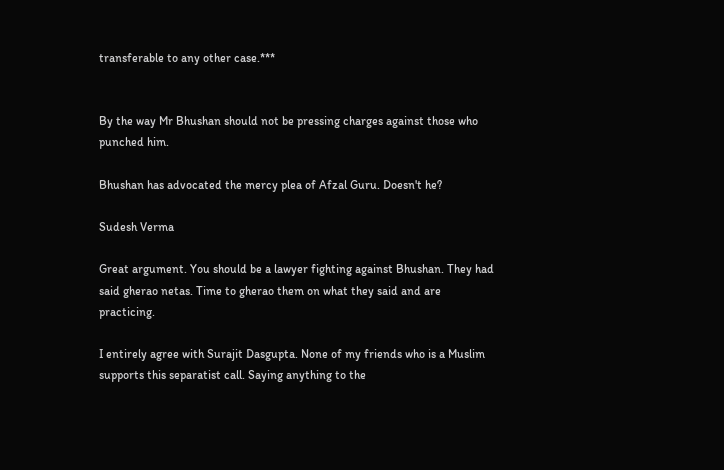transferable to any other case.***


By the way Mr Bhushan should not be pressing charges against those who punched him.

Bhushan has advocated the mercy plea of Afzal Guru. Doesn't he?

Sudesh Verma

Great argument. You should be a lawyer fighting against Bhushan. They had said gherao netas. Time to gherao them on what they said and are practicing.

I entirely agree with Surajit Dasgupta. None of my friends who is a Muslim supports this separatist call. Saying anything to the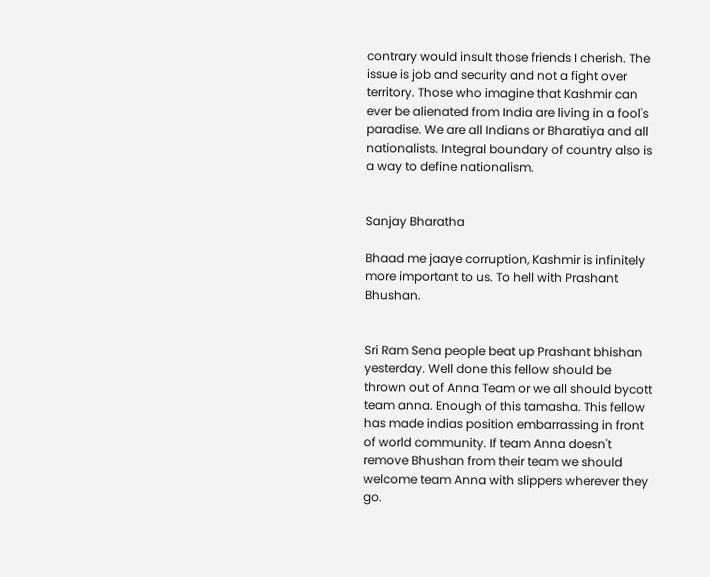contrary would insult those friends I cherish. The issue is job and security and not a fight over territory. Those who imagine that Kashmir can ever be alienated from India are living in a fool's paradise. We are all Indians or Bharatiya and all nationalists. Integral boundary of country also is a way to define nationalism.


Sanjay Bharatha

Bhaad me jaaye corruption, Kashmir is infinitely more important to us. To hell with Prashant Bhushan.


Sri Ram Sena people beat up Prashant bhishan yesterday. Well done this fellow should be thrown out of Anna Team or we all should bycott team anna. Enough of this tamasha. This fellow has made indias position embarrassing in front of world community. If team Anna doesn't remove Bhushan from their team we should welcome team Anna with slippers wherever they go.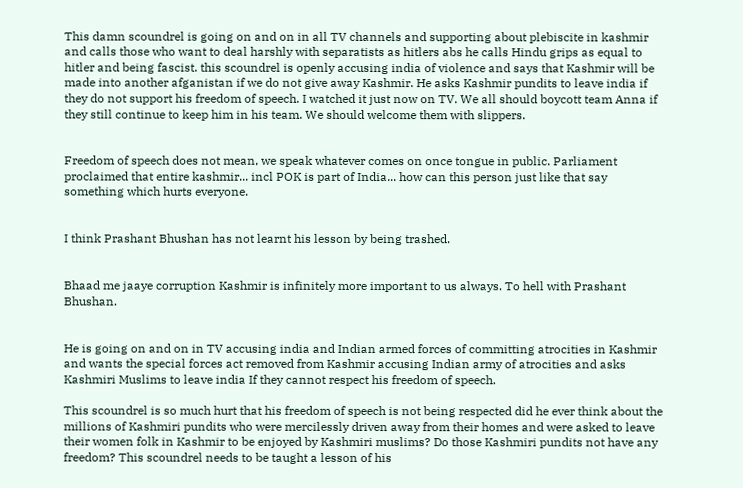This damn scoundrel is going on and on in all TV channels and supporting about plebiscite in kashmir and calls those who want to deal harshly with separatists as hitlers abs he calls Hindu grips as equal to hitler and being fascist. this scoundrel is openly accusing india of violence and says that Kashmir will be made into another afganistan if we do not give away Kashmir. He asks Kashmir pundits to leave india if they do not support his freedom of speech. I watched it just now on TV. We all should boycott team Anna if they still continue to keep him in his team. We should welcome them with slippers.


Freedom of speech does not mean, we speak whatever comes on once tongue in public. Parliament proclaimed that entire kashmir... incl POK is part of India... how can this person just like that say something which hurts everyone.


I think Prashant Bhushan has not learnt his lesson by being trashed.


Bhaad me jaaye corruption Kashmir is infinitely more important to us always. To hell with Prashant Bhushan.


He is going on and on in TV accusing india and Indian armed forces of committing atrocities in Kashmir and wants the special forces act removed from Kashmir accusing Indian army of atrocities and asks Kashmiri Muslims to leave india If they cannot respect his freedom of speech.

This scoundrel is so much hurt that his freedom of speech is not being respected did he ever think about the millions of Kashmiri pundits who were mercilessly driven away from their homes and were asked to leave their women folk in Kashmir to be enjoyed by Kashmiri muslims? Do those Kashmiri pundits not have any freedom? This scoundrel needs to be taught a lesson of his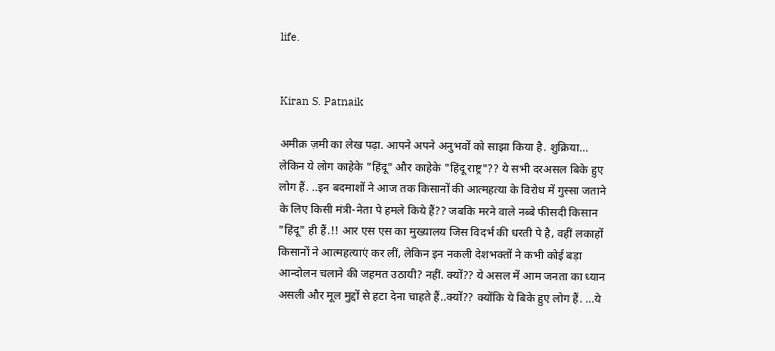life.


Kiran S. Patnaik

अमीक़ ज़मी का लेख पढ़ा. आपने अपने अनुभवों को साझा किया है. शुक्रिया... लेकिन ये लोग काहेके "हिंदू" और काहेके "हिंदू राष्ट्र"?? ये सभी दरअसल बिके हुए लोग हैं. ..इन बदमाशों ने आज तक किसानों की आत्महत्या के विरोध में गुस्सा जताने के लिए किसी मंत्री-नेता पे हमले किये हैं?? जबकि मरने वाले नब्बे फीसदी किसान "हिंदू" ही हैं.!! आर एस एस का मुख्यालय जिस विदर्भ की धरती पे है, वहीं लकाहों किसानों ने आत्महत्याएं कर लीं, लेकिन इन नकली देशभक्तों ने कभी कोई बड़ा आन्दोलन चलाने की जहमत उठायी? नहीं. क्यों?? ये असल में आम जनता का ध्यान असली और मूल मुद्दों से हटा देना चाहते हैं..क्यों?? क्योंकि ये बिके हुए लोग हैं. ...ये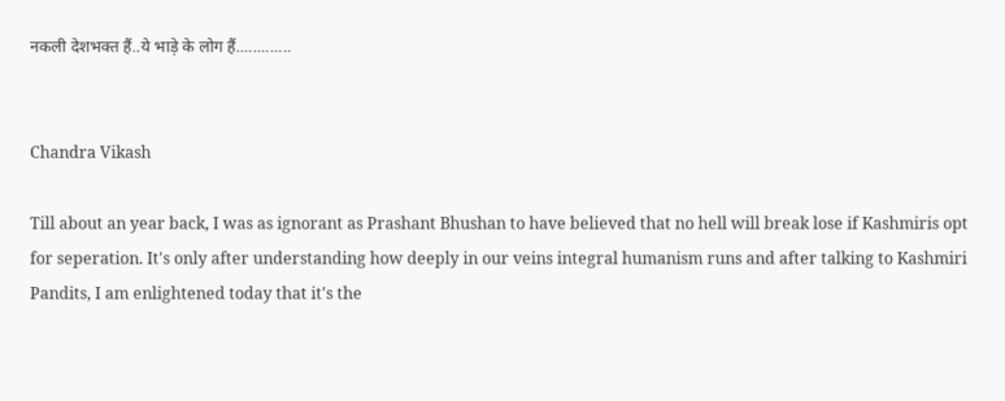नकली देशभक्त हैं..ये भाड़े के लोग हैं.............


Chandra Vikash

Till about an year back, I was as ignorant as Prashant Bhushan to have believed that no hell will break lose if Kashmiris opt for seperation. It's only after understanding how deeply in our veins integral humanism runs and after talking to Kashmiri Pandits, I am enlightened today that it's the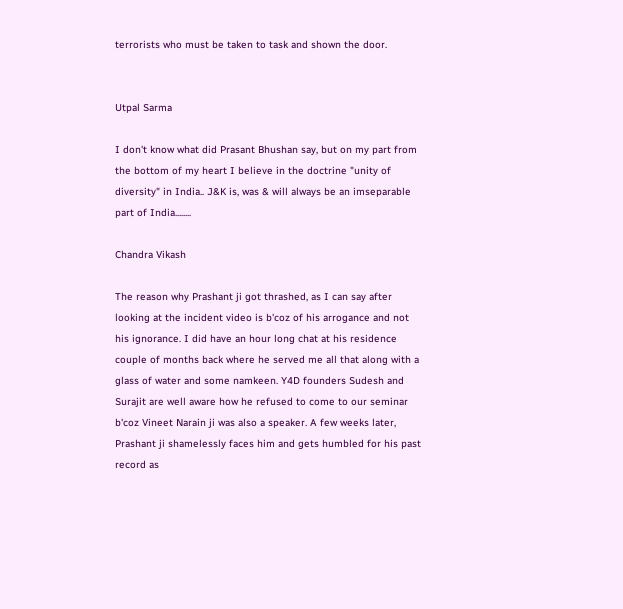terrorists who must be taken to task and shown the door.


Utpal Sarma

I don't know what did Prasant Bhushan say, but on my part from the bottom of my heart I believe in the doctrine "unity of diversity" in India.. J&K is, was & will always be an imseparable part of India........

Chandra Vikash

The reason why Prashant ji got thrashed, as I can say after looking at the incident video is b'coz of his arrogance and not his ignorance. I did have an hour long chat at his residence couple of months back where he served me all that along with a glass of water and some namkeen. Y4D founders Sudesh and Surajit are well aware how he refused to come to our seminar b'coz Vineet Narain ji was also a speaker. A few weeks later, Prashant ji shamelessly faces him and gets humbled for his past record as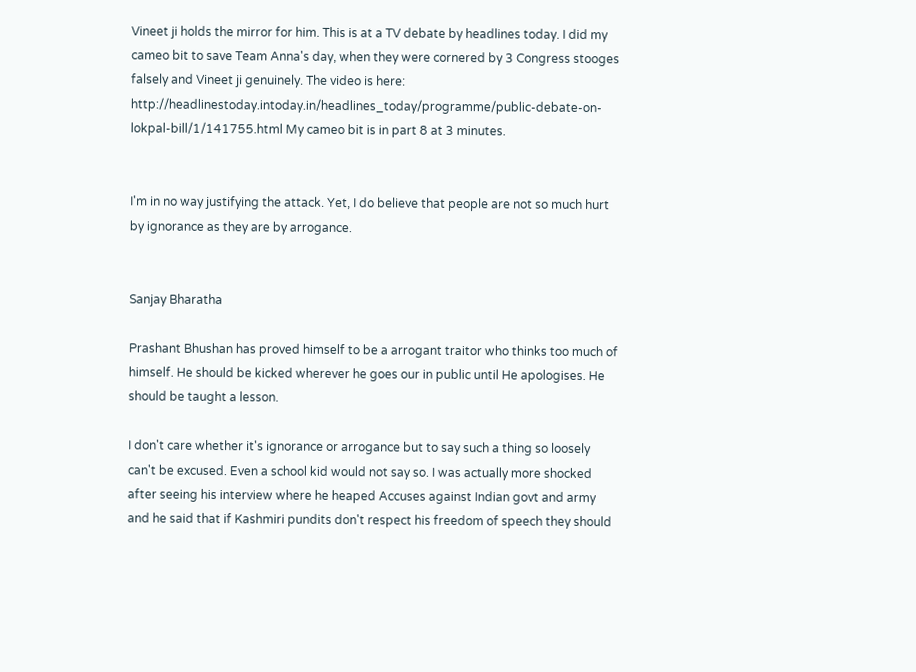Vineet ji holds the mirror for him. This is at a TV debate by headlines today. I did my cameo bit to save Team Anna's day, when they were cornered by 3 Congress stooges falsely and Vineet ji genuinely. The video is here: http://headlinestoday.intoday.in/headlines_today/programme/public-debate-on-lokpal-bill/1/141755.html My cameo bit is in part 8 at 3 minutes.


I'm in no way justifying the attack. Yet, I do believe that people are not so much hurt by ignorance as they are by arrogance.


Sanjay Bharatha

Prashant Bhushan has proved himself to be a arrogant traitor who thinks too much of himself. He should be kicked wherever he goes our in public until He apologises. He should be taught a lesson.

I don't care whether it's ignorance or arrogance but to say such a thing so loosely can't be excused. Even a school kid would not say so. I was actually more shocked after seeing his interview where he heaped Accuses against Indian govt and army and he said that if Kashmiri pundits don't respect his freedom of speech they should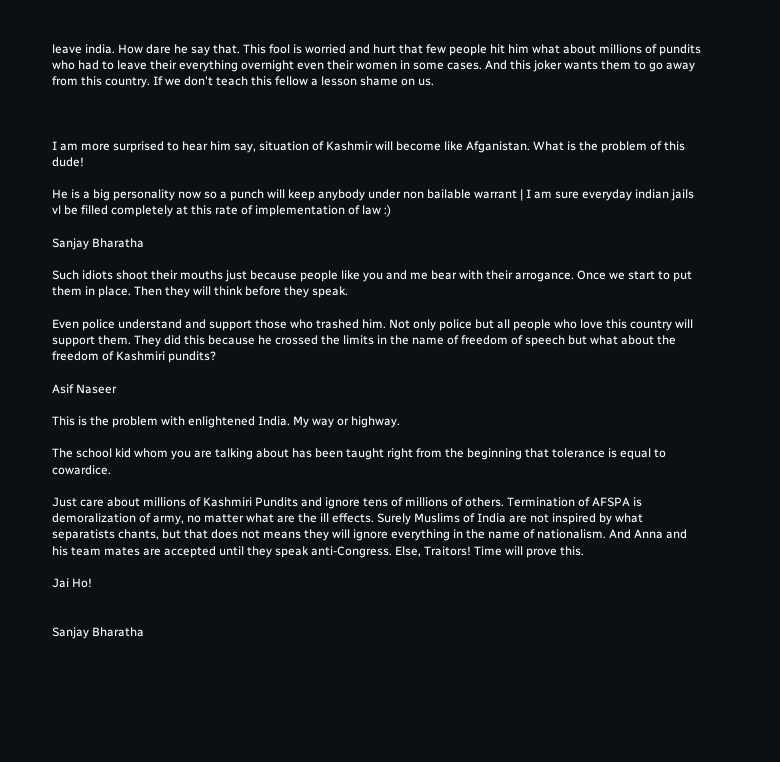leave india. How dare he say that. This fool is worried and hurt that few people hit him what about millions of pundits who had to leave their everything overnight even their women in some cases. And this joker wants them to go away from this country. If we don't teach this fellow a lesson shame on us.



I am more surprised to hear him say, situation of Kashmir will become like Afganistan. What is the problem of this dude!

He is a big personality now so a punch will keep anybody under non bailable warrant | I am sure everyday indian jails vl be filled completely at this rate of implementation of law :)

Sanjay Bharatha

Such idiots shoot their mouths just because people like you and me bear with their arrogance. Once we start to put them in place. Then they will think before they speak.

Even police understand and support those who trashed him. Not only police but all people who love this country will support them. They did this because he crossed the limits in the name of freedom of speech but what about the freedom of Kashmiri pundits?

Asif Naseer

This is the problem with enlightened India. My way or highway.

The school kid whom you are talking about has been taught right from the beginning that tolerance is equal to cowardice.

Just care about millions of Kashmiri Pundits and ignore tens of millions of others. Termination of AFSPA is demoralization of army, no matter what are the ill effects. Surely Muslims of India are not inspired by what separatists chants, but that does not means they will ignore everything in the name of nationalism. And Anna and his team mates are accepted until they speak anti-Congress. Else, Traitors! Time will prove this.

Jai Ho!


Sanjay Bharatha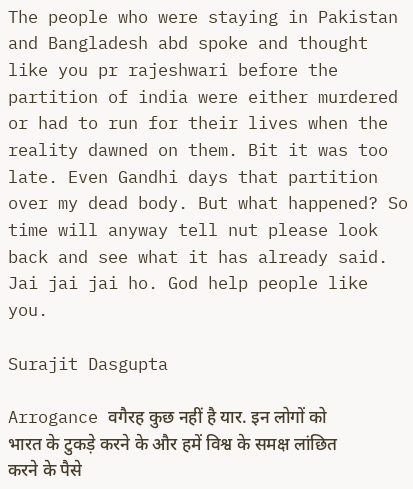The people who were staying in Pakistan and Bangladesh abd spoke and thought like you pr rajeshwari before the partition of india were either murdered or had to run for their lives when the reality dawned on them. Bit it was too late. Even Gandhi days that partition over my dead body. But what happened? So time will anyway tell nut please look back and see what it has already said. Jai jai jai ho. God help people like you.

Surajit Dasgupta

Arrogance वगैरह कुछ नहीं है यार. इन लोगों को भारत के टुकड़े करने के और हमें विश्व के समक्ष लांछित करने के पैसे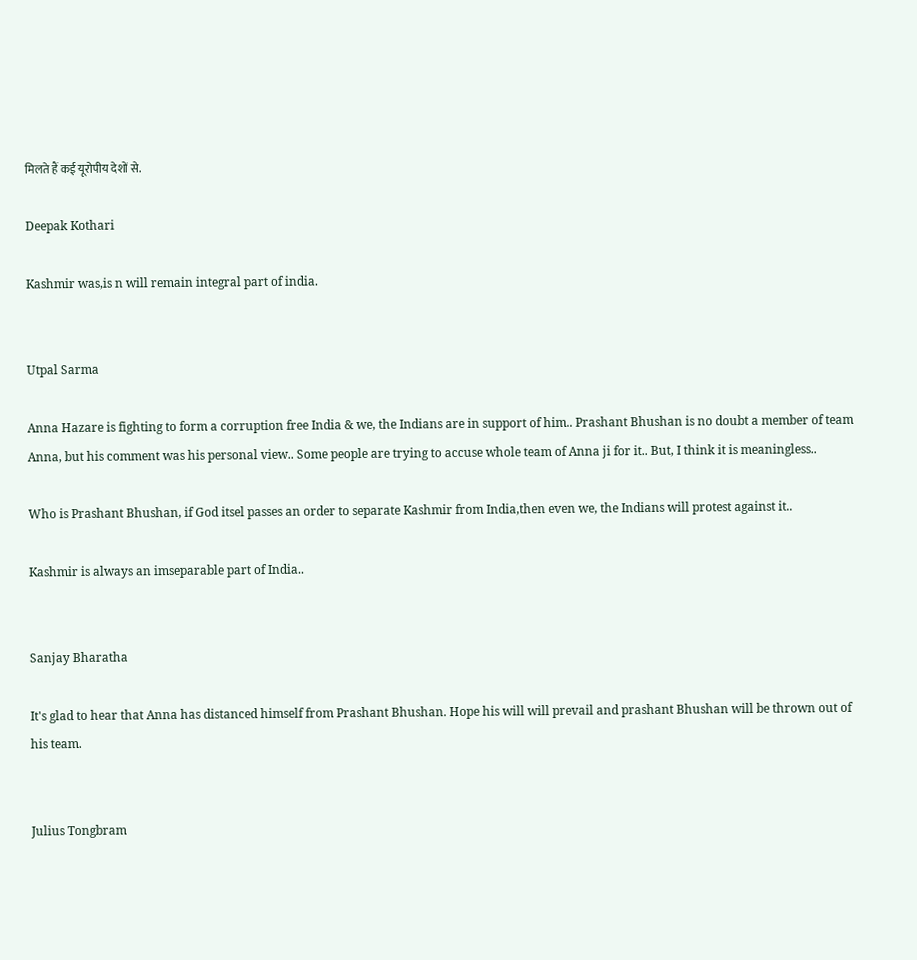मिलते हैं कई यूरोपीय देशों से.

Deepak Kothari

Kashmir was,is n will remain integral part of india.


Utpal Sarma

Anna Hazare is fighting to form a corruption free India & we, the Indians are in support of him.. Prashant Bhushan is no doubt a member of team Anna, but his comment was his personal view.. Some people are trying to accuse whole team of Anna ji for it.. But, I think it is meaningless..

Who is Prashant Bhushan, if God itsel passes an order to separate Kashmir from India,then even we, the Indians will protest against it..

Kashmir is always an imseparable part of India..


Sanjay Bharatha

It's glad to hear that Anna has distanced himself from Prashant Bhushan. Hope his will will prevail and prashant Bhushan will be thrown out of his team.


Julius Tongbram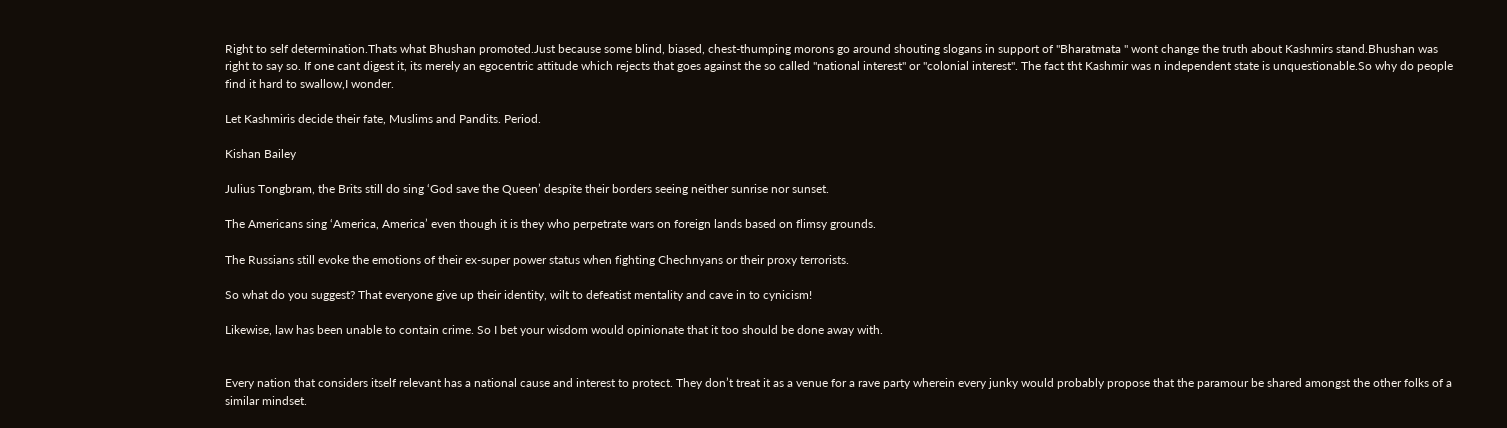Right to self determination.Thats what Bhushan promoted.Just because some blind, biased, chest-thumping morons go around shouting slogans in support of "Bharatmata " wont change the truth about Kashmirs stand.Bhushan was right to say so. If one cant digest it, its merely an egocentric attitude which rejects that goes against the so called "national interest" or "colonial interest". The fact tht Kashmir was n independent state is unquestionable.So why do people find it hard to swallow,I wonder.

Let Kashmiris decide their fate, Muslims and Pandits. Period.

Kishan Bailey

Julius Tongbram, the Brits still do sing ‘God save the Queen’ despite their borders seeing neither sunrise nor sunset.

The Americans sing ‘America, America’ even though it is they who perpetrate wars on foreign lands based on flimsy grounds.

The Russians still evoke the emotions of their ex-super power status when fighting Chechnyans or their proxy terrorists.

So what do you suggest? That everyone give up their identity, wilt to defeatist mentality and cave in to cynicism!

Likewise, law has been unable to contain crime. So I bet your wisdom would opinionate that it too should be done away with.


Every nation that considers itself relevant has a national cause and interest to protect. They don’t treat it as a venue for a rave party wherein every junky would probably propose that the paramour be shared amongst the other folks of a similar mindset.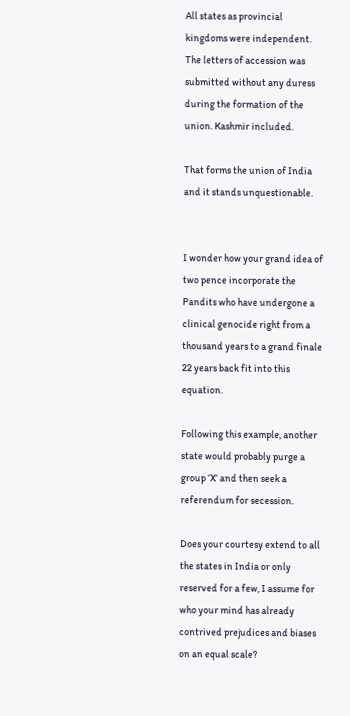All states as provincial kingdoms were independent. The letters of accession was submitted without any duress during the formation of the union. Kashmir included.

That forms the union of India and it stands unquestionable.


I wonder how your grand idea of two pence incorporate the Pandits who have undergone a clinical genocide right from a thousand years to a grand finale 22 years back fit into this equation.

Following this example, another state would probably purge a group ‘X’ and then seek a referendum for secession.

Does your courtesy extend to all the states in India or only reserved for a few, I assume for who your mind has already contrived prejudices and biases on an equal scale?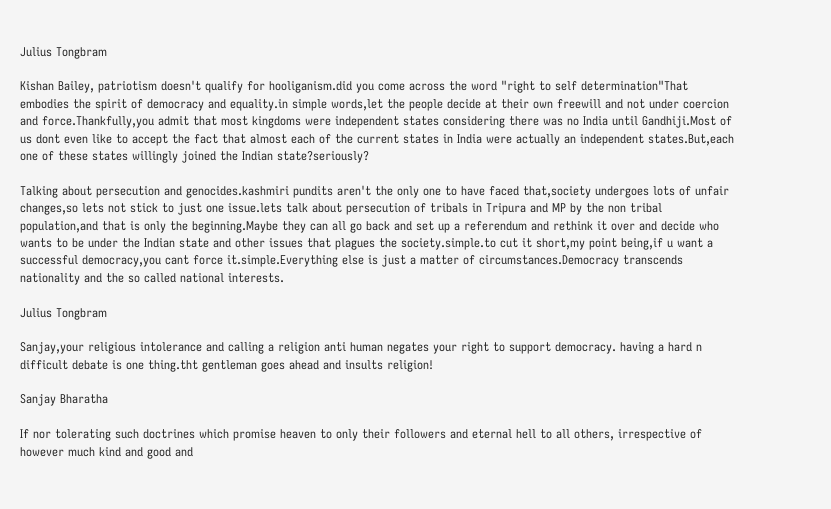Julius Tongbram

Kishan Bailey, patriotism doesn't qualify for hooliganism.did you come across the word "right to self determination"That embodies the spirit of democracy and equality.in simple words,let the people decide at their own freewill and not under coercion and force.Thankfully,you admit that most kingdoms were independent states considering there was no India until Gandhiji.Most of us dont even like to accept the fact that almost each of the current states in India were actually an independent states.But,each one of these states willingly joined the Indian state?seriously?

Talking about persecution and genocides.kashmiri pundits aren't the only one to have faced that,society undergoes lots of unfair changes,so lets not stick to just one issue.lets talk about persecution of tribals in Tripura and MP by the non tribal population,and that is only the beginning.Maybe they can all go back and set up a referendum and rethink it over and decide who wants to be under the Indian state and other issues that plagues the society.simple.to cut it short,my point being,if u want a successful democracy,you cant force it.simple.Everything else is just a matter of circumstances.Democracy transcends nationality and the so called national interests.

Julius Tongbram

Sanjay,your religious intolerance and calling a religion anti human negates your right to support democracy. having a hard n difficult debate is one thing.tht gentleman goes ahead and insults religion!

Sanjay Bharatha

If nor tolerating such doctrines which promise heaven to only their followers and eternal hell to all others, irrespective of however much kind and good and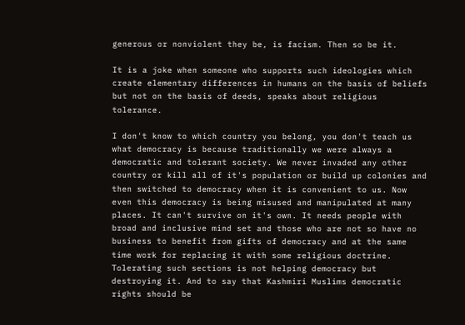generous or nonviolent they be, is facism. Then so be it.

It is a joke when someone who supports such ideologies which create elementary differences in humans on the basis of beliefs but not on the basis of deeds, speaks about religious tolerance.

I don't know to which country you belong, you don't teach us what democracy is because traditionally we were always a democratic and tolerant society. We never invaded any other country or kill all of it's population or build up colonies and then switched to democracy when it is convenient to us. Now even this democracy is being misused and manipulated at many places. It can't survive on it's own. It needs people with broad and inclusive mind set and those who are not so have no business to benefit from gifts of democracy and at the same time work for replacing it with some religious doctrine. Tolerating such sections is not helping democracy but destroying it. And to say that Kashmiri Muslims democratic rights should be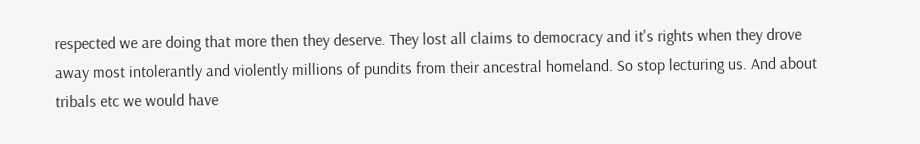respected we are doing that more then they deserve. They lost all claims to democracy and it's rights when they drove away most intolerantly and violently millions of pundits from their ancestral homeland. So stop lecturing us. And about tribals etc we would have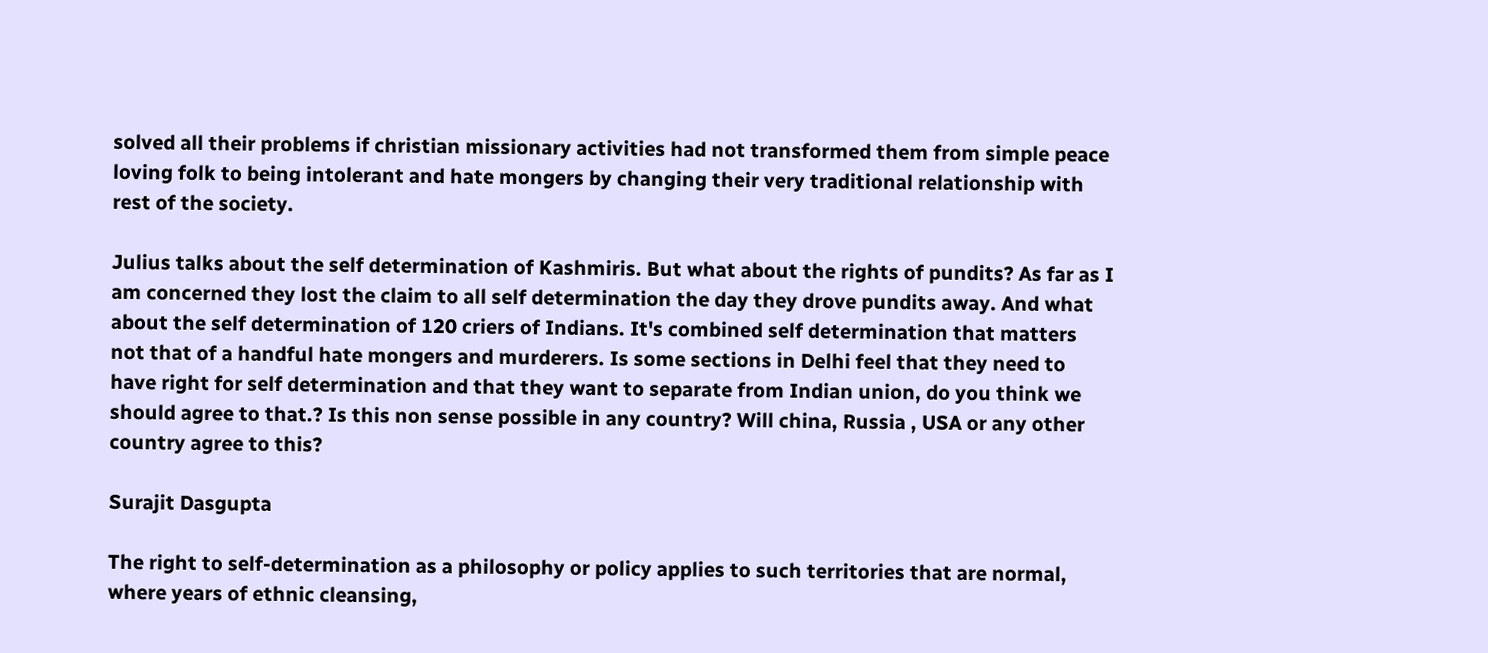solved all their problems if christian missionary activities had not transformed them from simple peace loving folk to being intolerant and hate mongers by changing their very traditional relationship with rest of the society.

Julius talks about the self determination of Kashmiris. But what about the rights of pundits? As far as I am concerned they lost the claim to all self determination the day they drove pundits away. And what about the self determination of 120 criers of Indians. It's combined self determination that matters not that of a handful hate mongers and murderers. Is some sections in Delhi feel that they need to have right for self determination and that they want to separate from Indian union, do you think we should agree to that.? Is this non sense possible in any country? Will china, Russia , USA or any other country agree to this?

Surajit Dasgupta

The right to self-determination as a philosophy or policy applies to such territories that are normal, where years of ethnic cleansing,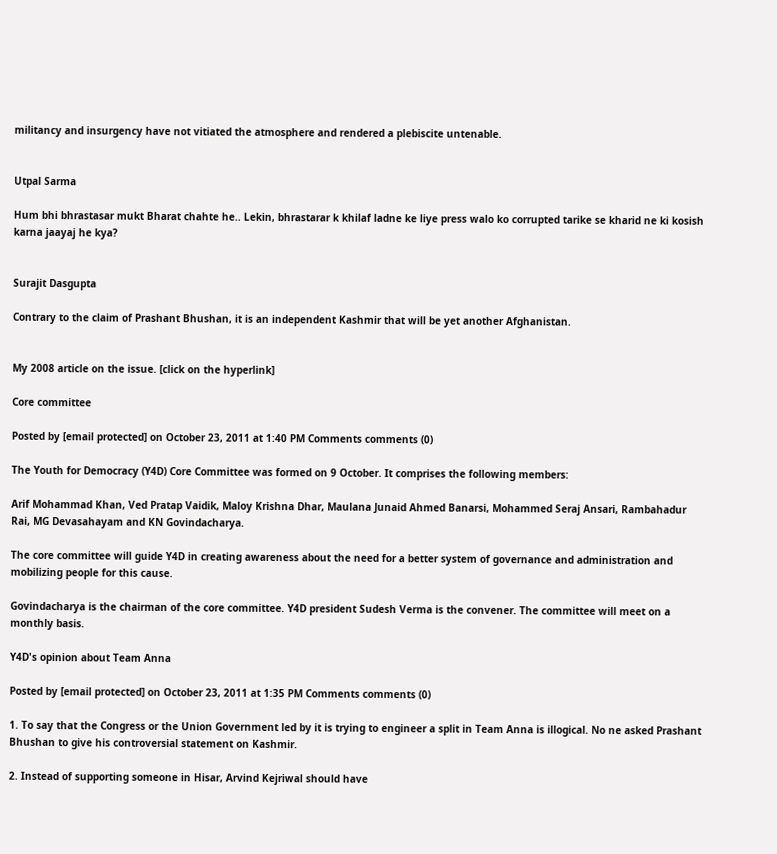militancy and insurgency have not vitiated the atmosphere and rendered a plebiscite untenable.


Utpal Sarma

Hum bhi bhrastasar mukt Bharat chahte he.. Lekin, bhrastarar k khilaf ladne ke liye press walo ko corrupted tarike se kharid ne ki kosish karna jaayaj he kya?


Surajit Dasgupta

Contrary to the claim of Prashant Bhushan, it is an independent Kashmir that will be yet another Afghanistan.


My 2008 article on the issue. [click on the hyperlink]

Core committee

Posted by [email protected] on October 23, 2011 at 1:40 PM Comments comments (0)

The Youth for Democracy (Y4D) Core Committee was formed on 9 October. It comprises the following members:

Arif Mohammad Khan, Ved Pratap Vaidik, Maloy Krishna Dhar, Maulana Junaid Ahmed Banarsi, Mohammed Seraj Ansari, Rambahadur Rai, MG Devasahayam and KN Govindacharya.

The core committee will guide Y4D in creating awareness about the need for a better system of governance and administration and mobilizing people for this cause.

Govindacharya is the chairman of the core committee. Y4D president Sudesh Verma is the convener. The committee will meet on a monthly basis.

Y4D's opinion about Team Anna

Posted by [email protected] on October 23, 2011 at 1:35 PM Comments comments (0)

1. To say that the Congress or the Union Government led by it is trying to engineer a split in Team Anna is illogical. No ne asked Prashant Bhushan to give his controversial statement on Kashmir.

2. Instead of supporting someone in Hisar, Arvind Kejriwal should have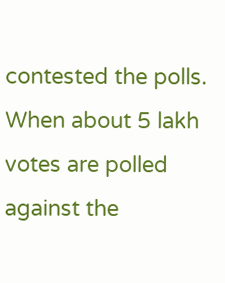contested the polls. When about 5 lakh votes are polled against the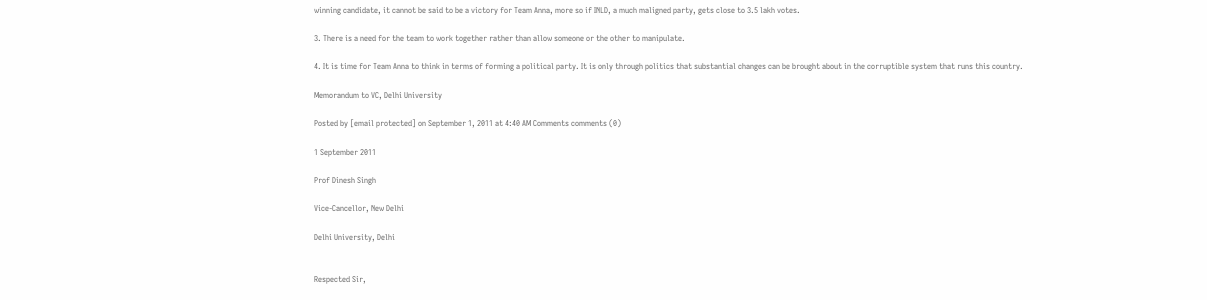winning candidate, it cannot be said to be a victory for Team Anna, more so if INLD, a much maligned party, gets close to 3.5 lakh votes.

3. There is a need for the team to work together rather than allow someone or the other to manipulate.

4. It is time for Team Anna to think in terms of forming a political party. It is only through politics that substantial changes can be brought about in the corruptible system that runs this country.

Memorandum to VC, Delhi University

Posted by [email protected] on September 1, 2011 at 4:40 AM Comments comments (0)

1 September 2011

Prof Dinesh Singh

Vice-Cancellor, New Delhi

Delhi University, Delhi


Respected Sir,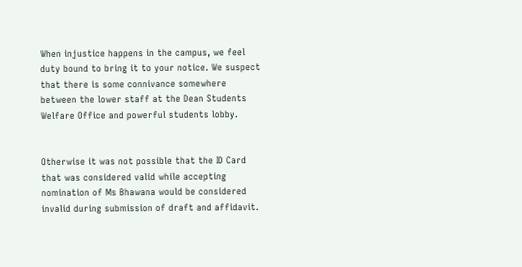When injustice happens in the campus, we feel duty bound to bring it to your notice. We suspect that there is some connivance somewhere between the lower staff at the Dean Students Welfare Office and powerful students lobby.


Otherwise it was not possible that the ID Card that was considered valid while accepting nomination of Ms Bhawana would be considered invalid during submission of draft and affidavit.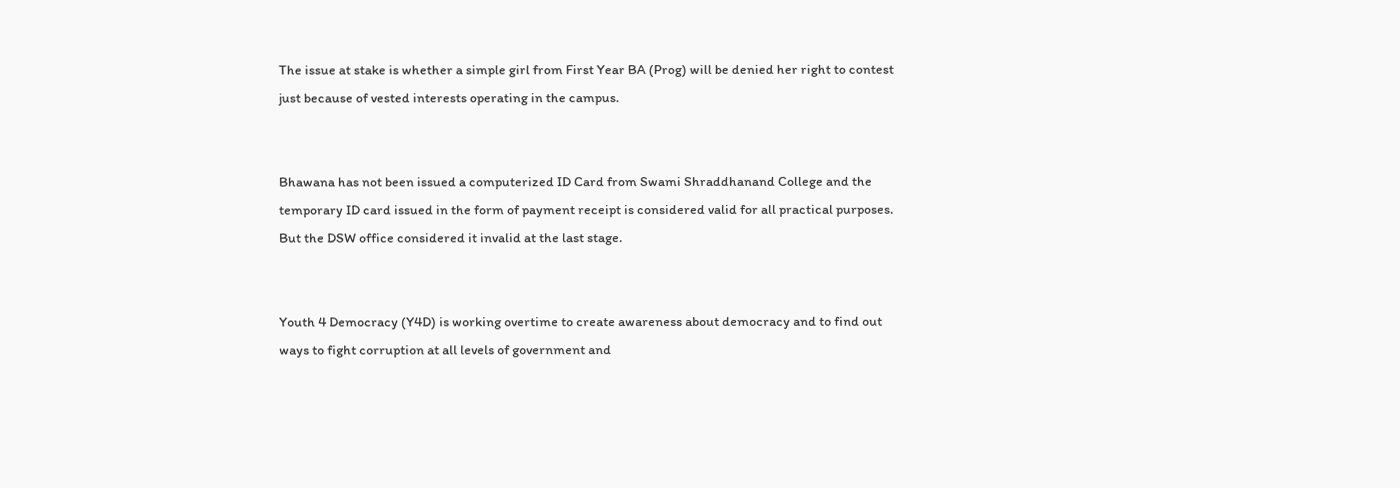The issue at stake is whether a simple girl from First Year BA (Prog) will be denied her right to contest just because of vested interests operating in the campus.


Bhawana has not been issued a computerized ID Card from Swami Shraddhanand College and the temporary ID card issued in the form of payment receipt is considered valid for all practical purposes. But the DSW office considered it invalid at the last stage.


Youth 4 Democracy (Y4D) is working overtime to create awareness about democracy and to find out ways to fight corruption at all levels of government and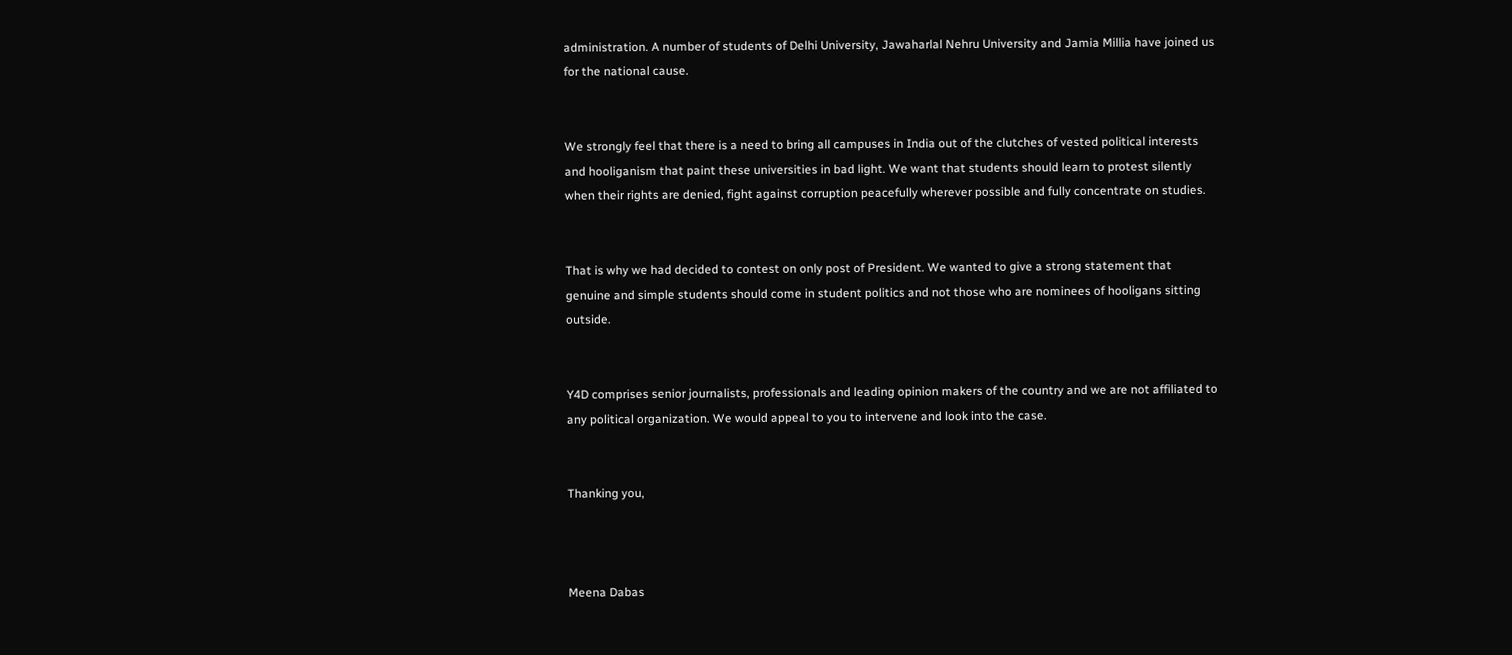administration. A number of students of Delhi University, Jawaharlal Nehru University and Jamia Millia have joined us for the national cause.


We strongly feel that there is a need to bring all campuses in India out of the clutches of vested political interests and hooliganism that paint these universities in bad light. We want that students should learn to protest silently when their rights are denied, fight against corruption peacefully wherever possible and fully concentrate on studies.


That is why we had decided to contest on only post of President. We wanted to give a strong statement that genuine and simple students should come in student politics and not those who are nominees of hooligans sitting outside.


Y4D comprises senior journalists, professionals and leading opinion makers of the country and we are not affiliated to any political organization. We would appeal to you to intervene and look into the case.


Thanking you,



Meena Dabas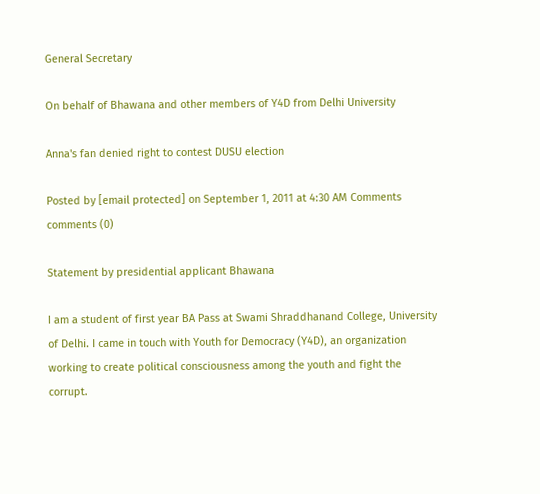General Secretary

On behalf of Bhawana and other members of Y4D from Delhi University

Anna's fan denied right to contest DUSU election

Posted by [email protected] on September 1, 2011 at 4:30 AM Comments comments (0)

Statement by presidential applicant Bhawana

I am a student of first year BA Pass at Swami Shraddhanand College, University of Delhi. I came in touch with Youth for Democracy (Y4D), an organization working to create political consciousness among the youth and fight the corrupt.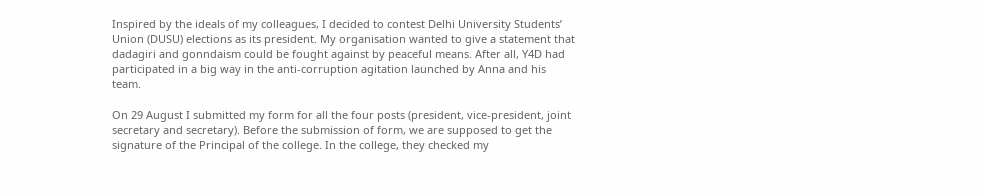Inspired by the ideals of my colleagues, I decided to contest Delhi University Students’ Union (DUSU) elections as its president. My organisation wanted to give a statement that dadagiri and gonndaism could be fought against by peaceful means. After all, Y4D had participated in a big way in the anti-corruption agitation launched by Anna and his team.

On 29 August I submitted my form for all the four posts (president, vice-president, joint secretary and secretary). Before the submission of form, we are supposed to get the signature of the Principal of the college. In the college, they checked my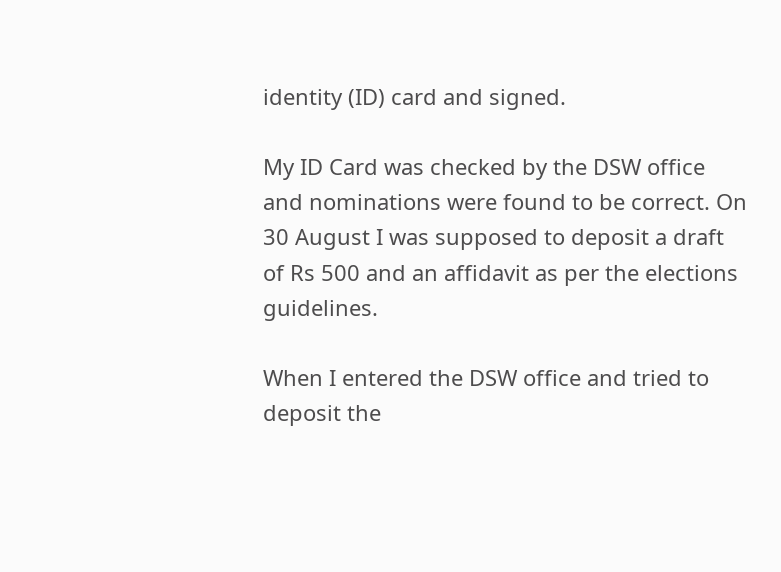identity (ID) card and signed.

My ID Card was checked by the DSW office and nominations were found to be correct. On 30 August I was supposed to deposit a draft of Rs 500 and an affidavit as per the elections guidelines.

When I entered the DSW office and tried to deposit the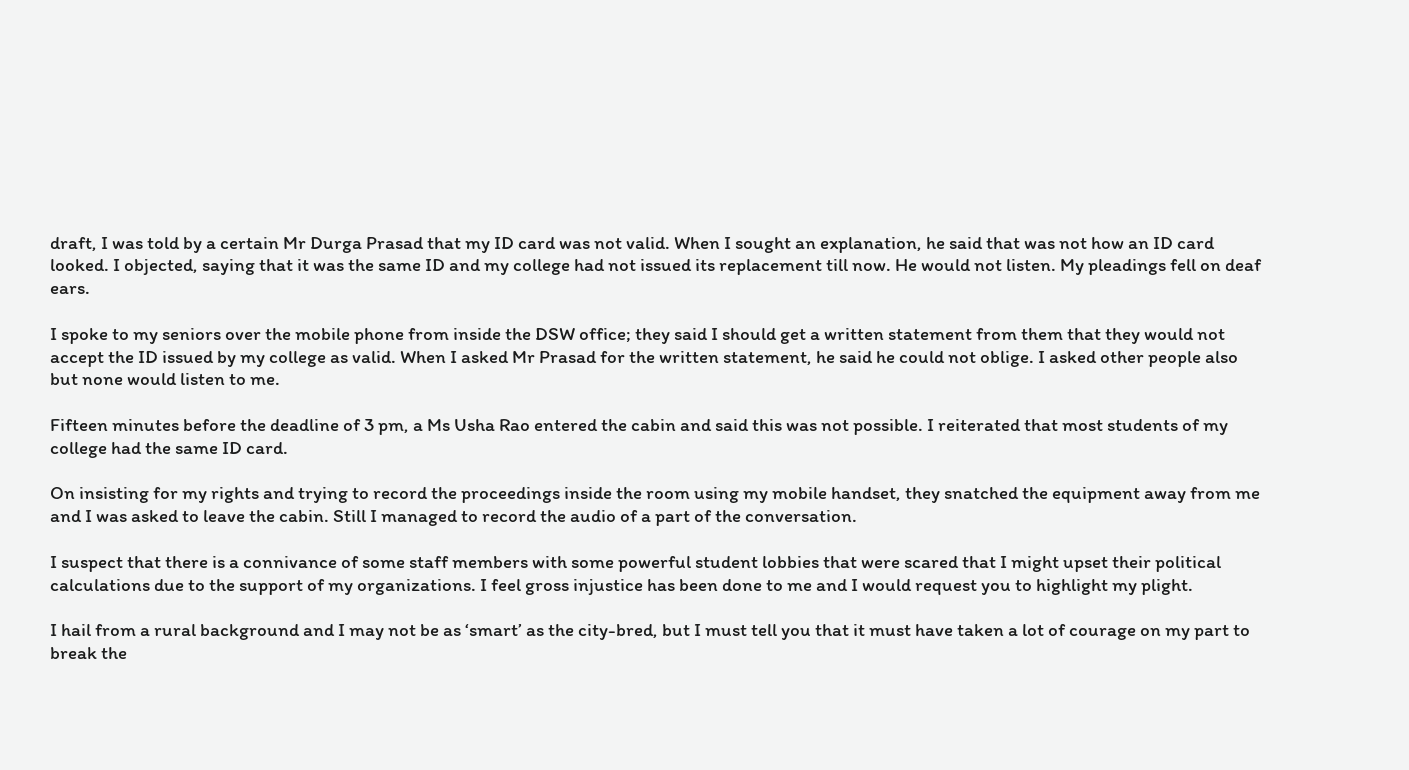draft, I was told by a certain Mr Durga Prasad that my ID card was not valid. When I sought an explanation, he said that was not how an ID card looked. I objected, saying that it was the same ID and my college had not issued its replacement till now. He would not listen. My pleadings fell on deaf ears.

I spoke to my seniors over the mobile phone from inside the DSW office; they said I should get a written statement from them that they would not accept the ID issued by my college as valid. When I asked Mr Prasad for the written statement, he said he could not oblige. I asked other people also but none would listen to me.

Fifteen minutes before the deadline of 3 pm, a Ms Usha Rao entered the cabin and said this was not possible. I reiterated that most students of my college had the same ID card.

On insisting for my rights and trying to record the proceedings inside the room using my mobile handset, they snatched the equipment away from me and I was asked to leave the cabin. Still I managed to record the audio of a part of the conversation.

I suspect that there is a connivance of some staff members with some powerful student lobbies that were scared that I might upset their political calculations due to the support of my organizations. I feel gross injustice has been done to me and I would request you to highlight my plight.

I hail from a rural background and I may not be as ‘smart’ as the city-bred, but I must tell you that it must have taken a lot of courage on my part to break the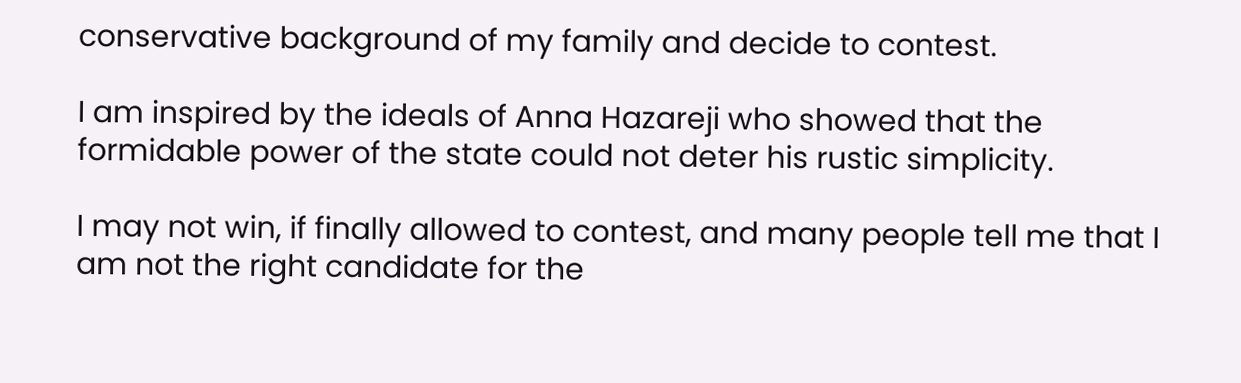conservative background of my family and decide to contest.

I am inspired by the ideals of Anna Hazareji who showed that the formidable power of the state could not deter his rustic simplicity.

I may not win, if finally allowed to contest, and many people tell me that I am not the right candidate for the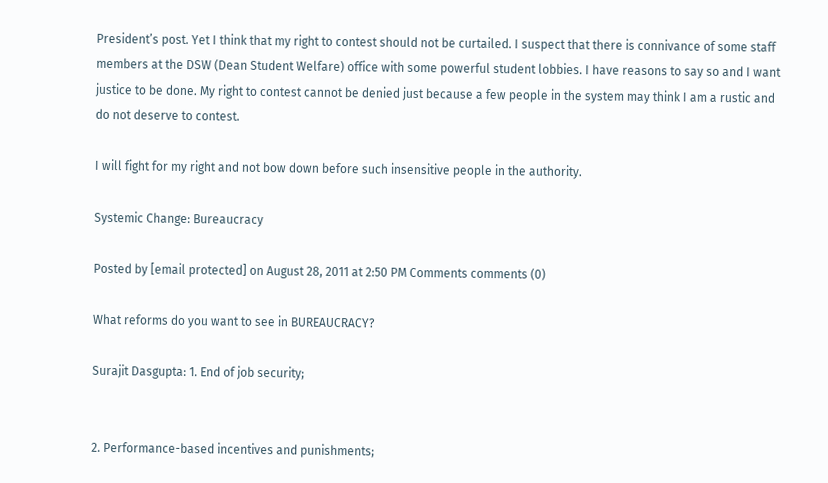President’s post. Yet I think that my right to contest should not be curtailed. I suspect that there is connivance of some staff members at the DSW (Dean Student Welfare) office with some powerful student lobbies. I have reasons to say so and I want justice to be done. My right to contest cannot be denied just because a few people in the system may think I am a rustic and do not deserve to contest.

I will fight for my right and not bow down before such insensitive people in the authority.

Systemic Change: Bureaucracy

Posted by [email protected] on August 28, 2011 at 2:50 PM Comments comments (0)

What reforms do you want to see in BUREAUCRACY?

Surajit Dasgupta: 1. End of job security;


2. Performance-based incentives and punishments;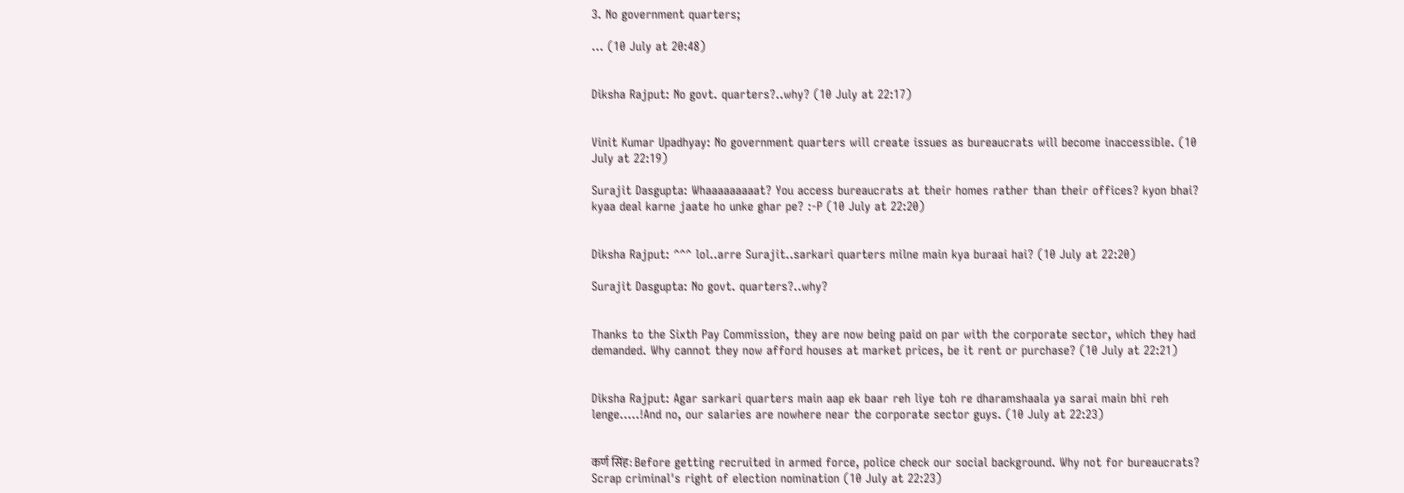3. No government quarters;

... (10 July at 20:48)


Diksha Rajput: No govt. quarters?..why? (10 July at 22:17)


Vinit Kumar Upadhyay: No government quarters will create issues as bureaucrats will become inaccessible. (10 July at 22:19)

Surajit Dasgupta: Whaaaaaaaaat? You access bureaucrats at their homes rather than their offices? kyon bhai? kyaa deal karne jaate ho unke ghar pe? :-P (10 July at 22:20)


Diksha Rajput: ^^^ lol..arre Surajit..sarkari quarters milne main kya buraai hai? (10 July at 22:20)

Surajit Dasgupta: No govt. quarters?..why?


Thanks to the Sixth Pay Commission, they are now being paid on par with the corporate sector, which they had demanded. Why cannot they now afford houses at market prices, be it rent or purchase? (10 July at 22:21)


Diksha Rajput: Agar sarkari quarters main aap ek baar reh liye toh re dharamshaala ya sarai main bhi reh lenge.....!And no, our salaries are nowhere near the corporate sector guys. (10 July at 22:23)


कर्ण सिंह: Before getting recruited in armed force, police check our social background. Why not for bureaucrats? Scrap criminal's right of election nomination (10 July at 22:23)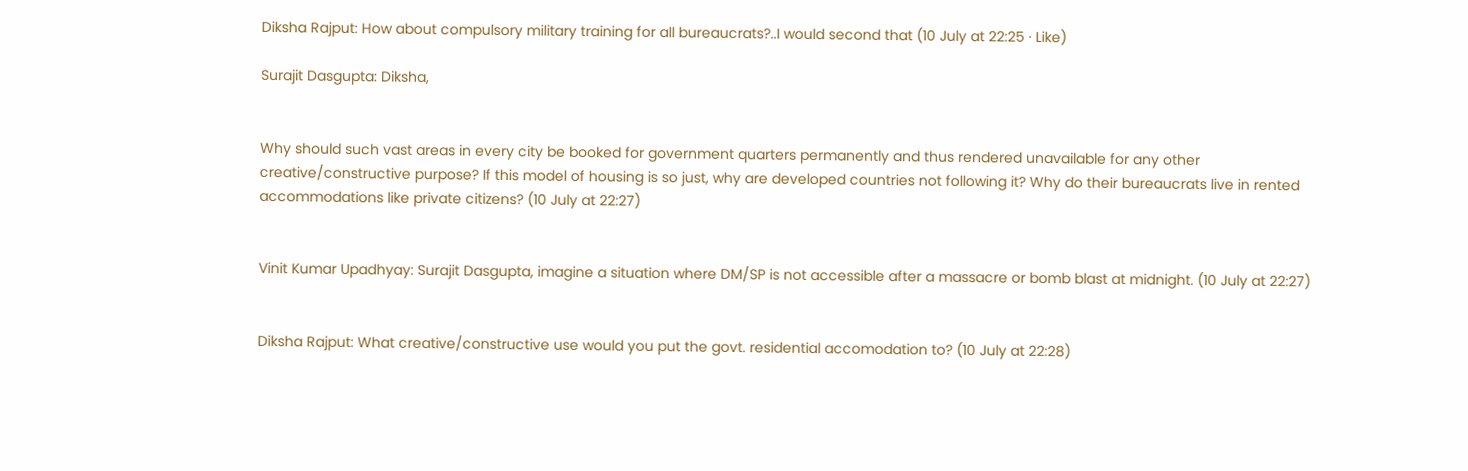Diksha Rajput: How about compulsory military training for all bureaucrats?..I would second that (10 July at 22:25 · Like)

Surajit Dasgupta: Diksha,


Why should such vast areas in every city be booked for government quarters permanently and thus rendered unavailable for any other creative/constructive purpose? If this model of housing is so just, why are developed countries not following it? Why do their bureaucrats live in rented accommodations like private citizens? (10 July at 22:27)


Vinit Kumar Upadhyay: Surajit Dasgupta, imagine a situation where DM/SP is not accessible after a massacre or bomb blast at midnight. (10 July at 22:27)


Diksha Rajput: What creative/constructive use would you put the govt. residential accomodation to? (10 July at 22:28)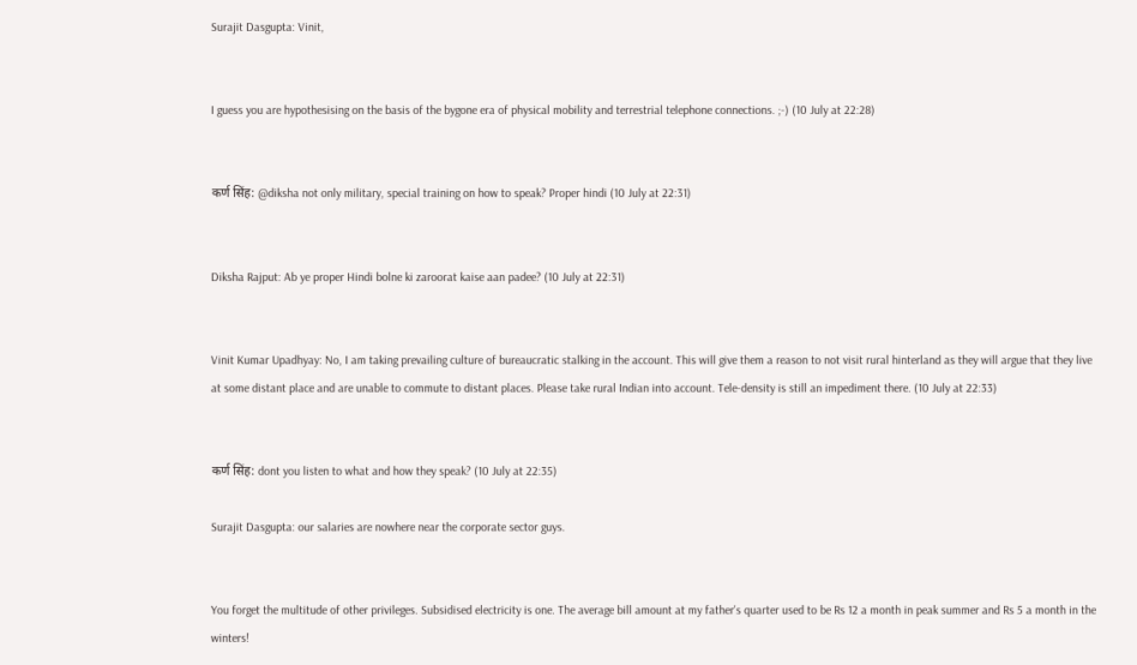Surajit Dasgupta: Vinit,


I guess you are hypothesising on the basis of the bygone era of physical mobility and terrestrial telephone connections. ;-) (10 July at 22:28)


कर्ण सिंह: @diksha not only military, special training on how to speak? Proper hindi (10 July at 22:31)


Diksha Rajput: Ab ye proper Hindi bolne ki zaroorat kaise aan padee? (10 July at 22:31)


Vinit Kumar Upadhyay: No, I am taking prevailing culture of bureaucratic stalking in the account. This will give them a reason to not visit rural hinterland as they will argue that they live at some distant place and are unable to commute to distant places. Please take rural Indian into account. Tele-density is still an impediment there. (10 July at 22:33)


कर्ण सिंह: dont you listen to what and how they speak? (10 July at 22:35)

Surajit Dasgupta: our salaries are nowhere near the corporate sector guys.


You forget the multitude of other privileges. Subsidised electricity is one. The average bill amount at my father's quarter used to be Rs 12 a month in peak summer and Rs 5 a month in the winters!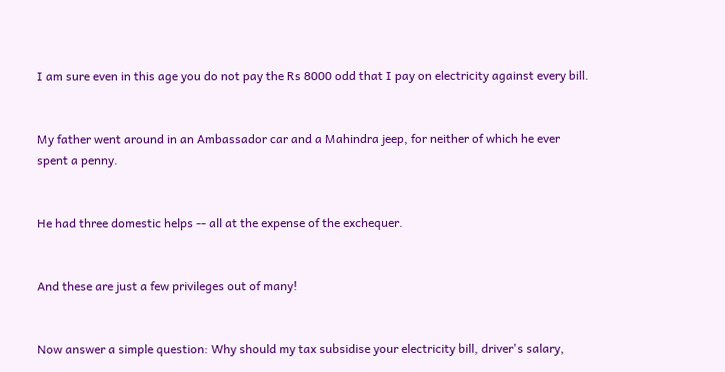I am sure even in this age you do not pay the Rs 8000 odd that I pay on electricity against every bill.


My father went around in an Ambassador car and a Mahindra jeep, for neither of which he ever spent a penny.


He had three domestic helps -- all at the expense of the exchequer.


And these are just a few privileges out of many!


Now answer a simple question: Why should my tax subsidise your electricity bill, driver's salary,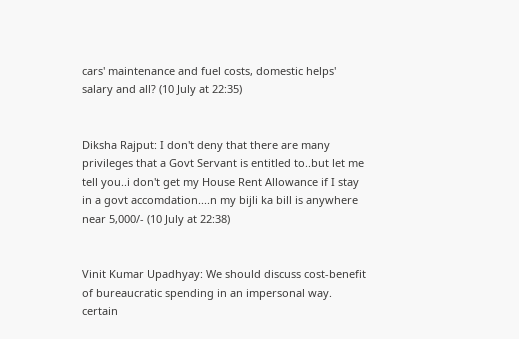cars' maintenance and fuel costs, domestic helps' salary and all? (10 July at 22:35)


Diksha Rajput: I don't deny that there are many privileges that a Govt Servant is entitled to..but let me tell you..i don't get my House Rent Allowance if I stay in a govt accomdation....n my bijli ka bill is anywhere near 5,000/- (10 July at 22:38)


Vinit Kumar Upadhyay: We should discuss cost-benefit of bureaucratic spending in an impersonal way. certain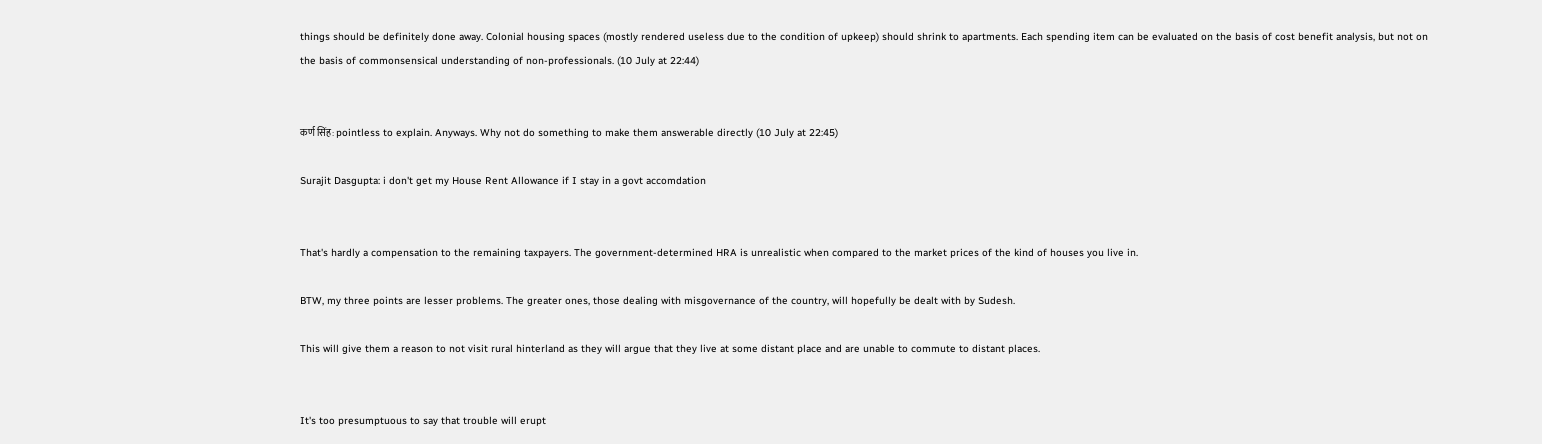things should be definitely done away. Colonial housing spaces (mostly rendered useless due to the condition of upkeep) should shrink to apartments. Each spending item can be evaluated on the basis of cost benefit analysis, but not on the basis of commonsensical understanding of non-professionals. (10 July at 22:44)


कर्ण सिंह: pointless to explain. Anyways. Why not do something to make them answerable directly (10 July at 22:45)

Surajit Dasgupta: i don't get my House Rent Allowance if I stay in a govt accomdation


That's hardly a compensation to the remaining taxpayers. The government-determined HRA is unrealistic when compared to the market prices of the kind of houses you live in.

BTW, my three points are lesser problems. The greater ones, those dealing with misgovernance of the country, will hopefully be dealt with by Sudesh.

This will give them a reason to not visit rural hinterland as they will argue that they live at some distant place and are unable to commute to distant places.


It's too presumptuous to say that trouble will erupt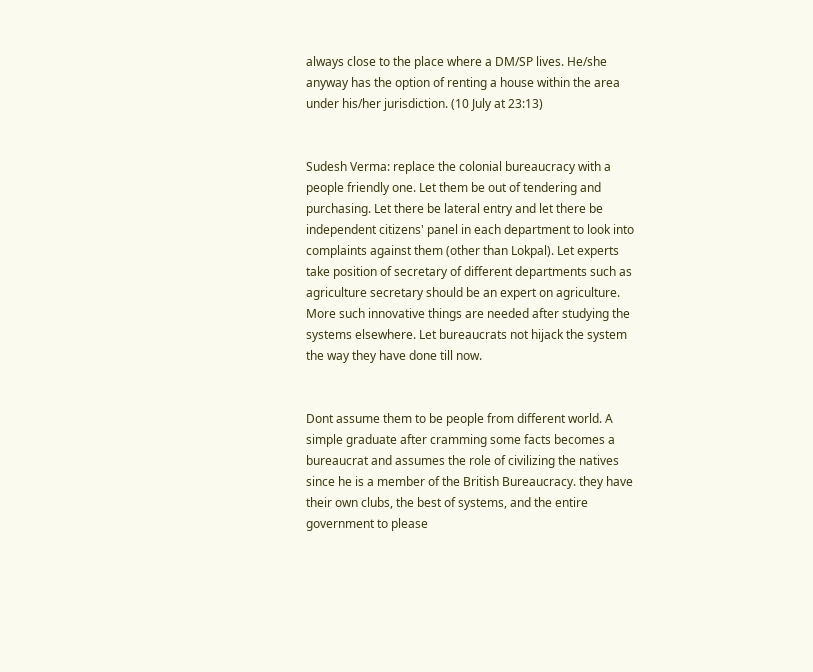always close to the place where a DM/SP lives. He/she anyway has the option of renting a house within the area under his/her jurisdiction. (10 July at 23:13)


Sudesh Verma: replace the colonial bureaucracy with a people friendly one. Let them be out of tendering and purchasing. Let there be lateral entry and let there be independent citizens' panel in each department to look into complaints against them (other than Lokpal). Let experts take position of secretary of different departments such as agriculture secretary should be an expert on agriculture. More such innovative things are needed after studying the systems elsewhere. Let bureaucrats not hijack the system the way they have done till now.


Dont assume them to be people from different world. A simple graduate after cramming some facts becomes a bureaucrat and assumes the role of civilizing the natives since he is a member of the British Bureaucracy. they have their own clubs, the best of systems, and the entire government to please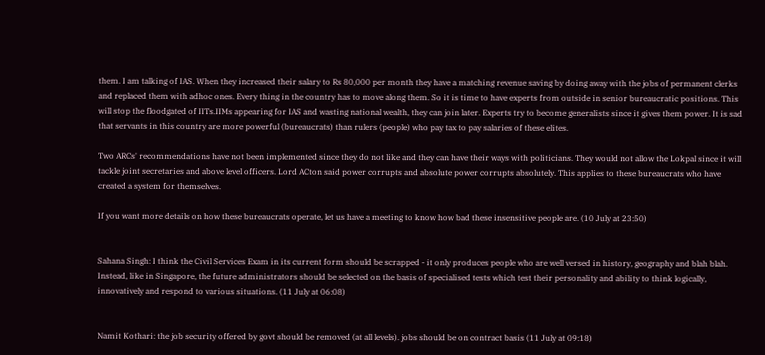them. I am talking of IAS. When they increased their salary to Rs 80,000 per month they have a matching revenue saving by doing away with the jobs of permanent clerks and replaced them with adhoc ones. Every thing in the country has to move along them. So it is time to have experts from outside in senior bureaucratic positions. This will stop the floodgated of IITs.IIMs appearing for IAS and wasting national wealth, they can join later. Experts try to become generalists since it gives them power. It is sad that servants in this country are more powerful (bureaucrats) than rulers (people) who pay tax to pay salaries of these elites.

Two ARCs' recommendations have not been implemented since they do not like and they can have their ways with politicians. They would not allow the Lokpal since it will tackle joint secretaries and above level officers. Lord ACton said power corrupts and absolute power corrupts absolutely. This applies to these bureaucrats who have created a system for themselves.

If you want more details on how these bureaucrats operate, let us have a meeting to know how bad these insensitive people are. (10 July at 23:50)


Sahana Singh: I think the Civil Services Exam in its current form should be scrapped - it only produces people who are well versed in history, geography and blah blah. Instead, like in Singapore, the future administrators should be selected on the basis of specialised tests which test their personality and ability to think logically, innovatively and respond to various situations. (11 July at 06:08)


Namit Kothari: the job security offered by govt should be removed (at all levels). jobs should be on contract basis (11 July at 09:18)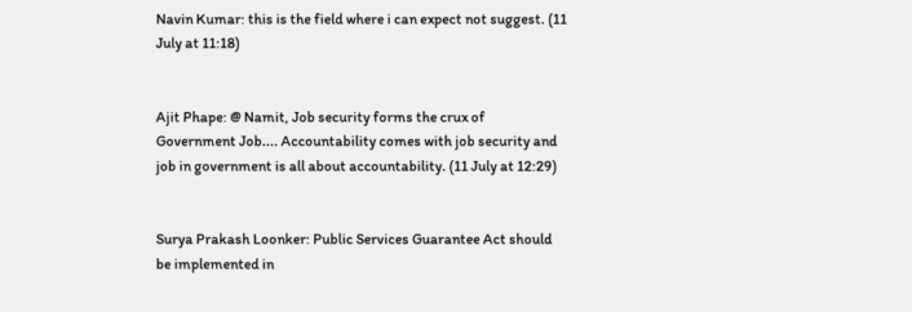Navin Kumar: this is the field where i can expect not suggest. (11 July at 11:18)


Ajit Phape: @ Namit, Job security forms the crux of Government Job.... Accountability comes with job security and job in government is all about accountability. (11 July at 12:29)


Surya Prakash Loonker: Public Services Guarantee Act should be implemented in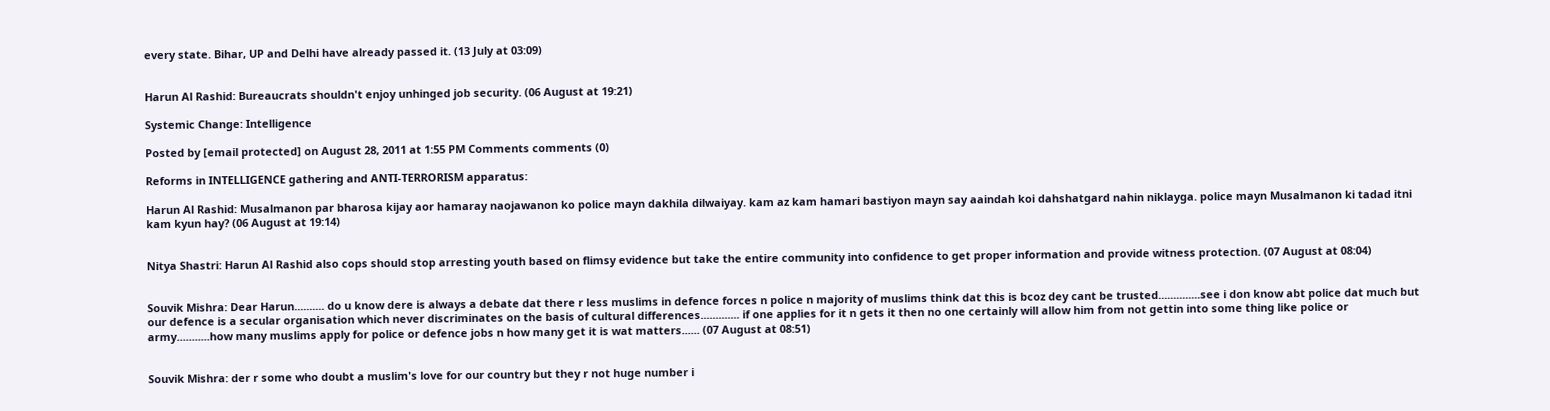every state. Bihar, UP and Delhi have already passed it. (13 July at 03:09)


Harun Al Rashid: Bureaucrats shouldn't enjoy unhinged job security. (06 August at 19:21)

Systemic Change: Intelligence

Posted by [email protected] on August 28, 2011 at 1:55 PM Comments comments (0)

Reforms in INTELLIGENCE gathering and ANTI-TERRORISM apparatus:

Harun Al Rashid: Musalmanon par bharosa kijay aor hamaray naojawanon ko police mayn dakhila dilwaiyay. kam az kam hamari bastiyon mayn say aaindah koi dahshatgard nahin niklayga. police mayn Musalmanon ki tadad itni kam kyun hay? (06 August at 19:14)


Nitya Shastri: Harun Al Rashid also cops should stop arresting youth based on flimsy evidence but take the entire community into confidence to get proper information and provide witness protection. (07 August at 08:04)


Souvik Mishra: Dear Harun.......... do u know dere is always a debate dat there r less muslims in defence forces n police n majority of muslims think dat this is bcoz dey cant be trusted..............see i don know abt police dat much but our defence is a secular organisation which never discriminates on the basis of cultural differences............. if one applies for it n gets it then no one certainly will allow him from not gettin into some thing like police or army...........how many muslims apply for police or defence jobs n how many get it is wat matters...... (07 August at 08:51)


Souvik Mishra: der r some who doubt a muslim's love for our country but they r not huge number i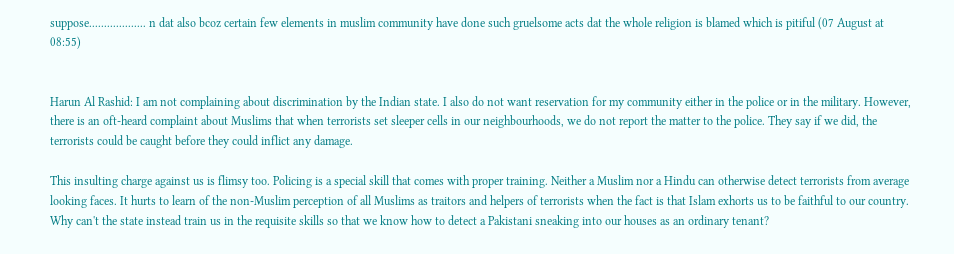suppose................... n dat also bcoz certain few elements in muslim community have done such gruelsome acts dat the whole religion is blamed which is pitiful (07 August at 08:55)


Harun Al Rashid: I am not complaining about discrimination by the Indian state. I also do not want reservation for my community either in the police or in the military. However, there is an oft-heard complaint about Muslims that when terrorists set sleeper cells in our neighbourhoods, we do not report the matter to the police. They say if we did, the terrorists could be caught before they could inflict any damage.

This insulting charge against us is flimsy too. Policing is a special skill that comes with proper training. Neither a Muslim nor a Hindu can otherwise detect terrorists from average looking faces. It hurts to learn of the non-Muslim perception of all Muslims as traitors and helpers of terrorists when the fact is that Islam exhorts us to be faithful to our country. Why can't the state instead train us in the requisite skills so that we know how to detect a Pakistani sneaking into our houses as an ordinary tenant?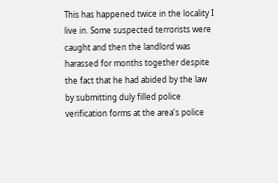This has happened twice in the locality I live in. Some suspected terrorists were caught and then the landlord was harassed for months together despite the fact that he had abided by the law by submitting duly filled police verification forms at the area's police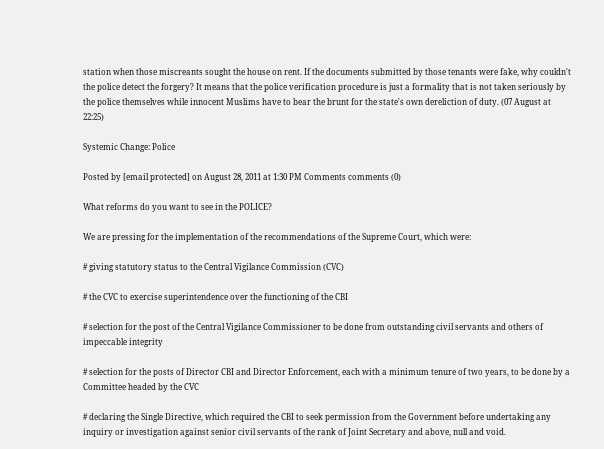station when those miscreants sought the house on rent. If the documents submitted by those tenants were fake, why couldn't the police detect the forgery? It means that the police verification procedure is just a formality that is not taken seriously by the police themselves while innocent Muslims have to bear the brunt for the state's own dereliction of duty. (07 August at 22:25)

Systemic Change: Police

Posted by [email protected] on August 28, 2011 at 1:30 PM Comments comments (0)

What reforms do you want to see in the POLICE?

We are pressing for the implementation of the recommendations of the Supreme Court, which were:

# giving statutory status to the Central Vigilance Commission (CVC)

# the CVC to exercise superintendence over the functioning of the CBI

# selection for the post of the Central Vigilance Commissioner to be done from outstanding civil servants and others of impeccable integrity

# selection for the posts of Director CBI and Director Enforcement, each with a minimum tenure of two years, to be done by a Committee headed by the CVC

# declaring the Single Directive, which required the CBI to seek permission from the Government before undertaking any inquiry or investigation against senior civil servants of the rank of Joint Secretary and above, null and void.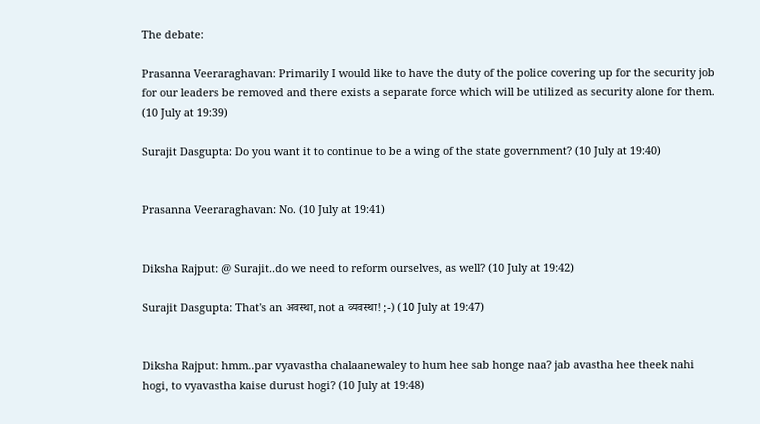The debate:

Prasanna Veeraraghavan: Primarily I would like to have the duty of the police covering up for the security job for our leaders be removed and there exists a separate force which will be utilized as security alone for them. (10 July at 19:39)

Surajit Dasgupta: Do you want it to continue to be a wing of the state government? (10 July at 19:40)


Prasanna Veeraraghavan: No. (10 July at 19:41)


Diksha Rajput: @ Surajit..do we need to reform ourselves, as well? (10 July at 19:42)

Surajit Dasgupta: That's an अवस्था, not a व्यवस्था! ;-) (10 July at 19:47)


Diksha Rajput: hmm..par vyavastha chalaanewaley to hum hee sab honge naa? jab avastha hee theek nahi hogi, to vyavastha kaise durust hogi? (10 July at 19:48)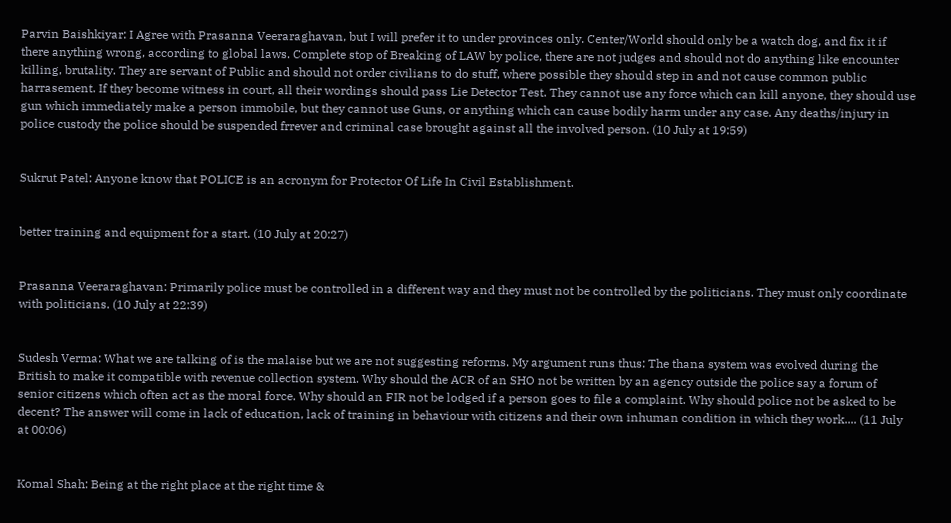Parvin Baishkiyar: I Agree with Prasanna Veeraraghavan, but I will prefer it to under provinces only. Center/World should only be a watch dog, and fix it if there anything wrong, according to global laws. Complete stop of Breaking of LAW by police, there are not judges and should not do anything like encounter killing, brutality. They are servant of Public and should not order civilians to do stuff, where possible they should step in and not cause common public harrasement. If they become witness in court, all their wordings should pass Lie Detector Test. They cannot use any force which can kill anyone, they should use gun which immediately make a person immobile, but they cannot use Guns, or anything which can cause bodily harm under any case. Any deaths/injury in police custody the police should be suspended frrever and criminal case brought against all the involved person. (10 July at 19:59)


Sukrut Patel: Anyone know that POLICE is an acronym for Protector Of Life In Civil Establishment.


better training and equipment for a start. (10 July at 20:27)


Prasanna Veeraraghavan: Primarily police must be controlled in a different way and they must not be controlled by the politicians. They must only coordinate with politicians. (10 July at 22:39)


Sudesh Verma: What we are talking of is the malaise but we are not suggesting reforms. My argument runs thus: The thana system was evolved during the British to make it compatible with revenue collection system. Why should the ACR of an SHO not be written by an agency outside the police say a forum of senior citizens which often act as the moral force. Why should an FIR not be lodged if a person goes to file a complaint. Why should police not be asked to be decent? The answer will come in lack of education, lack of training in behaviour with citizens and their own inhuman condition in which they work.... (11 July at 00:06)


Komal Shah: Being at the right place at the right time &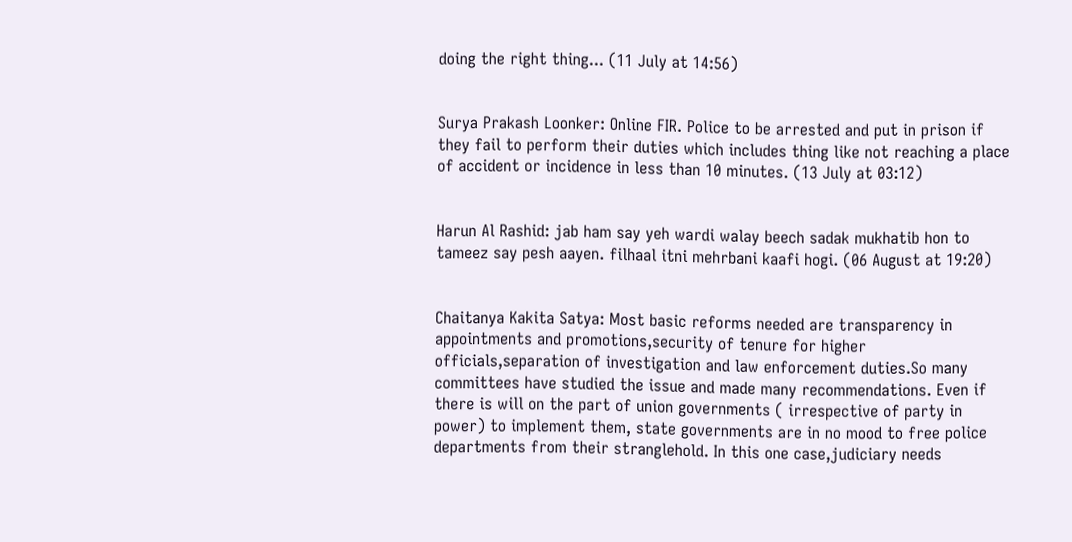doing the right thing... (11 July at 14:56)


Surya Prakash Loonker: Online FIR. Police to be arrested and put in prison if they fail to perform their duties which includes thing like not reaching a place of accident or incidence in less than 10 minutes. (13 July at 03:12)


Harun Al Rashid: jab ham say yeh wardi walay beech sadak mukhatib hon to tameez say pesh aayen. filhaal itni mehrbani kaafi hogi. (06 August at 19:20)


Chaitanya Kakita Satya: Most basic reforms needed are transparency in appointments and promotions,security of tenure for higher officials,separation of investigation and law enforcement duties.So many committees have studied the issue and made many recommendations. Even if there is will on the part of union governments ( irrespective of party in power) to implement them, state governments are in no mood to free police departments from their stranglehold. In this one case,judiciary needs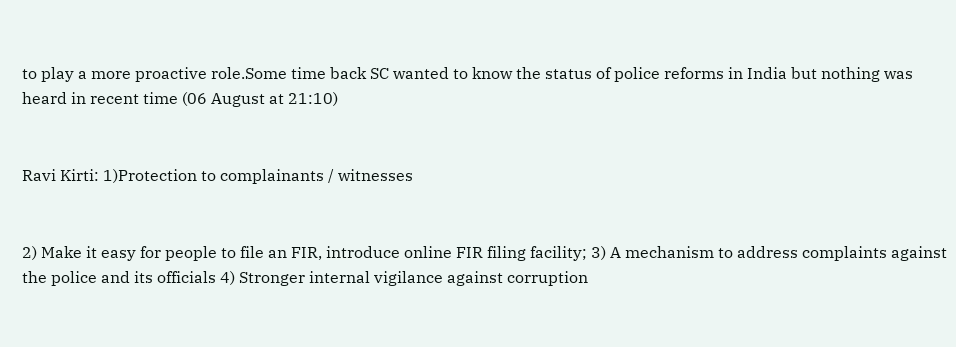to play a more proactive role.Some time back SC wanted to know the status of police reforms in India but nothing was heard in recent time (06 August at 21:10)


Ravi Kirti: 1)Protection to complainants / witnesses


2) Make it easy for people to file an FIR, introduce online FIR filing facility; 3) A mechanism to address complaints against the police and its officials 4) Stronger internal vigilance against corruption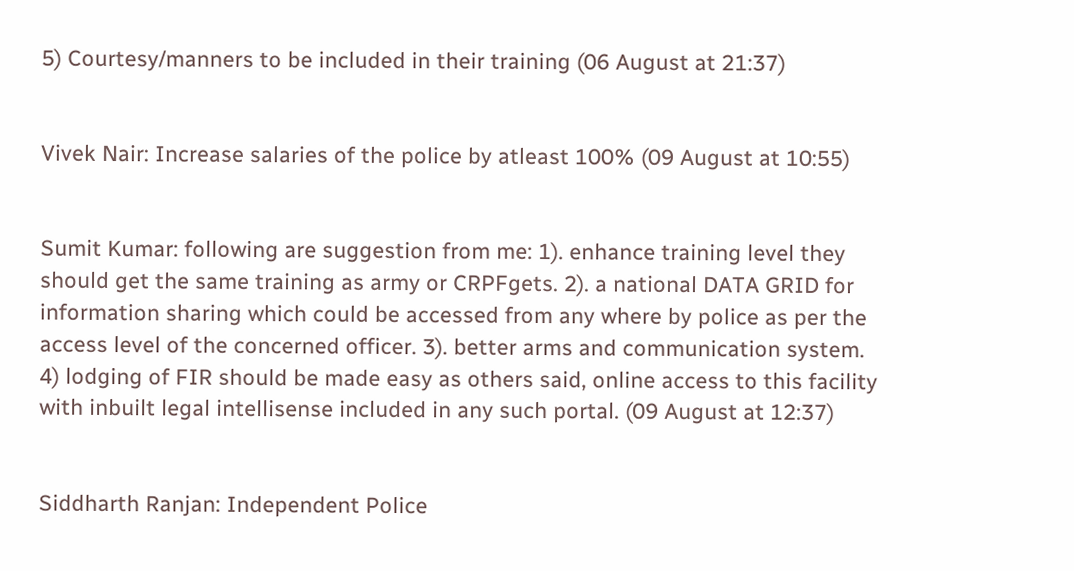5) Courtesy/manners to be included in their training (06 August at 21:37)


Vivek Nair: Increase salaries of the police by atleast 100% (09 August at 10:55)


Sumit Kumar: following are suggestion from me: 1). enhance training level they should get the same training as army or CRPFgets. 2). a national DATA GRID for information sharing which could be accessed from any where by police as per the access level of the concerned officer. 3). better arms and communication system. 4) lodging of FIR should be made easy as others said, online access to this facility with inbuilt legal intellisense included in any such portal. (09 August at 12:37)


Siddharth Ranjan: Independent Police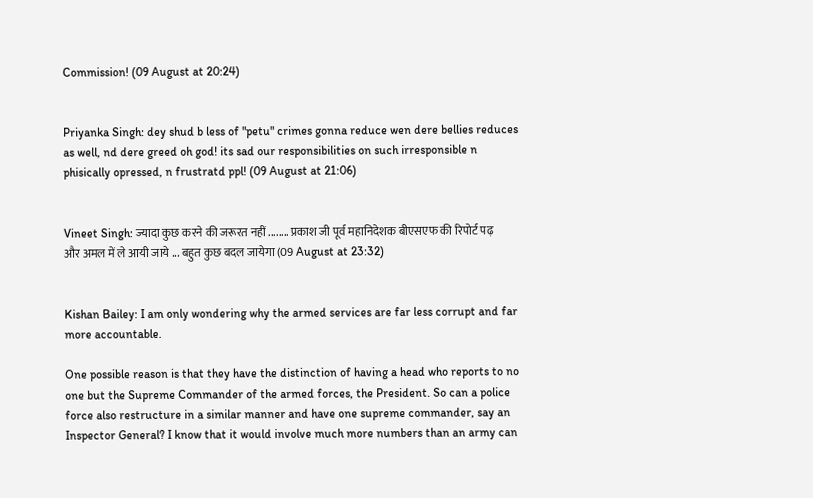Commission! (09 August at 20:24)


Priyanka Singh: dey shud b less of "petu" crimes gonna reduce wen dere bellies reduces as well, nd dere greed oh god! its sad our responsibilities on such irresponsible n phisically opressed, n frustratd ppl! (09 August at 21:06)


Vineet Singh: ज्यादा कुछ करने की जरूरत नहीं ........ प्रकाश जी पूर्व महानिदेशक बीएसएफ की रिपोर्ट पढ़ और अमल में ले आयी जाये ... बहुत कुछ बदल जायेगा (09 August at 23:32)


Kishan Bailey: I am only wondering why the armed services are far less corrupt and far more accountable.

One possible reason is that they have the distinction of having a head who reports to no one but the Supreme Commander of the armed forces, the President. So can a police force also restructure in a similar manner and have one supreme commander, say an Inspector General? I know that it would involve much more numbers than an army can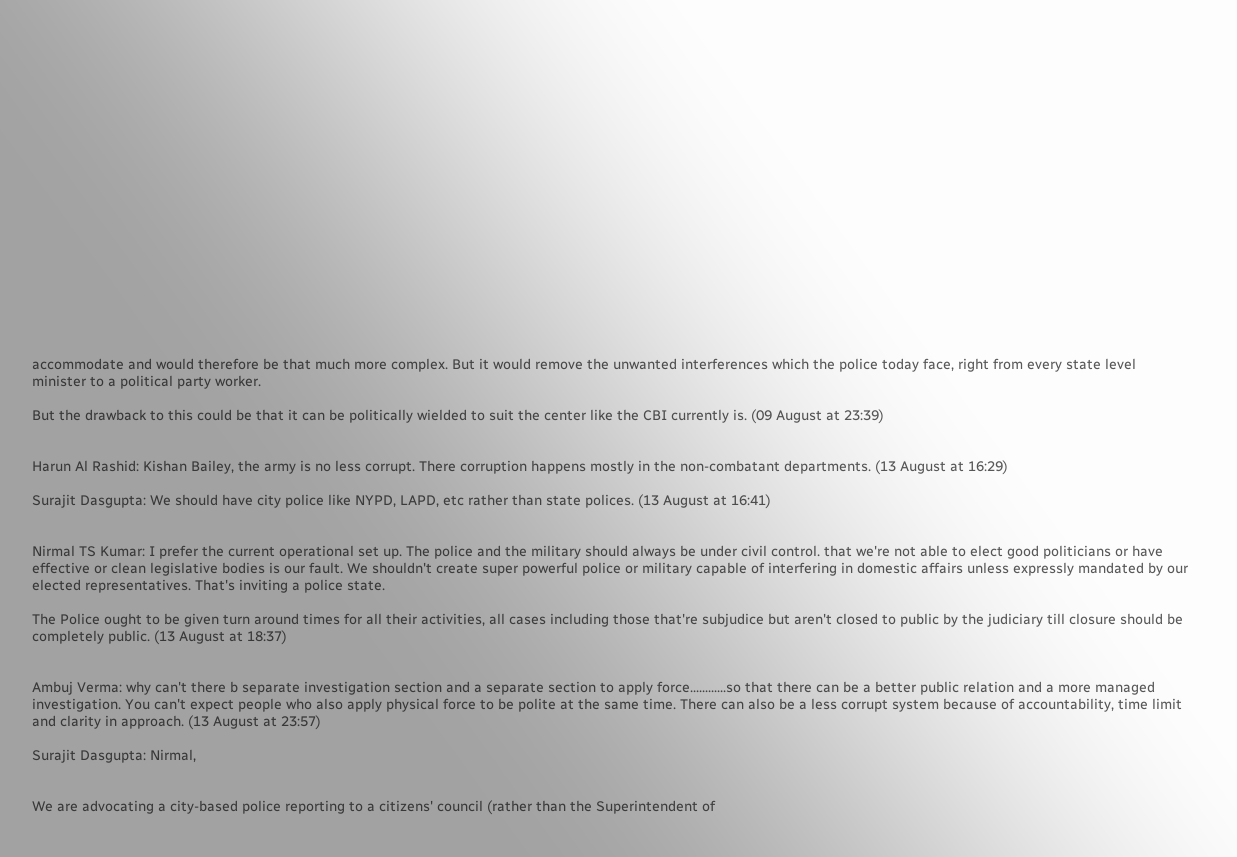accommodate and would therefore be that much more complex. But it would remove the unwanted interferences which the police today face, right from every state level minister to a political party worker.

But the drawback to this could be that it can be politically wielded to suit the center like the CBI currently is. (09 August at 23:39)


Harun Al Rashid: Kishan Bailey, the army is no less corrupt. There corruption happens mostly in the non-combatant departments. (13 August at 16:29)

Surajit Dasgupta: We should have city police like NYPD, LAPD, etc rather than state polices. (13 August at 16:41)


Nirmal TS Kumar: I prefer the current operational set up. The police and the military should always be under civil control. that we're not able to elect good politicians or have effective or clean legislative bodies is our fault. We shouldn't create super powerful police or military capable of interfering in domestic affairs unless expressly mandated by our elected representatives. That's inviting a police state.

The Police ought to be given turn around times for all their activities, all cases including those that're subjudice but aren't closed to public by the judiciary till closure should be completely public. (13 August at 18:37)


Ambuj Verma: why can't there b separate investigation section and a separate section to apply force............so that there can be a better public relation and a more managed investigation. You can't expect people who also apply physical force to be polite at the same time. There can also be a less corrupt system because of accountability, time limit and clarity in approach. (13 August at 23:57)

Surajit Dasgupta: Nirmal,


We are advocating a city-based police reporting to a citizens' council (rather than the Superintendent of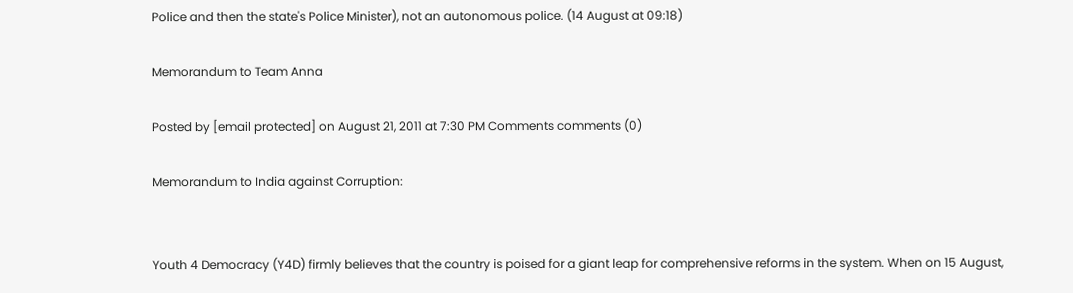Police and then the state's Police Minister), not an autonomous police. (14 August at 09:18)

Memorandum to Team Anna

Posted by [email protected] on August 21, 2011 at 7:30 PM Comments comments (0)

Memorandum to India against Corruption:


Youth 4 Democracy (Y4D) firmly believes that the country is poised for a giant leap for comprehensive reforms in the system. When on 15 August,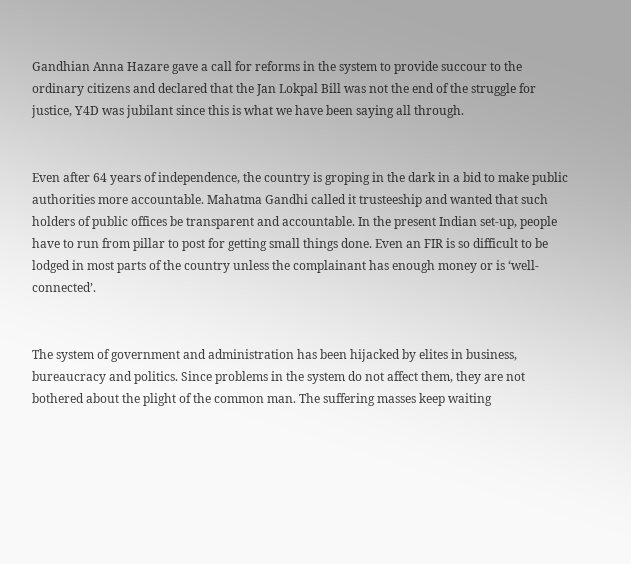Gandhian Anna Hazare gave a call for reforms in the system to provide succour to the ordinary citizens and declared that the Jan Lokpal Bill was not the end of the struggle for justice, Y4D was jubilant since this is what we have been saying all through.


Even after 64 years of independence, the country is groping in the dark in a bid to make public authorities more accountable. Mahatma Gandhi called it trusteeship and wanted that such holders of public offices be transparent and accountable. In the present Indian set-up, people have to run from pillar to post for getting small things done. Even an FIR is so difficult to be lodged in most parts of the country unless the complainant has enough money or is ‘well-connected’.


The system of government and administration has been hijacked by elites in business, bureaucracy and politics. Since problems in the system do not affect them, they are not bothered about the plight of the common man. The suffering masses keep waiting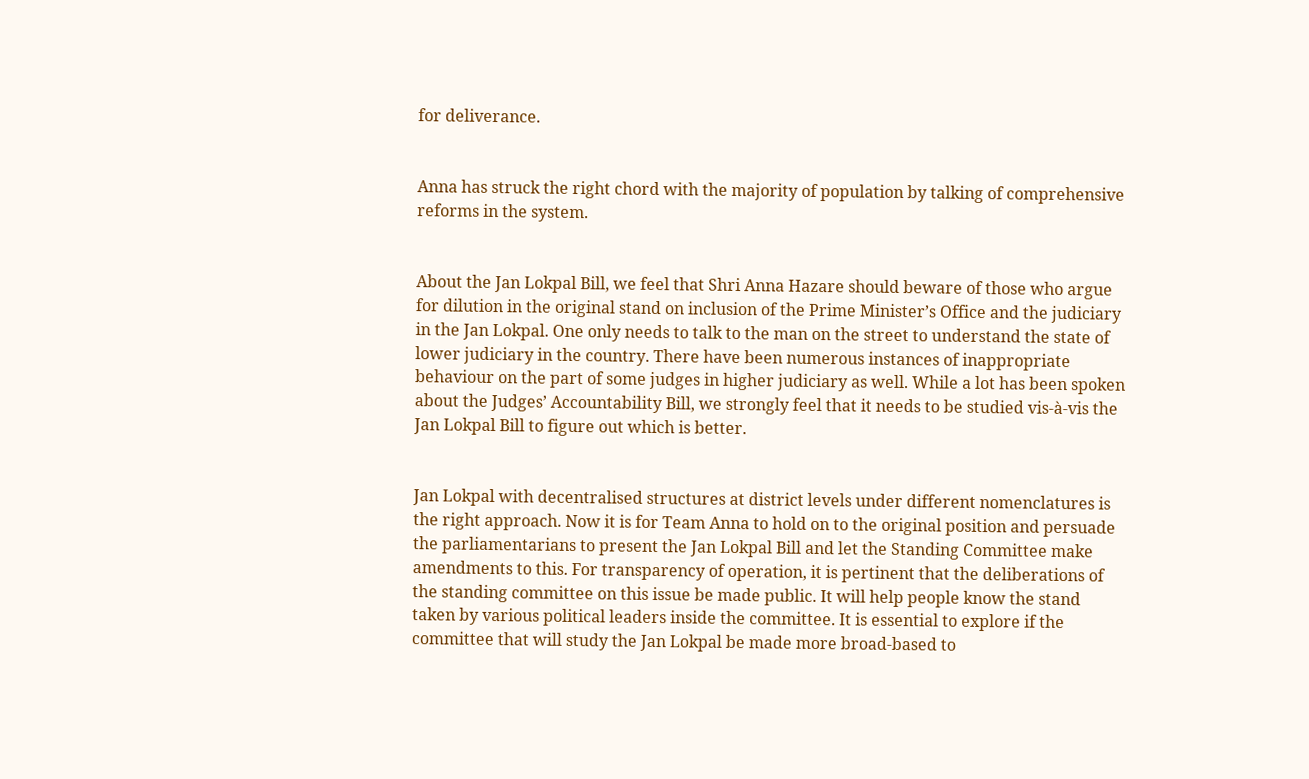for deliverance.


Anna has struck the right chord with the majority of population by talking of comprehensive reforms in the system.


About the Jan Lokpal Bill, we feel that Shri Anna Hazare should beware of those who argue for dilution in the original stand on inclusion of the Prime Minister’s Office and the judiciary in the Jan Lokpal. One only needs to talk to the man on the street to understand the state of lower judiciary in the country. There have been numerous instances of inappropriate behaviour on the part of some judges in higher judiciary as well. While a lot has been spoken about the Judges’ Accountability Bill, we strongly feel that it needs to be studied vis-à-vis the Jan Lokpal Bill to figure out which is better.


Jan Lokpal with decentralised structures at district levels under different nomenclatures is the right approach. Now it is for Team Anna to hold on to the original position and persuade the parliamentarians to present the Jan Lokpal Bill and let the Standing Committee make amendments to this. For transparency of operation, it is pertinent that the deliberations of the standing committee on this issue be made public. It will help people know the stand taken by various political leaders inside the committee. It is essential to explore if the committee that will study the Jan Lokpal be made more broad-based to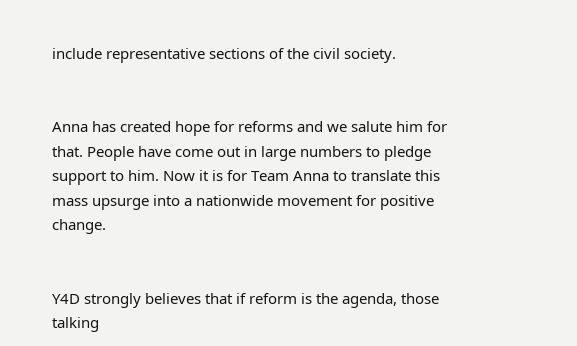include representative sections of the civil society.


Anna has created hope for reforms and we salute him for that. People have come out in large numbers to pledge support to him. Now it is for Team Anna to translate this mass upsurge into a nationwide movement for positive change.


Y4D strongly believes that if reform is the agenda, those talking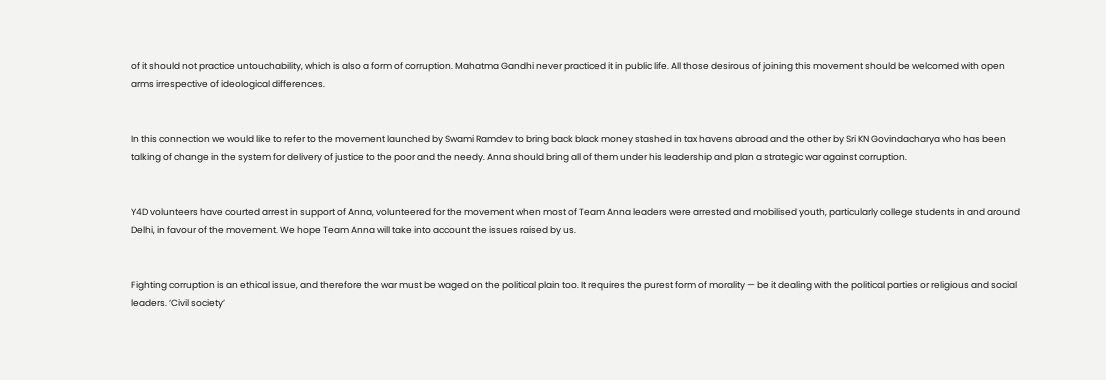of it should not practice untouchability, which is also a form of corruption. Mahatma Gandhi never practiced it in public life. All those desirous of joining this movement should be welcomed with open arms irrespective of ideological differences.


In this connection we would like to refer to the movement launched by Swami Ramdev to bring back black money stashed in tax havens abroad and the other by Sri KN Govindacharya who has been talking of change in the system for delivery of justice to the poor and the needy. Anna should bring all of them under his leadership and plan a strategic war against corruption.


Y4D volunteers have courted arrest in support of Anna, volunteered for the movement when most of Team Anna leaders were arrested and mobilised youth, particularly college students in and around Delhi, in favour of the movement. We hope Team Anna will take into account the issues raised by us.


Fighting corruption is an ethical issue, and therefore the war must be waged on the political plain too. It requires the purest form of morality — be it dealing with the political parties or religious and social leaders. ‘Civil society’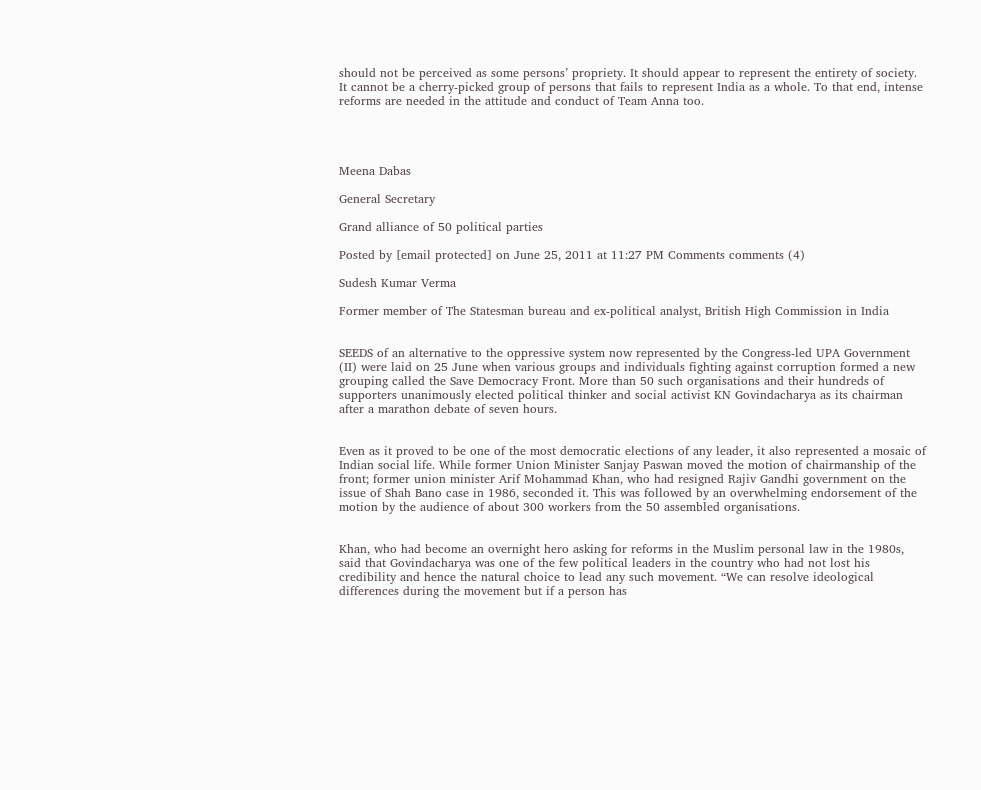should not be perceived as some persons’ propriety. It should appear to represent the entirety of society. It cannot be a cherry-picked group of persons that fails to represent India as a whole. To that end, intense reforms are needed in the attitude and conduct of Team Anna too.




Meena Dabas

General Secretary

Grand alliance of 50 political parties

Posted by [email protected] on June 25, 2011 at 11:27 PM Comments comments (4)

Sudesh Kumar Verma

Former member of The Statesman bureau and ex-political analyst, British High Commission in India


SEEDS of an alternative to the oppressive system now represented by the Congress-led UPA Government (II) were laid on 25 June when various groups and individuals fighting against corruption formed a new grouping called the Save Democracy Front. More than 50 such organisations and their hundreds of supporters unanimously elected political thinker and social activist KN Govindacharya as its chairman after a marathon debate of seven hours.


Even as it proved to be one of the most democratic elections of any leader, it also represented a mosaic of Indian social life. While former Union Minister Sanjay Paswan moved the motion of chairmanship of the front; former union minister Arif Mohammad Khan, who had resigned Rajiv Gandhi government on the issue of Shah Bano case in 1986, seconded it. This was followed by an overwhelming endorsement of the motion by the audience of about 300 workers from the 50 assembled organisations.


Khan, who had become an overnight hero asking for reforms in the Muslim personal law in the 1980s, said that Govindacharya was one of the few political leaders in the country who had not lost his credibility and hence the natural choice to lead any such movement. “We can resolve ideological differences during the movement but if a person has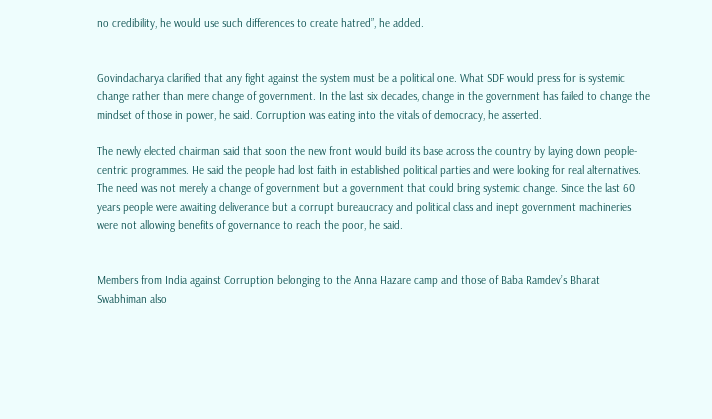no credibility, he would use such differences to create hatred”, he added.


Govindacharya clarified that any fight against the system must be a political one. What SDF would press for is systemic change rather than mere change of government. In the last six decades, change in the government has failed to change the mindset of those in power, he said. Corruption was eating into the vitals of democracy, he asserted.

The newly elected chairman said that soon the new front would build its base across the country by laying down people-centric programmes. He said the people had lost faith in established political parties and were looking for real alternatives. The need was not merely a change of government but a government that could bring systemic change. Since the last 60 years people were awaiting deliverance but a corrupt bureaucracy and political class and inept government machineries were not allowing benefits of governance to reach the poor, he said.


Members from India against Corruption belonging to the Anna Hazare camp and those of Baba Ramdev’s Bharat Swabhiman also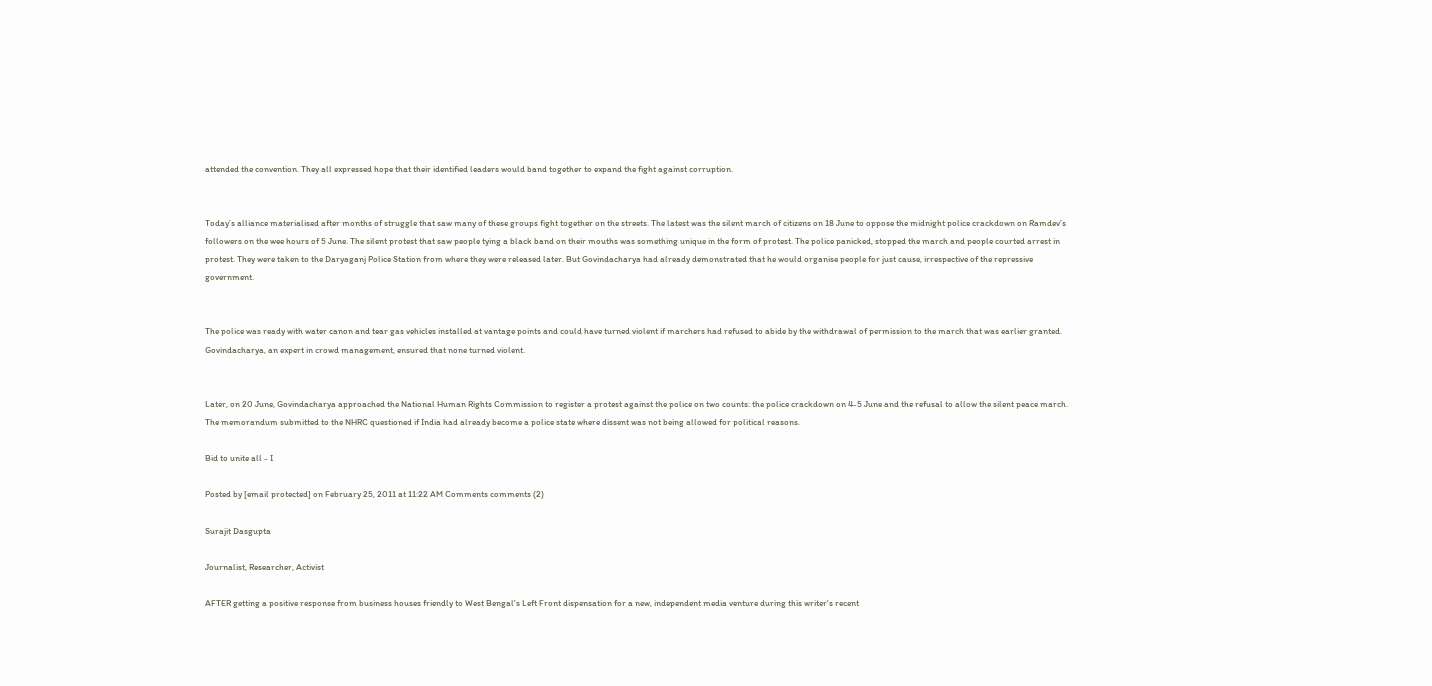attended the convention. They all expressed hope that their identified leaders would band together to expand the fight against corruption.


Today’s alliance materialised after months of struggle that saw many of these groups fight together on the streets. The latest was the silent march of citizens on 18 June to oppose the midnight police crackdown on Ramdev’s followers on the wee hours of 5 June. The silent protest that saw people tying a black band on their mouths was something unique in the form of protest. The police panicked, stopped the march and people courted arrest in protest. They were taken to the Daryaganj Police Station from where they were released later. But Govindacharya had already demonstrated that he would organise people for just cause, irrespective of the repressive government.


The police was ready with water canon and tear gas vehicles installed at vantage points and could have turned violent if marchers had refused to abide by the withdrawal of permission to the march that was earlier granted. Govindacharya, an expert in crowd management, ensured that none turned violent.


Later, on 20 June, Govindacharya approached the National Human Rights Commission to register a protest against the police on two counts: the police crackdown on 4-5 June and the refusal to allow the silent peace march. The memorandum submitted to the NHRC questioned if India had already become a police state where dissent was not being allowed for political reasons.

Bid to unite all - I

Posted by [email protected] on February 25, 2011 at 11:22 AM Comments comments (2)

Surajit Dasgupta

Journalist, Researcher, Activist

AFTER getting a positive response from business houses friendly to West Bengal's Left Front dispensation for a new, independent media venture during this writer's recent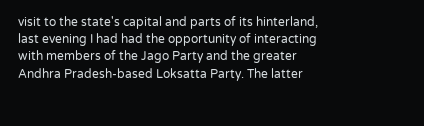visit to the state's capital and parts of its hinterland, last evening I had had the opportunity of interacting with members of the Jago Party and the greater Andhra Pradesh-based Loksatta Party. The latter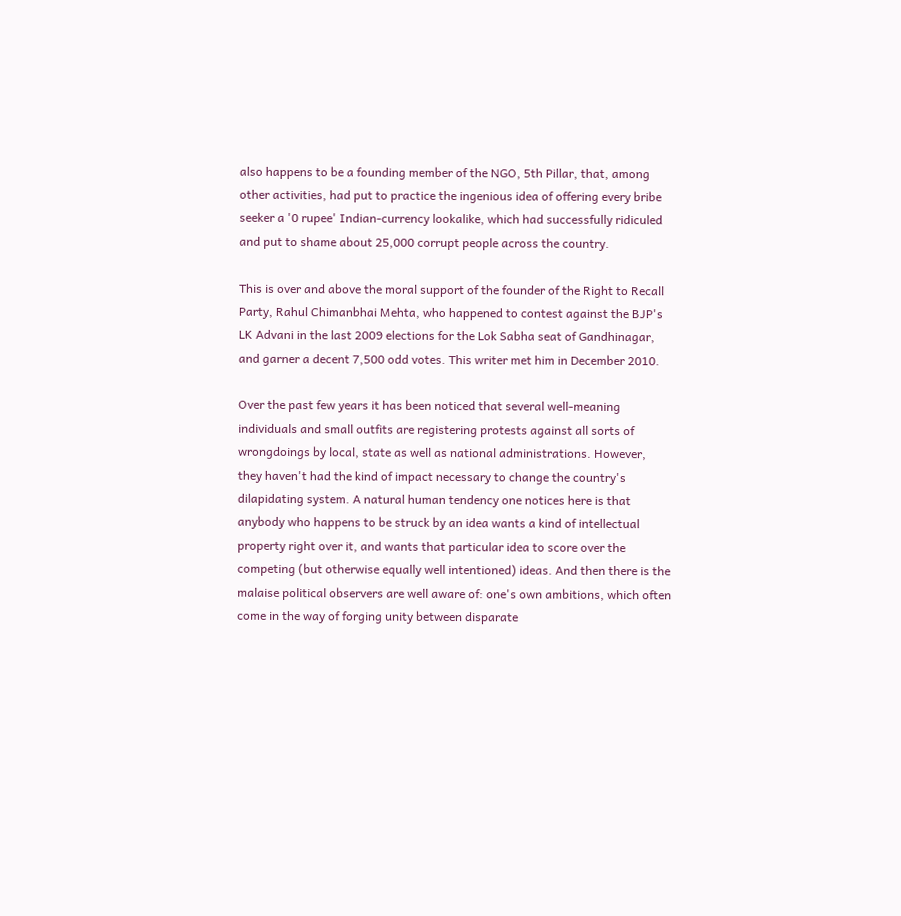also happens to be a founding member of the NGO, 5th Pillar, that, among other activities, had put to practice the ingenious idea of offering every bribe seeker a '0 rupee' Indian-currency lookalike, which had successfully ridiculed and put to shame about 25,000 corrupt people across the country.

This is over and above the moral support of the founder of the Right to Recall Party, Rahul Chimanbhai Mehta, who happened to contest against the BJP's LK Advani in the last 2009 elections for the Lok Sabha seat of Gandhinagar, and garner a decent 7,500 odd votes. This writer met him in December 2010.

Over the past few years it has been noticed that several well-meaning individuals and small outfits are registering protests against all sorts of wrongdoings by local, state as well as national administrations. However, they haven't had the kind of impact necessary to change the country's dilapidating system. A natural human tendency one notices here is that anybody who happens to be struck by an idea wants a kind of intellectual property right over it, and wants that particular idea to score over the competing (but otherwise equally well intentioned) ideas. And then there is the malaise political observers are well aware of: one's own ambitions, which often come in the way of forging unity between disparate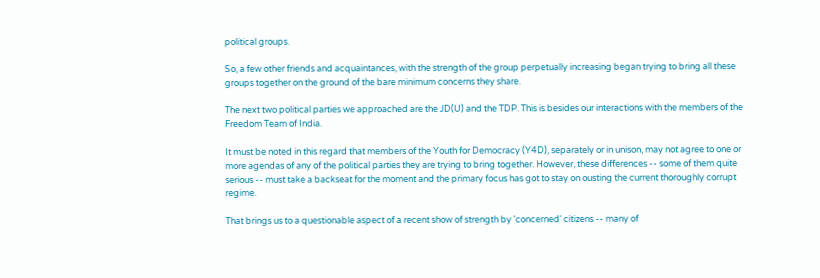political groups.

So, a few other friends and acquaintances, with the strength of the group perpetually increasing began trying to bring all these groups together on the ground of the bare minimum concerns they share.

The next two political parties we approached are the JD(U) and the TDP. This is besides our interactions with the members of the Freedom Team of India.

It must be noted in this regard that members of the Youth for Democracy (Y4D), separately or in unison, may not agree to one or more agendas of any of the political parties they are trying to bring together. However, these differences -- some of them quite serious -- must take a backseat for the moment and the primary focus has got to stay on ousting the current thoroughly corrupt regime.

That brings us to a questionable aspect of a recent show of strength by 'concerned' citizens -- many of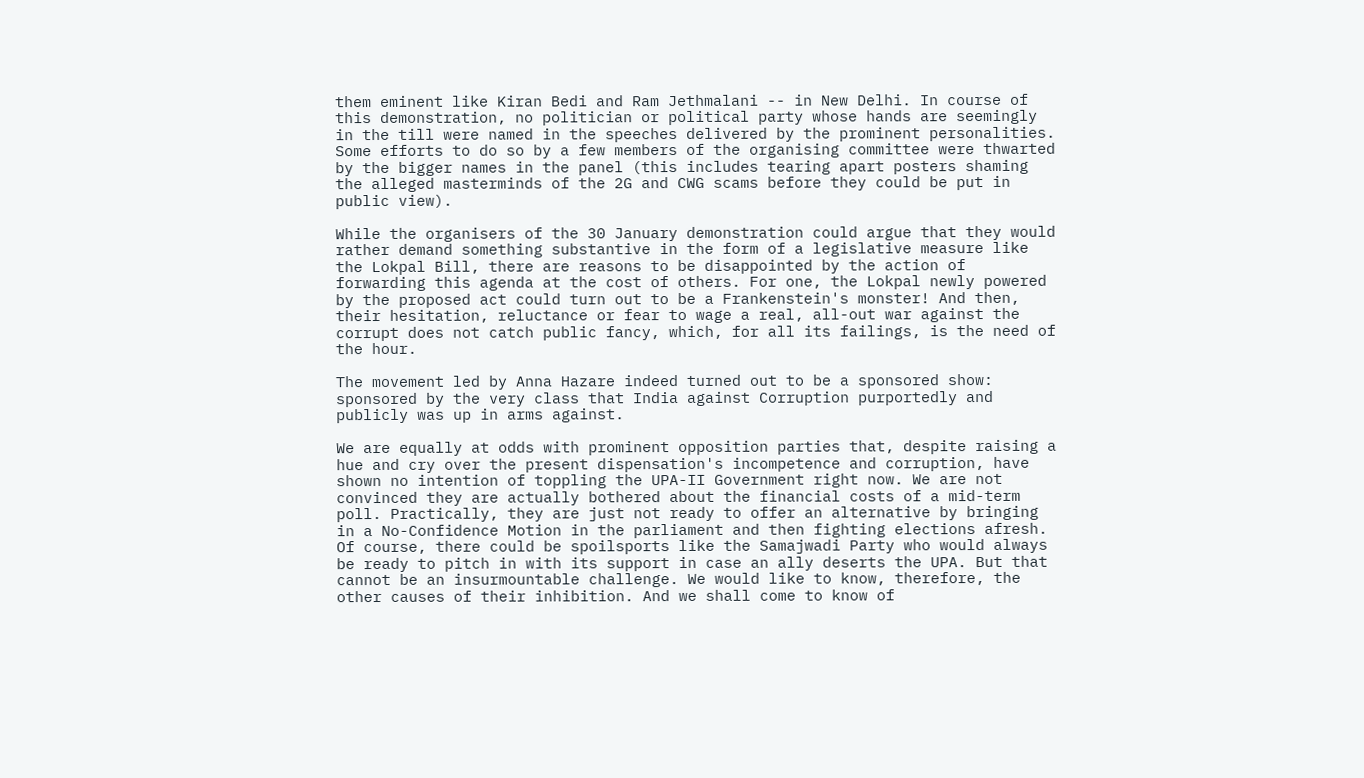them eminent like Kiran Bedi and Ram Jethmalani -- in New Delhi. In course of this demonstration, no politician or political party whose hands are seemingly in the till were named in the speeches delivered by the prominent personalities. Some efforts to do so by a few members of the organising committee were thwarted by the bigger names in the panel (this includes tearing apart posters shaming the alleged masterminds of the 2G and CWG scams before they could be put in public view).

While the organisers of the 30 January demonstration could argue that they would rather demand something substantive in the form of a legislative measure like the Lokpal Bill, there are reasons to be disappointed by the action of forwarding this agenda at the cost of others. For one, the Lokpal newly powered by the proposed act could turn out to be a Frankenstein's monster! And then, their hesitation, reluctance or fear to wage a real, all-out war against the corrupt does not catch public fancy, which, for all its failings, is the need of the hour.

The movement led by Anna Hazare indeed turned out to be a sponsored show: sponsored by the very class that India against Corruption purportedly and publicly was up in arms against.

We are equally at odds with prominent opposition parties that, despite raising a hue and cry over the present dispensation's incompetence and corruption, have shown no intention of toppling the UPA-II Government right now. We are not convinced they are actually bothered about the financial costs of a mid-term poll. Practically, they are just not ready to offer an alternative by bringing in a No-Confidence Motion in the parliament and then fighting elections afresh. Of course, there could be spoilsports like the Samajwadi Party who would always be ready to pitch in with its support in case an ally deserts the UPA. But that cannot be an insurmountable challenge. We would like to know, therefore, the other causes of their inhibition. And we shall come to know of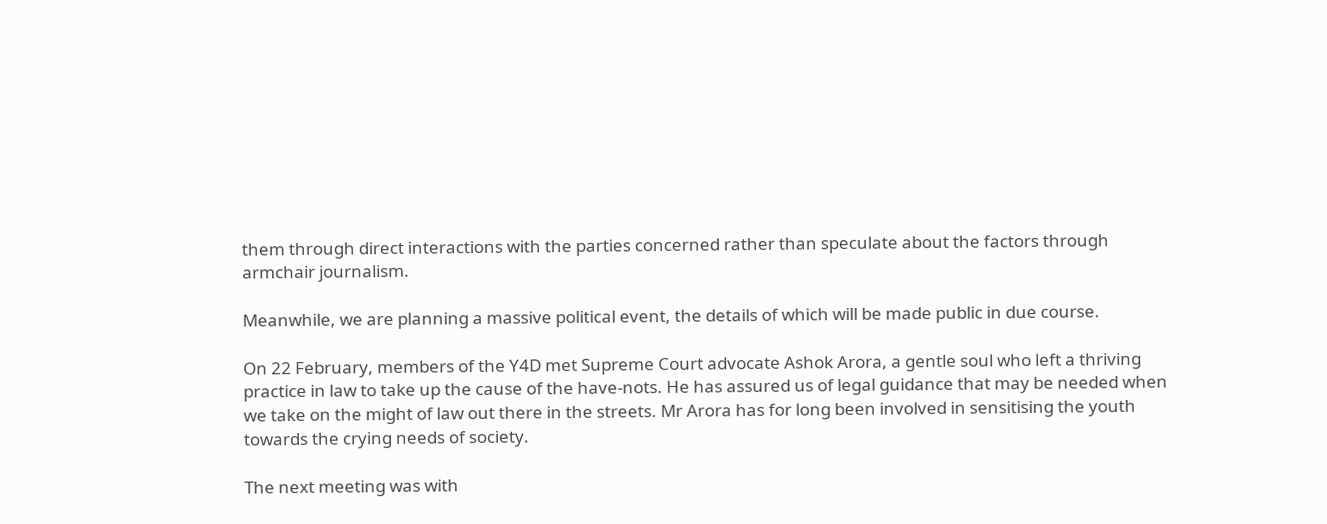them through direct interactions with the parties concerned rather than speculate about the factors through armchair journalism.

Meanwhile, we are planning a massive political event, the details of which will be made public in due course.

On 22 February, members of the Y4D met Supreme Court advocate Ashok Arora, a gentle soul who left a thriving practice in law to take up the cause of the have-nots. He has assured us of legal guidance that may be needed when we take on the might of law out there in the streets. Mr Arora has for long been involved in sensitising the youth towards the crying needs of society.

The next meeting was with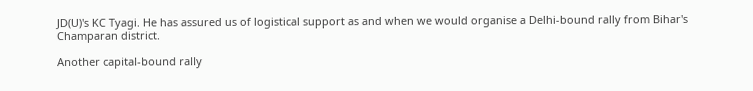JD(U)'s KC Tyagi. He has assured us of logistical support as and when we would organise a Delhi-bound rally from Bihar's Champaran district.

Another capital-bound rally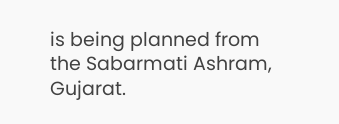is being planned from the Sabarmati Ashram, Gujarat.